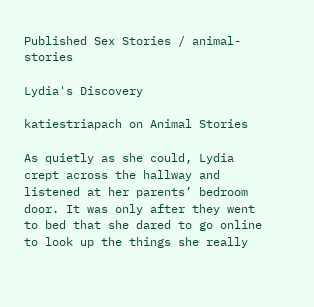Published Sex Stories / animal-stories

Lydia's Discovery

katiestriapach on Animal Stories

As quietly as she could, Lydia crept across the hallway and listened at her parents’ bedroom door. It was only after they went to bed that she dared to go online to look up the things she really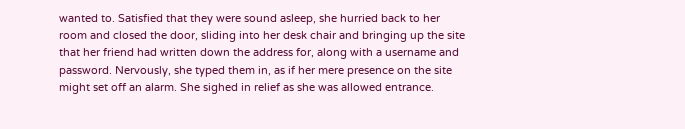wanted to. Satisfied that they were sound asleep, she hurried back to her room and closed the door, sliding into her desk chair and bringing up the site that her friend had written down the address for, along with a username and password. Nervously, she typed them in, as if her mere presence on the site might set off an alarm. She sighed in relief as she was allowed entrance.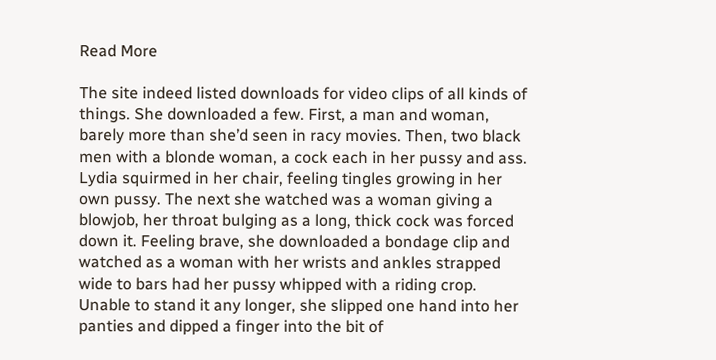Read More

The site indeed listed downloads for video clips of all kinds of things. She downloaded a few. First, a man and woman, barely more than she’d seen in racy movies. Then, two black men with a blonde woman, a cock each in her pussy and ass. Lydia squirmed in her chair, feeling tingles growing in her own pussy. The next she watched was a woman giving a blowjob, her throat bulging as a long, thick cock was forced down it. Feeling brave, she downloaded a bondage clip and watched as a woman with her wrists and ankles strapped wide to bars had her pussy whipped with a riding crop. Unable to stand it any longer, she slipped one hand into her panties and dipped a finger into the bit of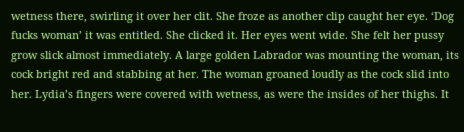wetness there, swirling it over her clit. She froze as another clip caught her eye. ‘Dog fucks woman’ it was entitled. She clicked it. Her eyes went wide. She felt her pussy grow slick almost immediately. A large golden Labrador was mounting the woman, its cock bright red and stabbing at her. The woman groaned loudly as the cock slid into her. Lydia’s fingers were covered with wetness, as were the insides of her thighs. It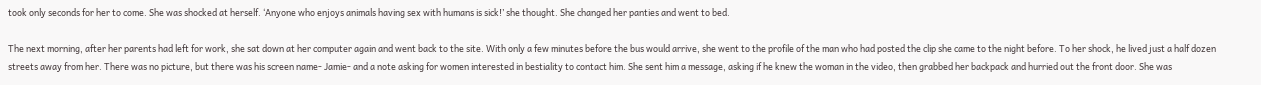took only seconds for her to come. She was shocked at herself. ‘Anyone who enjoys animals having sex with humans is sick!’ she thought. She changed her panties and went to bed.

The next morning, after her parents had left for work, she sat down at her computer again and went back to the site. With only a few minutes before the bus would arrive, she went to the profile of the man who had posted the clip she came to the night before. To her shock, he lived just a half dozen streets away from her. There was no picture, but there was his screen name- Jamie- and a note asking for women interested in bestiality to contact him. She sent him a message, asking if he knew the woman in the video, then grabbed her backpack and hurried out the front door. She was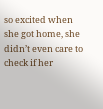so excited when she got home, she didn’t even care to check if her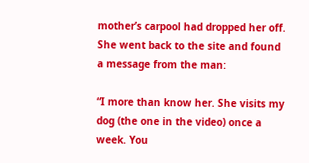mother’s carpool had dropped her off. She went back to the site and found a message from the man:

“I more than know her. She visits my dog (the one in the video) once a week. You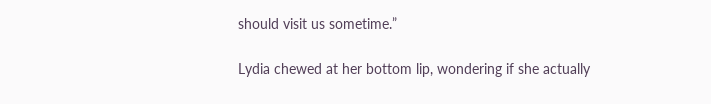should visit us sometime.”

Lydia chewed at her bottom lip, wondering if she actually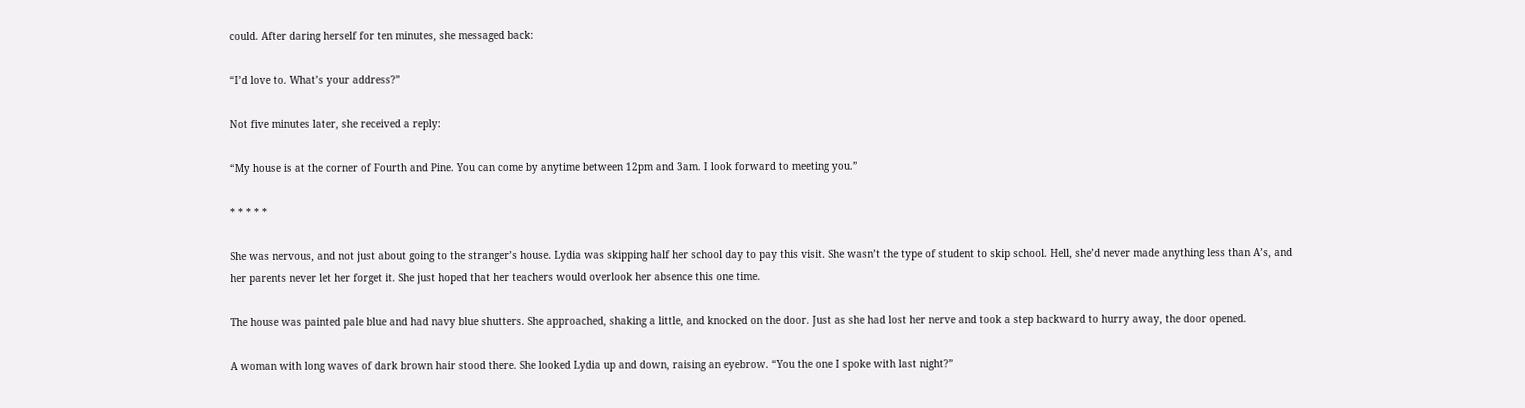could. After daring herself for ten minutes, she messaged back:

“I’d love to. What’s your address?”

Not five minutes later, she received a reply:

“My house is at the corner of Fourth and Pine. You can come by anytime between 12pm and 3am. I look forward to meeting you.”

* * * * *

She was nervous, and not just about going to the stranger’s house. Lydia was skipping half her school day to pay this visit. She wasn’t the type of student to skip school. Hell, she’d never made anything less than A’s, and her parents never let her forget it. She just hoped that her teachers would overlook her absence this one time.

The house was painted pale blue and had navy blue shutters. She approached, shaking a little, and knocked on the door. Just as she had lost her nerve and took a step backward to hurry away, the door opened.

A woman with long waves of dark brown hair stood there. She looked Lydia up and down, raising an eyebrow. “You the one I spoke with last night?”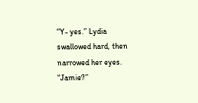“Y- yes.” Lydia swallowed hard, then narrowed her eyes. “Jamie?”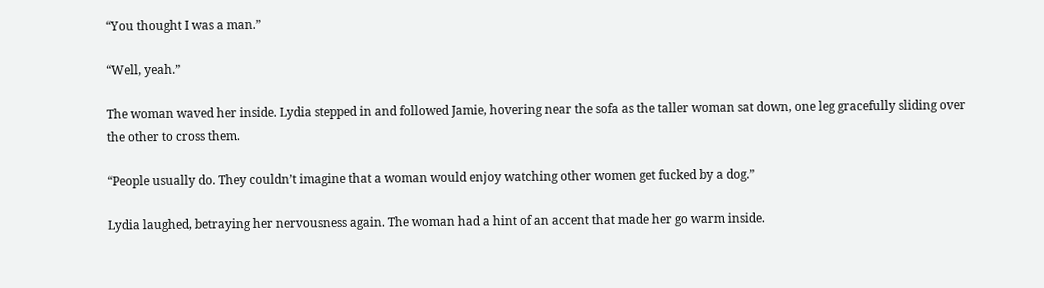“You thought I was a man.”

“Well, yeah.”

The woman waved her inside. Lydia stepped in and followed Jamie, hovering near the sofa as the taller woman sat down, one leg gracefully sliding over the other to cross them.

“People usually do. They couldn’t imagine that a woman would enjoy watching other women get fucked by a dog.”

Lydia laughed, betraying her nervousness again. The woman had a hint of an accent that made her go warm inside.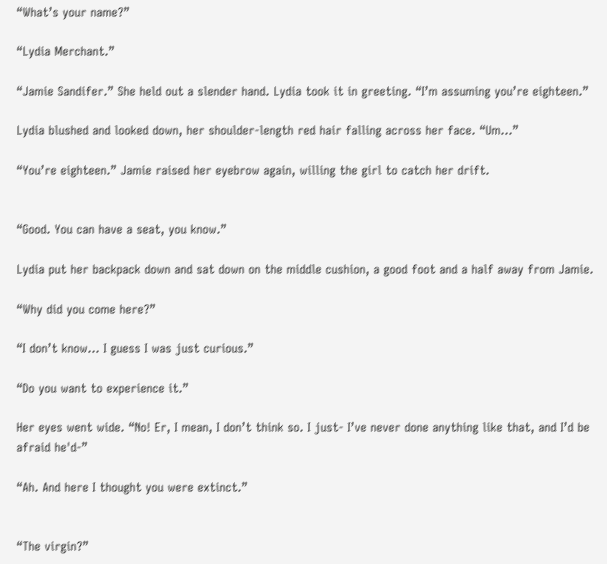“What’s your name?”

“Lydia Merchant.”

“Jamie Sandifer.” She held out a slender hand. Lydia took it in greeting. “I’m assuming you’re eighteen.”

Lydia blushed and looked down, her shoulder-length red hair falling across her face. “Um...”

“You’re eighteen.” Jamie raised her eyebrow again, willing the girl to catch her drift.


“Good. You can have a seat, you know.”

Lydia put her backpack down and sat down on the middle cushion, a good foot and a half away from Jamie.

“Why did you come here?”

“I don’t know... I guess I was just curious.”

“Do you want to experience it.”

Her eyes went wide. “No! Er, I mean, I don’t think so. I just- I’ve never done anything like that, and I’d be afraid he'd-”

“Ah. And here I thought you were extinct.”


“The virgin?”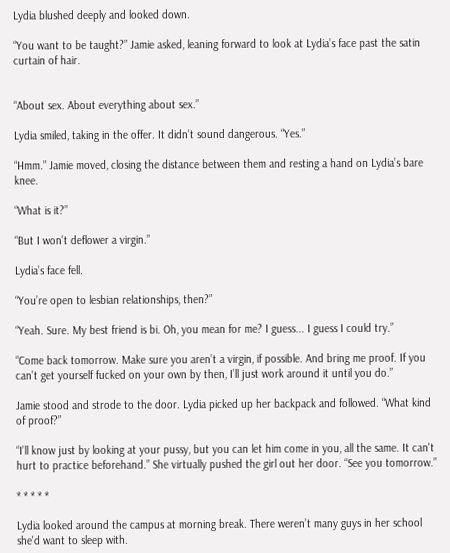Lydia blushed deeply and looked down.

“You want to be taught?” Jamie asked, leaning forward to look at Lydia’s face past the satin curtain of hair.


“About sex. About everything about sex.”

Lydia smiled, taking in the offer. It didn’t sound dangerous. “Yes.”

“Hmm.” Jamie moved, closing the distance between them and resting a hand on Lydia’s bare knee.

“What is it?”

“But I won’t deflower a virgin.”

Lydia’s face fell.

“You’re open to lesbian relationships, then?”

“Yeah. Sure. My best friend is bi. Oh, you mean for me? I guess... I guess I could try.”

“Come back tomorrow. Make sure you aren’t a virgin, if possible. And bring me proof. If you can’t get yourself fucked on your own by then, I’ll just work around it until you do.”

Jamie stood and strode to the door. Lydia picked up her backpack and followed. “What kind of proof?”

“I’ll know just by looking at your pussy, but you can let him come in you, all the same. It can't hurt to practice beforehand.” She virtually pushed the girl out her door. “See you tomorrow.”

* * * * *

Lydia looked around the campus at morning break. There weren’t many guys in her school she'd want to sleep with.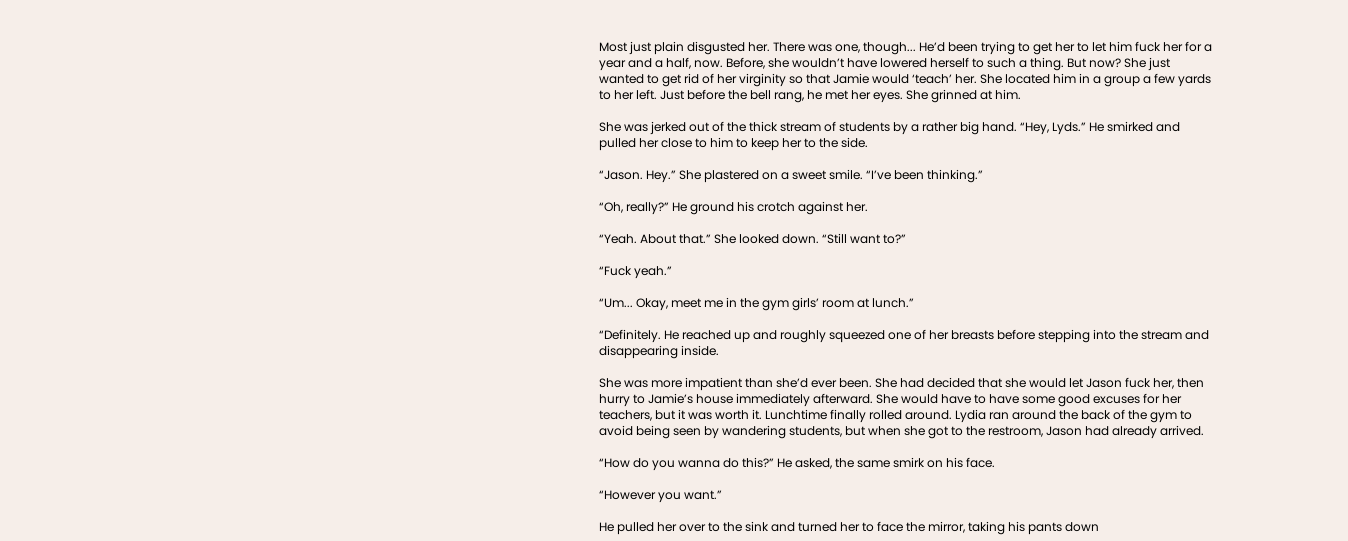Most just plain disgusted her. There was one, though... He’d been trying to get her to let him fuck her for a year and a half, now. Before, she wouldn’t have lowered herself to such a thing. But now? She just wanted to get rid of her virginity so that Jamie would ‘teach’ her. She located him in a group a few yards to her left. Just before the bell rang, he met her eyes. She grinned at him.

She was jerked out of the thick stream of students by a rather big hand. “Hey, Lyds.” He smirked and pulled her close to him to keep her to the side.

“Jason. Hey.” She plastered on a sweet smile. “I’ve been thinking.”

“Oh, really?” He ground his crotch against her.

“Yeah. About that.” She looked down. “Still want to?”

“Fuck yeah.”

“Um... Okay, meet me in the gym girls’ room at lunch.”

“Definitely. He reached up and roughly squeezed one of her breasts before stepping into the stream and disappearing inside.

She was more impatient than she’d ever been. She had decided that she would let Jason fuck her, then hurry to Jamie’s house immediately afterward. She would have to have some good excuses for her teachers, but it was worth it. Lunchtime finally rolled around. Lydia ran around the back of the gym to avoid being seen by wandering students, but when she got to the restroom, Jason had already arrived.

“How do you wanna do this?” He asked, the same smirk on his face.

“However you want.”

He pulled her over to the sink and turned her to face the mirror, taking his pants down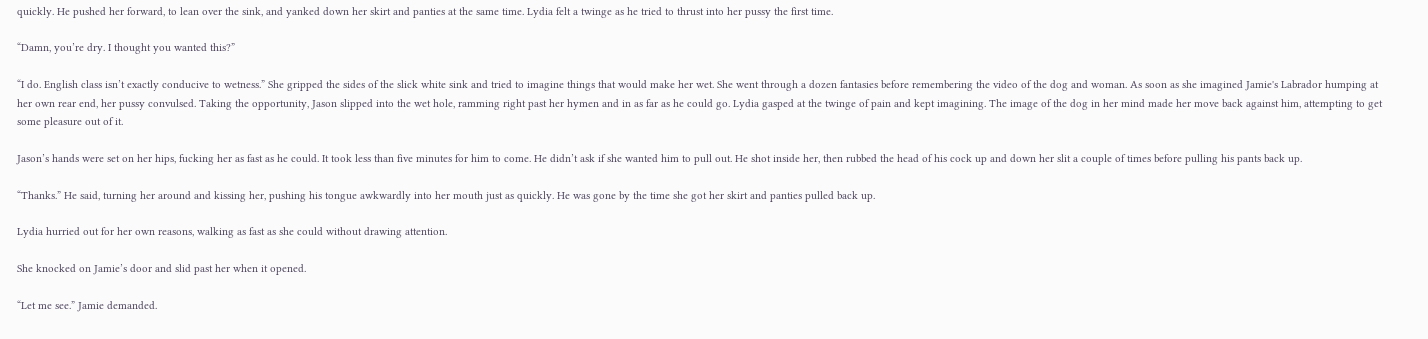quickly. He pushed her forward, to lean over the sink, and yanked down her skirt and panties at the same time. Lydia felt a twinge as he tried to thrust into her pussy the first time.

“Damn, you’re dry. I thought you wanted this?”

“I do. English class isn’t exactly conducive to wetness.” She gripped the sides of the slick white sink and tried to imagine things that would make her wet. She went through a dozen fantasies before remembering the video of the dog and woman. As soon as she imagined Jamie's Labrador humping at her own rear end, her pussy convulsed. Taking the opportunity, Jason slipped into the wet hole, ramming right past her hymen and in as far as he could go. Lydia gasped at the twinge of pain and kept imagining. The image of the dog in her mind made her move back against him, attempting to get some pleasure out of it.

Jason’s hands were set on her hips, fucking her as fast as he could. It took less than five minutes for him to come. He didn’t ask if she wanted him to pull out. He shot inside her, then rubbed the head of his cock up and down her slit a couple of times before pulling his pants back up.

“Thanks.” He said, turning her around and kissing her, pushing his tongue awkwardly into her mouth just as quickly. He was gone by the time she got her skirt and panties pulled back up.

Lydia hurried out for her own reasons, walking as fast as she could without drawing attention.

She knocked on Jamie’s door and slid past her when it opened.

“Let me see.” Jamie demanded.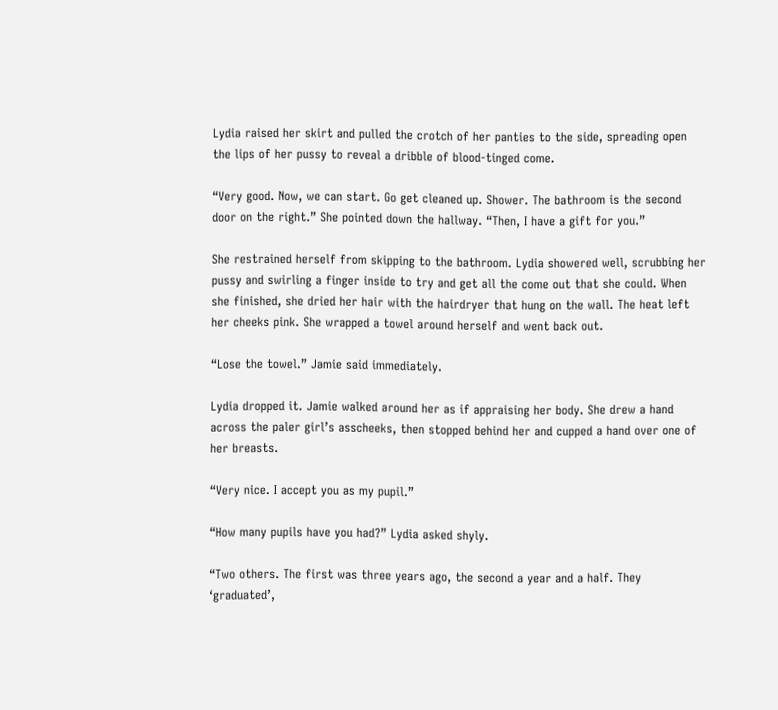Lydia raised her skirt and pulled the crotch of her panties to the side, spreading open the lips of her pussy to reveal a dribble of blood-tinged come.

“Very good. Now, we can start. Go get cleaned up. Shower. The bathroom is the second door on the right.” She pointed down the hallway. “Then, I have a gift for you.”

She restrained herself from skipping to the bathroom. Lydia showered well, scrubbing her pussy and swirling a finger inside to try and get all the come out that she could. When she finished, she dried her hair with the hairdryer that hung on the wall. The heat left her cheeks pink. She wrapped a towel around herself and went back out.

“Lose the towel.” Jamie said immediately.

Lydia dropped it. Jamie walked around her as if appraising her body. She drew a hand across the paler girl’s asscheeks, then stopped behind her and cupped a hand over one of her breasts.

“Very nice. I accept you as my pupil.”

“How many pupils have you had?” Lydia asked shyly.

“Two others. The first was three years ago, the second a year and a half. They ‘graduated’,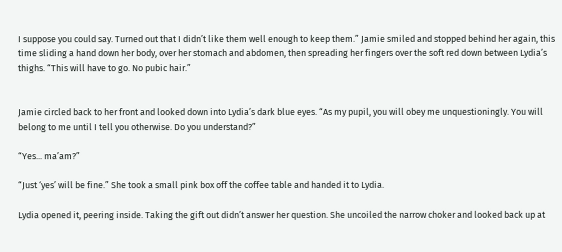I suppose you could say. Turned out that I didn’t like them well enough to keep them.” Jamie smiled and stopped behind her again, this time sliding a hand down her body, over her stomach and abdomen, then spreading her fingers over the soft red down between Lydia’s thighs. “This will have to go. No pubic hair.”


Jamie circled back to her front and looked down into Lydia’s dark blue eyes. “As my pupil, you will obey me unquestioningly. You will belong to me until I tell you otherwise. Do you understand?”

“Yes... ma’am?”

“Just ‘yes’ will be fine.” She took a small pink box off the coffee table and handed it to Lydia.

Lydia opened it, peering inside. Taking the gift out didn’t answer her question. She uncoiled the narrow choker and looked back up at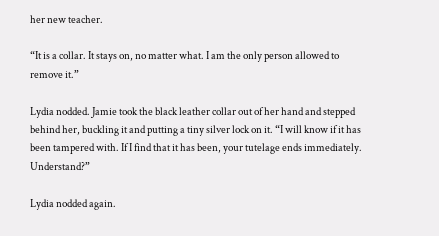her new teacher.

“It is a collar. It stays on, no matter what. I am the only person allowed to remove it.”

Lydia nodded. Jamie took the black leather collar out of her hand and stepped behind her, buckling it and putting a tiny silver lock on it. “I will know if it has been tampered with. If I find that it has been, your tutelage ends immediately. Understand?”

Lydia nodded again.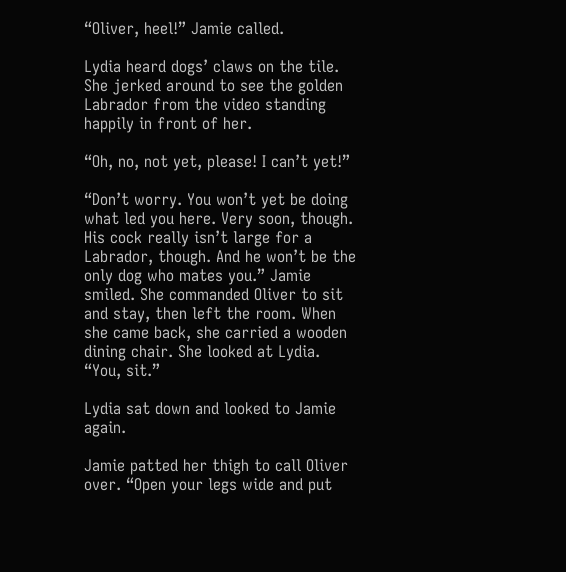“Oliver, heel!” Jamie called.

Lydia heard dogs’ claws on the tile. She jerked around to see the golden Labrador from the video standing happily in front of her.

“Oh, no, not yet, please! I can’t yet!”

“Don’t worry. You won’t yet be doing what led you here. Very soon, though. His cock really isn’t large for a Labrador, though. And he won’t be the only dog who mates you.” Jamie smiled. She commanded Oliver to sit and stay, then left the room. When she came back, she carried a wooden dining chair. She looked at Lydia. “You, sit.”

Lydia sat down and looked to Jamie again.

Jamie patted her thigh to call Oliver over. “Open your legs wide and put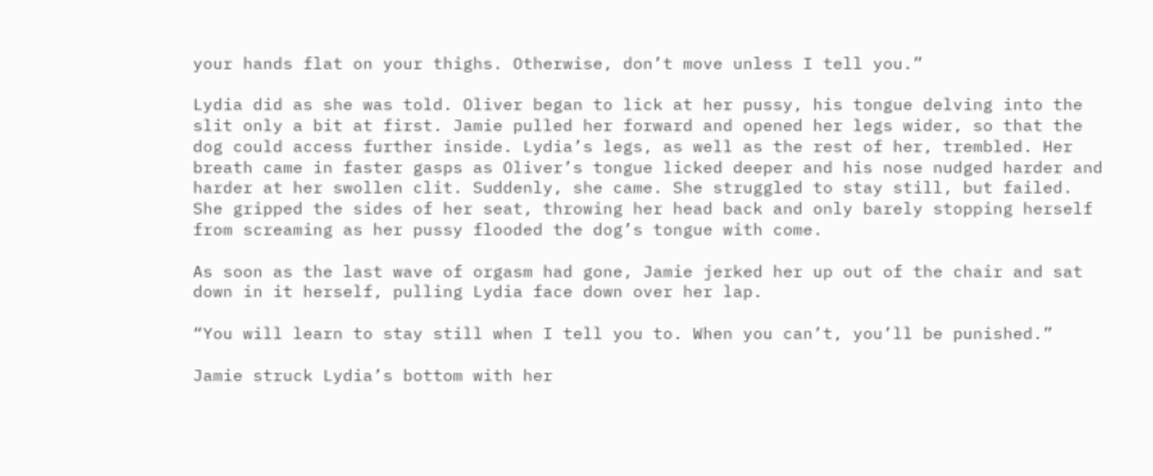your hands flat on your thighs. Otherwise, don’t move unless I tell you.”

Lydia did as she was told. Oliver began to lick at her pussy, his tongue delving into the slit only a bit at first. Jamie pulled her forward and opened her legs wider, so that the dog could access further inside. Lydia’s legs, as well as the rest of her, trembled. Her breath came in faster gasps as Oliver’s tongue licked deeper and his nose nudged harder and harder at her swollen clit. Suddenly, she came. She struggled to stay still, but failed. She gripped the sides of her seat, throwing her head back and only barely stopping herself from screaming as her pussy flooded the dog’s tongue with come.

As soon as the last wave of orgasm had gone, Jamie jerked her up out of the chair and sat down in it herself, pulling Lydia face down over her lap.

“You will learn to stay still when I tell you to. When you can’t, you’ll be punished.”

Jamie struck Lydia’s bottom with her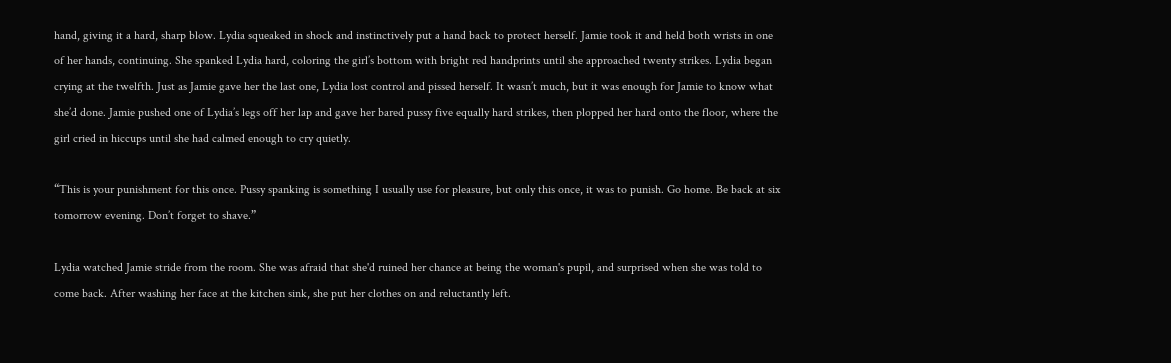hand, giving it a hard, sharp blow. Lydia squeaked in shock and instinctively put a hand back to protect herself. Jamie took it and held both wrists in one of her hands, continuing. She spanked Lydia hard, coloring the girl’s bottom with bright red handprints until she approached twenty strikes. Lydia began crying at the twelfth. Just as Jamie gave her the last one, Lydia lost control and pissed herself. It wasn’t much, but it was enough for Jamie to know what she’d done. Jamie pushed one of Lydia’s legs off her lap and gave her bared pussy five equally hard strikes, then plopped her hard onto the floor, where the girl cried in hiccups until she had calmed enough to cry quietly.

“This is your punishment for this once. Pussy spanking is something I usually use for pleasure, but only this once, it was to punish. Go home. Be back at six tomorrow evening. Don’t forget to shave.”

Lydia watched Jamie stride from the room. She was afraid that she'd ruined her chance at being the woman's pupil, and surprised when she was told to come back. After washing her face at the kitchen sink, she put her clothes on and reluctantly left.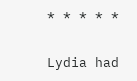* * * * *

Lydia had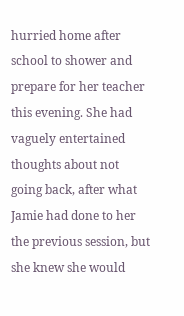hurried home after school to shower and prepare for her teacher this evening. She had vaguely entertained thoughts about not going back, after what Jamie had done to her the previous session, but she knew she would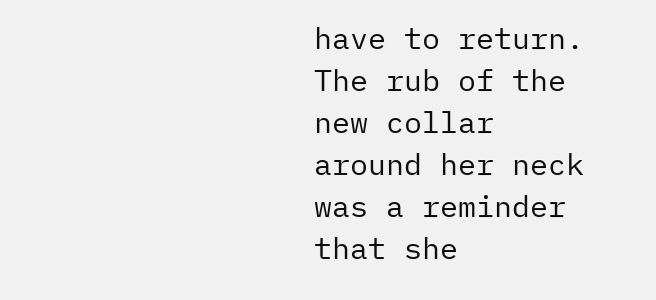have to return. The rub of the new collar around her neck was a reminder that she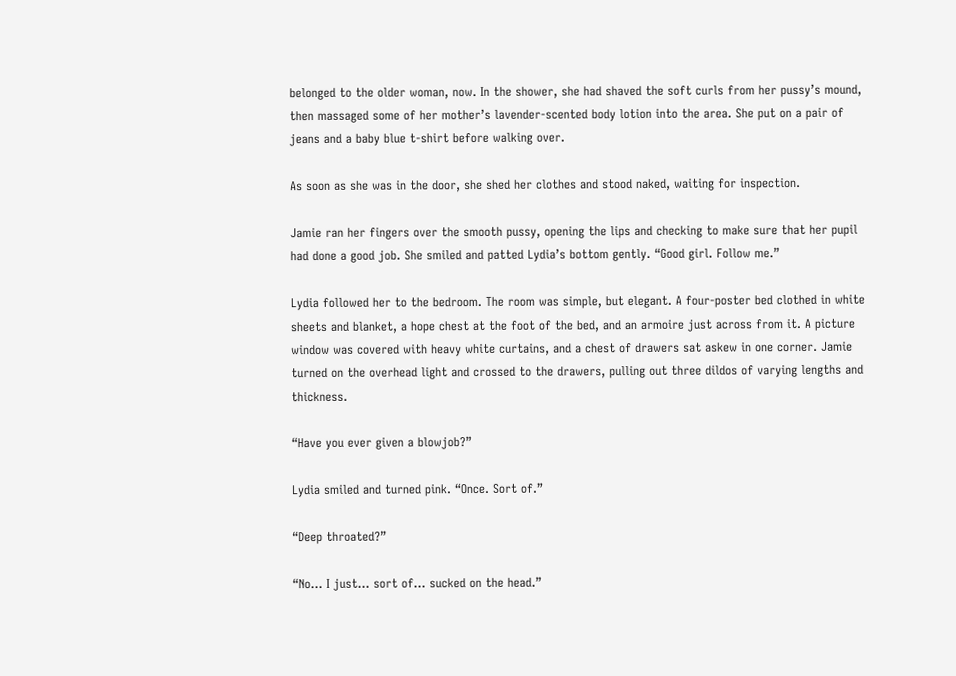belonged to the older woman, now. In the shower, she had shaved the soft curls from her pussy’s mound, then massaged some of her mother’s lavender-scented body lotion into the area. She put on a pair of jeans and a baby blue t-shirt before walking over.

As soon as she was in the door, she shed her clothes and stood naked, waiting for inspection.

Jamie ran her fingers over the smooth pussy, opening the lips and checking to make sure that her pupil had done a good job. She smiled and patted Lydia’s bottom gently. “Good girl. Follow me.”

Lydia followed her to the bedroom. The room was simple, but elegant. A four-poster bed clothed in white sheets and blanket, a hope chest at the foot of the bed, and an armoire just across from it. A picture window was covered with heavy white curtains, and a chest of drawers sat askew in one corner. Jamie turned on the overhead light and crossed to the drawers, pulling out three dildos of varying lengths and thickness.

“Have you ever given a blowjob?”

Lydia smiled and turned pink. “Once. Sort of.”

“Deep throated?”

“No... I just... sort of... sucked on the head.”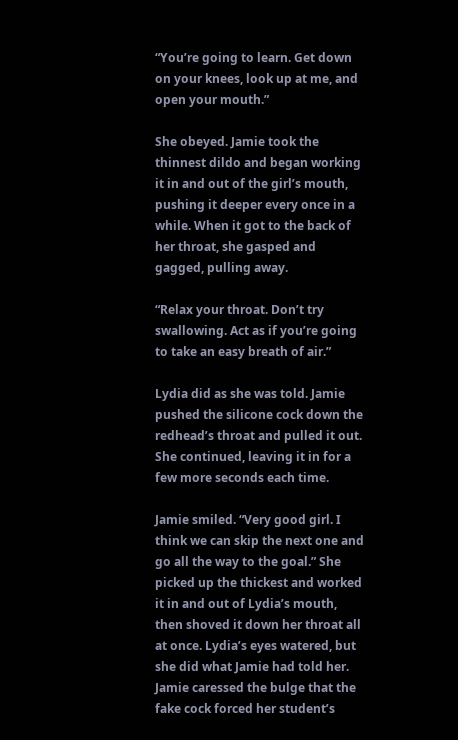“You’re going to learn. Get down on your knees, look up at me, and open your mouth.”

She obeyed. Jamie took the thinnest dildo and began working it in and out of the girl’s mouth, pushing it deeper every once in a while. When it got to the back of her throat, she gasped and gagged, pulling away.

“Relax your throat. Don’t try swallowing. Act as if you’re going to take an easy breath of air.”

Lydia did as she was told. Jamie pushed the silicone cock down the redhead’s throat and pulled it out. She continued, leaving it in for a few more seconds each time.

Jamie smiled. “Very good girl. I think we can skip the next one and go all the way to the goal.” She picked up the thickest and worked it in and out of Lydia’s mouth, then shoved it down her throat all at once. Lydia’s eyes watered, but she did what Jamie had told her. Jamie caressed the bulge that the fake cock forced her student’s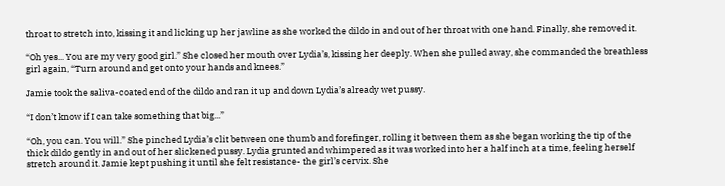throat to stretch into, kissing it and licking up her jawline as she worked the dildo in and out of her throat with one hand. Finally, she removed it.

“Oh yes... You are my very good girl.” She closed her mouth over Lydia’s, kissing her deeply. When she pulled away, she commanded the breathless girl again, “Turn around and get onto your hands and knees.”

Jamie took the saliva-coated end of the dildo and ran it up and down Lydia’s already wet pussy.

“I don’t know if I can take something that big...”

“Oh, you can. You will.” She pinched Lydia’s clit between one thumb and forefinger, rolling it between them as she began working the tip of the thick dildo gently in and out of her slickened pussy. Lydia grunted and whimpered as it was worked into her a half inch at a time, feeling herself stretch around it. Jamie kept pushing it until she felt resistance- the girl’s cervix. She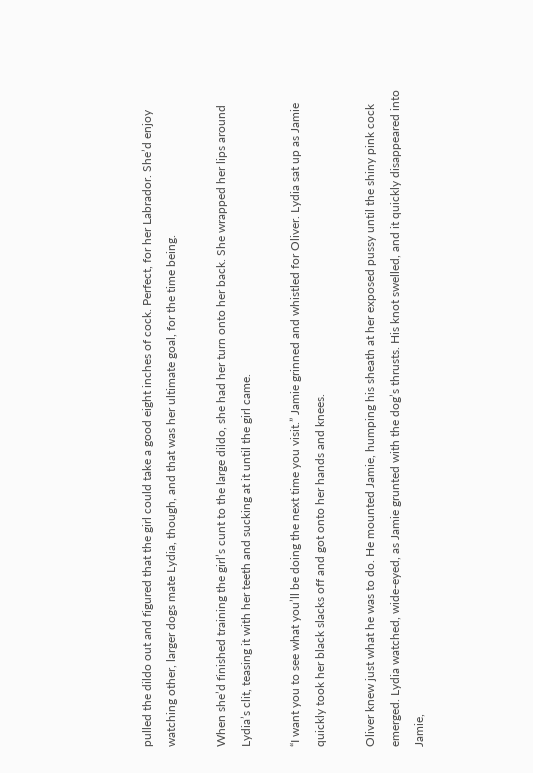pulled the dildo out and figured that the girl could take a good eight inches of cock. Perfect, for her Labrador. She’d enjoy watching other, larger dogs mate Lydia, though, and that was her ultimate goal, for the time being.

When she’d finished training the girl’s cunt to the large dildo, she had her turn onto her back. She wrapped her lips around Lydia’s clit, teasing it with her teeth and sucking at it until the girl came.

“I want you to see what you’ll be doing the next time you visit.” Jamie grinned and whistled for Oliver. Lydia sat up as Jamie quickly took her black slacks off and got onto her hands and knees.

Oliver knew just what he was to do. He mounted Jamie, humping his sheath at her exposed pussy until the shiny pink cock emerged. Lydia watched, wide-eyed, as Jamie grunted with the dog’s thrusts. His knot swelled, and it quickly disappeared into Jamie,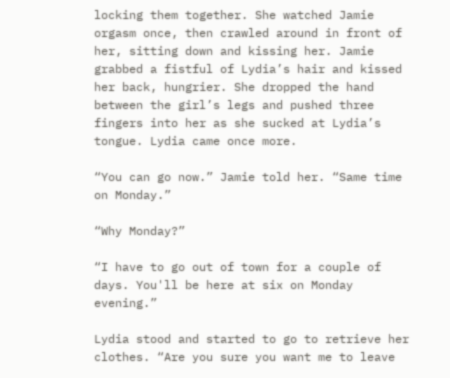locking them together. She watched Jamie orgasm once, then crawled around in front of her, sitting down and kissing her. Jamie grabbed a fistful of Lydia’s hair and kissed her back, hungrier. She dropped the hand between the girl’s legs and pushed three fingers into her as she sucked at Lydia’s tongue. Lydia came once more.

“You can go now.” Jamie told her. “Same time on Monday.”

“Why Monday?”

“I have to go out of town for a couple of days. You'll be here at six on Monday evening.”

Lydia stood and started to go to retrieve her clothes. “Are you sure you want me to leave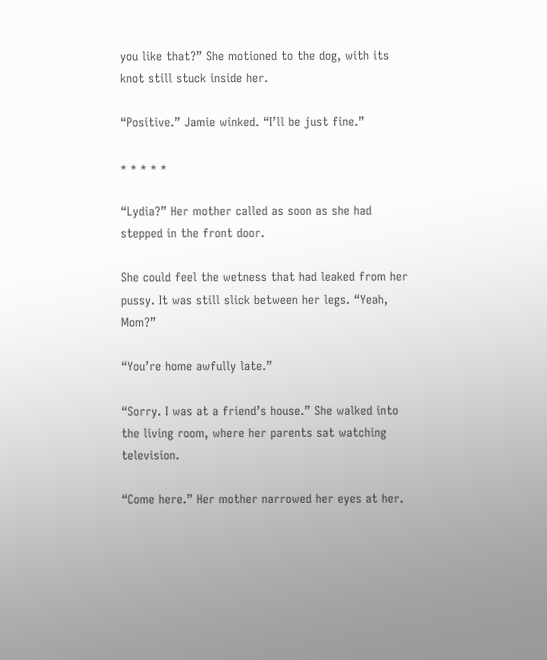you like that?” She motioned to the dog, with its knot still stuck inside her.

“Positive.” Jamie winked. “I’ll be just fine.”

* * * * *

“Lydia?” Her mother called as soon as she had stepped in the front door.

She could feel the wetness that had leaked from her pussy. It was still slick between her legs. “Yeah, Mom?”

“You’re home awfully late.”

“Sorry. I was at a friend’s house.” She walked into the living room, where her parents sat watching television.

“Come here.” Her mother narrowed her eyes at her.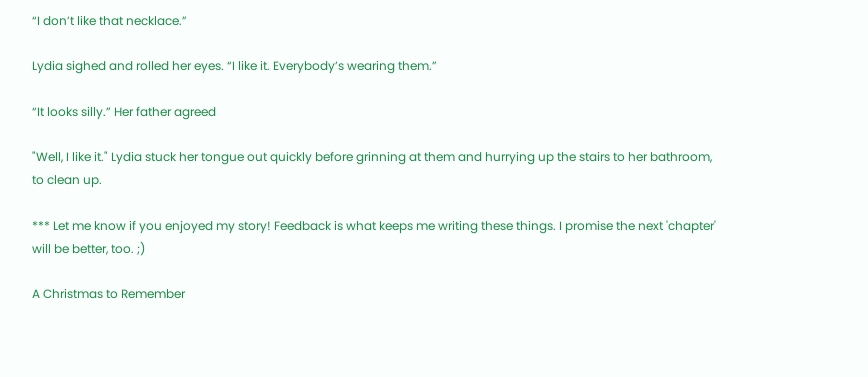“I don’t like that necklace.”

Lydia sighed and rolled her eyes. “I like it. Everybody’s wearing them.”

“It looks silly.” Her father agreed

"Well, I like it." Lydia stuck her tongue out quickly before grinning at them and hurrying up the stairs to her bathroom, to clean up.

*** Let me know if you enjoyed my story! Feedback is what keeps me writing these things. I promise the next 'chapter' will be better, too. ;)

A Christmas to Remember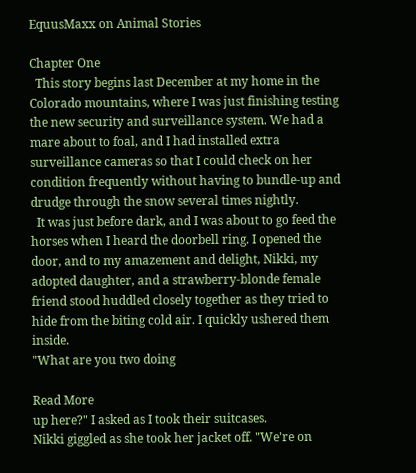EquusMaxx on Animal Stories

Chapter One
  This story begins last December at my home in the Colorado mountains, where I was just finishing testing the new security and surveillance system. We had a mare about to foal, and I had installed extra surveillance cameras so that I could check on her condition frequently without having to bundle-up and drudge through the snow several times nightly.
  It was just before dark, and I was about to go feed the horses when I heard the doorbell ring. I opened the door, and to my amazement and delight, Nikki, my adopted daughter, and a strawberry-blonde female friend stood huddled closely together as they tried to hide from the biting cold air. I quickly ushered them inside.
"What are you two doing

Read More
up here?" I asked as I took their suitcases.
Nikki giggled as she took her jacket off. "We're on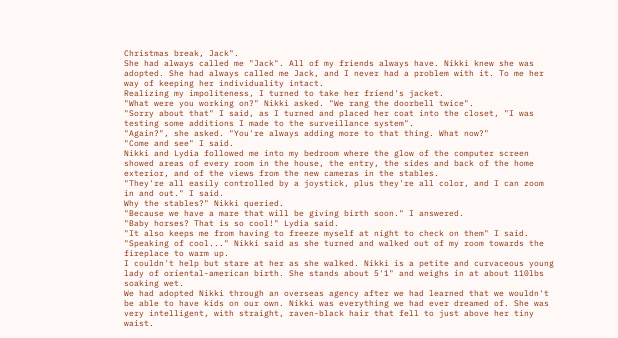Christmas break, Jack".
She had always called me "Jack". All of my friends always have. Nikki knew she was adopted. She had always called me Jack, and I never had a problem with it. To me her way of keeping her individuality intact.
Realizing my impoliteness, I turned to take her friend's jacket.
"What were you working on?" Nikki asked. "We rang the doorbell twice".
"Sorry about that" I said, as I turned and placed her coat into the closet, "I was testing some additions I made to the surveillance system".
"Again?", she asked. "You're always adding more to that thing. What now?"
"Come and see" I said.
Nikki and Lydia followed me into my bedroom where the glow of the computer screen showed areas of every room in the house, the entry, the sides and back of the home exterior, and of the views from the new cameras in the stables.
"They're all easily controlled by a joystick, plus they're all color, and I can zoom in and out." I said.
Why the stables?" Nikki queried.
"Because we have a mare that will be giving birth soon." I answered.
"Baby horses? That is so cool!" Lydia said.
"It also keeps me from having to freeze myself at night to check on them" I said.
"Speaking of cool..." Nikki said as she turned and walked out of my room towards the fireplace to warm up.
I couldn't help but stare at her as she walked. Nikki is a petite and curvaceous young lady of oriental-american birth. She stands about 5'1" and weighs in at about 110lbs soaking wet.
We had adopted Nikki through an overseas agency after we had learned that we wouldn't be able to have kids on our own. Nikki was everything we had ever dreamed of. She was very intelligent, with straight, raven-black hair that fell to just above her tiny waist.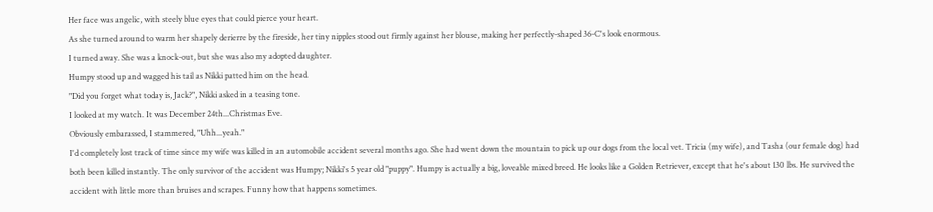Her face was angelic, with steely blue eyes that could pierce your heart.
As she turned around to warm her shapely derierre by the fireside, her tiny nipples stood out firmly against her blouse, making her perfectly-shaped 36-C's look enormous.
I turned away. She was a knock-out, but she was also my adopted daughter.
Humpy stood up and wagged his tail as Nikki patted him on the head.
"Did you forget what today is, Jack?", Nikki asked in a teasing tone.
I looked at my watch. It was December 24th...Christmas Eve.
Obviously embarassed, I stammered, "Uhh...yeah."
I'd completely lost track of time since my wife was killed in an automobile accident several months ago. She had went down the mountain to pick up our dogs from the local vet. Tricia (my wife), and Tasha (our female dog) had both been killed instantly. The only survivor of the accident was Humpy; Nikki's 5 year old "puppy". Humpy is actually a big, loveable mixed breed. He looks like a Golden Retriever, except that he's about 130 lbs. He survived the accident with little more than bruises and scrapes. Funny how that happens sometimes.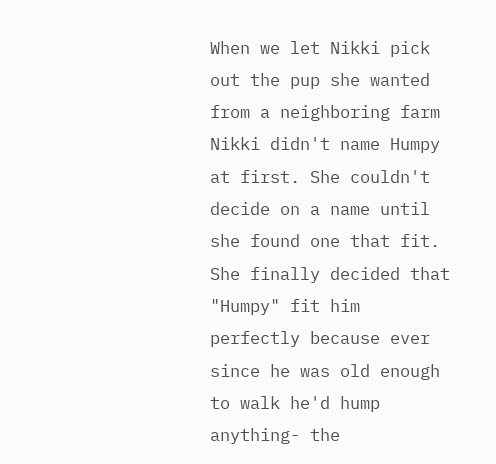When we let Nikki pick out the pup she wanted from a neighboring farm Nikki didn't name Humpy at first. She couldn't decide on a name until she found one that fit. She finally decided that "Humpy" fit him perfectly because ever since he was old enough to walk he'd hump anything- the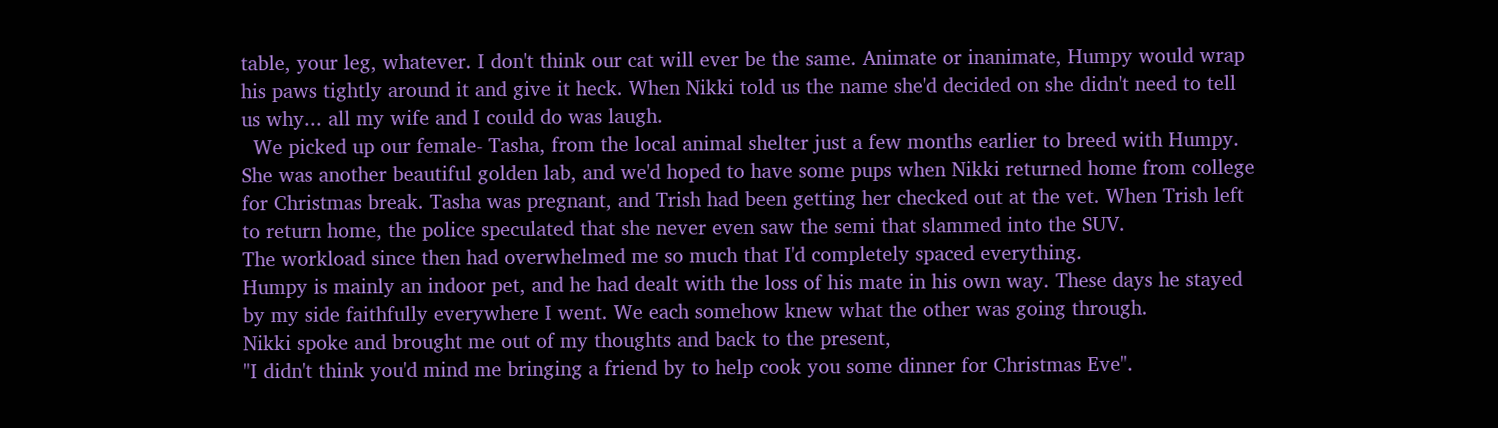table, your leg, whatever. I don't think our cat will ever be the same. Animate or inanimate, Humpy would wrap his paws tightly around it and give it heck. When Nikki told us the name she'd decided on she didn't need to tell us why... all my wife and I could do was laugh.
  We picked up our female- Tasha, from the local animal shelter just a few months earlier to breed with Humpy. She was another beautiful golden lab, and we'd hoped to have some pups when Nikki returned home from college for Christmas break. Tasha was pregnant, and Trish had been getting her checked out at the vet. When Trish left to return home, the police speculated that she never even saw the semi that slammed into the SUV.
The workload since then had overwhelmed me so much that I'd completely spaced everything.
Humpy is mainly an indoor pet, and he had dealt with the loss of his mate in his own way. These days he stayed by my side faithfully everywhere I went. We each somehow knew what the other was going through.
Nikki spoke and brought me out of my thoughts and back to the present,
"I didn't think you'd mind me bringing a friend by to help cook you some dinner for Christmas Eve".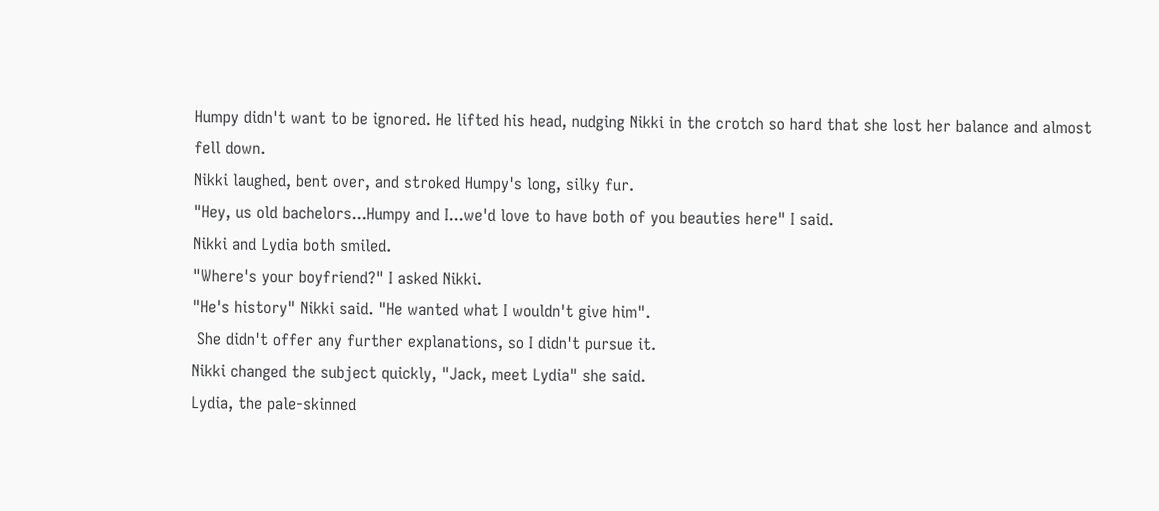Humpy didn't want to be ignored. He lifted his head, nudging Nikki in the crotch so hard that she lost her balance and almost fell down.
Nikki laughed, bent over, and stroked Humpy's long, silky fur.
"Hey, us old bachelors...Humpy and I...we'd love to have both of you beauties here" I said.
Nikki and Lydia both smiled.
"Where's your boyfriend?" I asked Nikki.
"He's history" Nikki said. "He wanted what I wouldn't give him".
 She didn't offer any further explanations, so I didn't pursue it.
Nikki changed the subject quickly, "Jack, meet Lydia" she said.
Lydia, the pale-skinned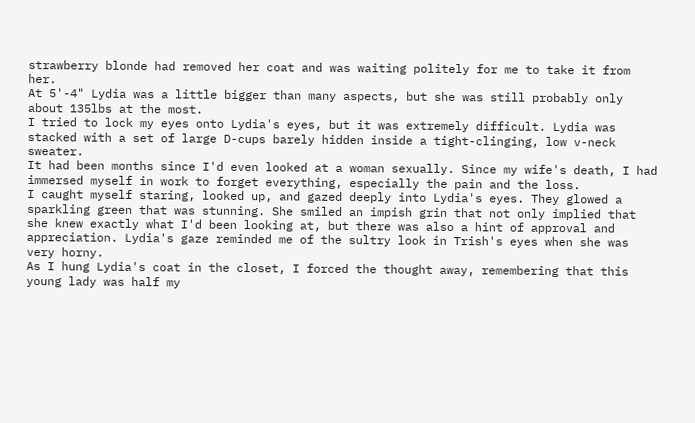strawberry blonde had removed her coat and was waiting politely for me to take it from her.
At 5'-4" Lydia was a little bigger than many aspects, but she was still probably only about 135lbs at the most.
I tried to lock my eyes onto Lydia's eyes, but it was extremely difficult. Lydia was stacked with a set of large D-cups barely hidden inside a tight-clinging, low v-neck sweater.
It had been months since I'd even looked at a woman sexually. Since my wife's death, I had immersed myself in work to forget everything, especially the pain and the loss.
I caught myself staring, looked up, and gazed deeply into Lydia's eyes. They glowed a sparkling green that was stunning. She smiled an impish grin that not only implied that she knew exactly what I'd been looking at, but there was also a hint of approval and appreciation. Lydia's gaze reminded me of the sultry look in Trish's eyes when she was very horny.
As I hung Lydia's coat in the closet, I forced the thought away, remembering that this young lady was half my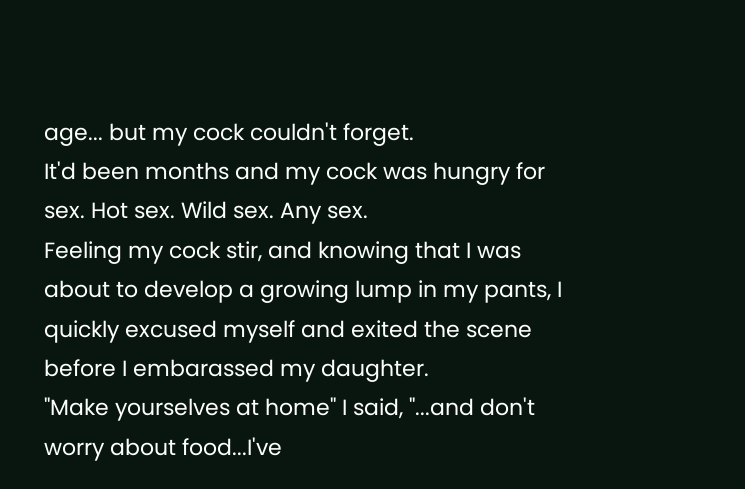age... but my cock couldn't forget.
It'd been months and my cock was hungry for sex. Hot sex. Wild sex. Any sex.
Feeling my cock stir, and knowing that I was about to develop a growing lump in my pants, I quickly excused myself and exited the scene before I embarassed my daughter.
"Make yourselves at home" I said, "...and don't worry about food...I've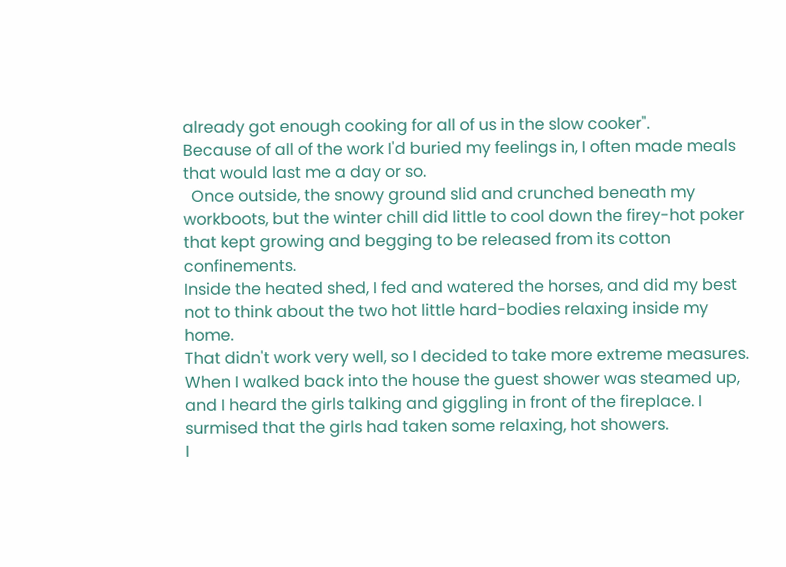already got enough cooking for all of us in the slow cooker".
Because of all of the work I'd buried my feelings in, I often made meals that would last me a day or so.
  Once outside, the snowy ground slid and crunched beneath my workboots, but the winter chill did little to cool down the firey-hot poker that kept growing and begging to be released from its cotton confinements.
Inside the heated shed, I fed and watered the horses, and did my best not to think about the two hot little hard-bodies relaxing inside my home.
That didn't work very well, so I decided to take more extreme measures.
When I walked back into the house the guest shower was steamed up, and I heard the girls talking and giggling in front of the fireplace. I surmised that the girls had taken some relaxing, hot showers.
I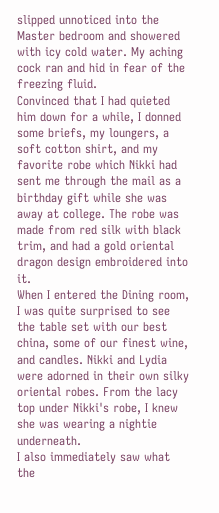slipped unnoticed into the Master bedroom and showered with icy cold water. My aching cock ran and hid in fear of the freezing fluid.
Convinced that I had quieted him down for a while, I donned some briefs, my loungers, a soft cotton shirt, and my favorite robe which Nikki had sent me through the mail as a birthday gift while she was away at college. The robe was made from red silk with black trim, and had a gold oriental dragon design embroidered into it.
When I entered the Dining room, I was quite surprised to see the table set with our best china, some of our finest wine, and candles. Nikki and Lydia were adorned in their own silky oriental robes. From the lacy top under Nikki's robe, I knew she was wearing a nightie underneath.
I also immediately saw what the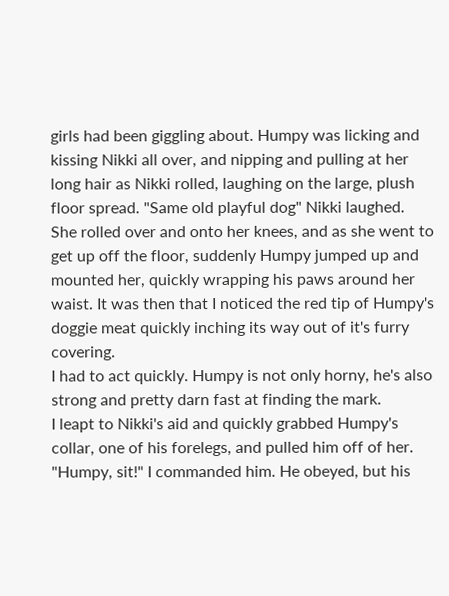girls had been giggling about. Humpy was licking and kissing Nikki all over, and nipping and pulling at her long hair as Nikki rolled, laughing on the large, plush floor spread. "Same old playful dog" Nikki laughed.
She rolled over and onto her knees, and as she went to get up off the floor, suddenly Humpy jumped up and mounted her, quickly wrapping his paws around her waist. It was then that I noticed the red tip of Humpy's doggie meat quickly inching its way out of it's furry covering.
I had to act quickly. Humpy is not only horny, he's also strong and pretty darn fast at finding the mark.
I leapt to Nikki's aid and quickly grabbed Humpy's collar, one of his forelegs, and pulled him off of her.
"Humpy, sit!" I commanded him. He obeyed, but his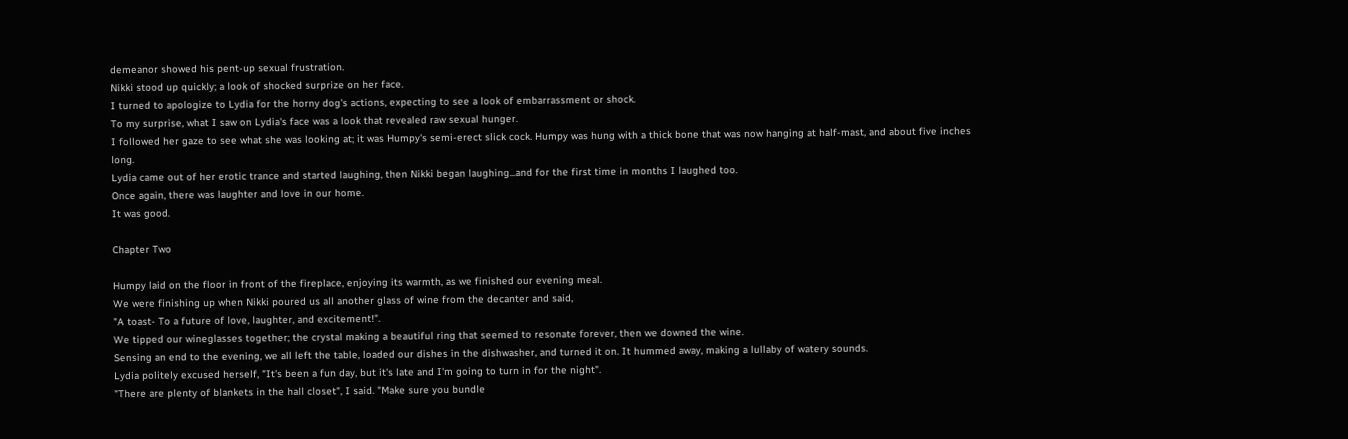demeanor showed his pent-up sexual frustration.
Nikki stood up quickly; a look of shocked surprize on her face.
I turned to apologize to Lydia for the horny dog's actions, expecting to see a look of embarrassment or shock.
To my surprise, what I saw on Lydia's face was a look that revealed raw sexual hunger.
I followed her gaze to see what she was looking at; it was Humpy's semi-erect slick cock. Humpy was hung with a thick bone that was now hanging at half-mast, and about five inches long.
Lydia came out of her erotic trance and started laughing, then Nikki began laughing...and for the first time in months I laughed too.
Once again, there was laughter and love in our home.
It was good.

Chapter Two

Humpy laid on the floor in front of the fireplace, enjoying its warmth, as we finished our evening meal.
We were finishing up when Nikki poured us all another glass of wine from the decanter and said,
"A toast- To a future of love, laughter, and excitement!".
We tipped our wineglasses together; the crystal making a beautiful ring that seemed to resonate forever, then we downed the wine.
Sensing an end to the evening, we all left the table, loaded our dishes in the dishwasher, and turned it on. It hummed away, making a lullaby of watery sounds.
Lydia politely excused herself, "It's been a fun day, but it's late and I'm going to turn in for the night".
"There are plenty of blankets in the hall closet", I said. "Make sure you bundle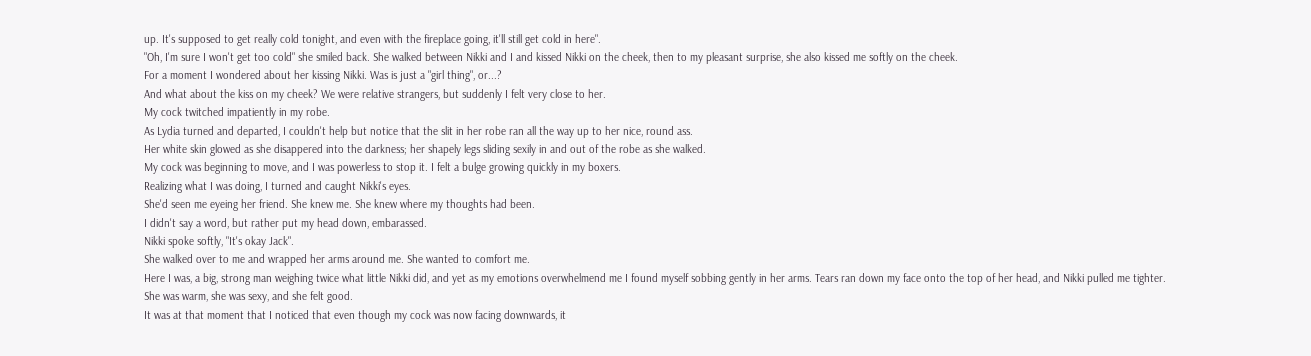up. It's supposed to get really cold tonight, and even with the fireplace going, it'll still get cold in here".
"Oh, I'm sure I won't get too cold" she smiled back. She walked between Nikki and I and kissed Nikki on the cheek, then to my pleasant surprise, she also kissed me softly on the cheek.
For a moment I wondered about her kissing Nikki. Was is just a "girl thing", or...?
And what about the kiss on my cheek? We were relative strangers, but suddenly I felt very close to her.
My cock twitched impatiently in my robe.
As Lydia turned and departed, I couldn't help but notice that the slit in her robe ran all the way up to her nice, round ass.
Her white skin glowed as she disappered into the darkness; her shapely legs sliding sexily in and out of the robe as she walked.
My cock was beginning to move, and I was powerless to stop it. I felt a bulge growing quickly in my boxers.
Realizing what I was doing, I turned and caught Nikki's eyes.
She'd seen me eyeing her friend. She knew me. She knew where my thoughts had been.
I didn't say a word, but rather put my head down, embarassed.
Nikki spoke softly, "It's okay Jack".
She walked over to me and wrapped her arms around me. She wanted to comfort me.
Here I was, a big, strong man weighing twice what little Nikki did, and yet as my emotions overwhelmend me I found myself sobbing gently in her arms. Tears ran down my face onto the top of her head, and Nikki pulled me tighter.
She was warm, she was sexy, and she felt good.
It was at that moment that I noticed that even though my cock was now facing downwards, it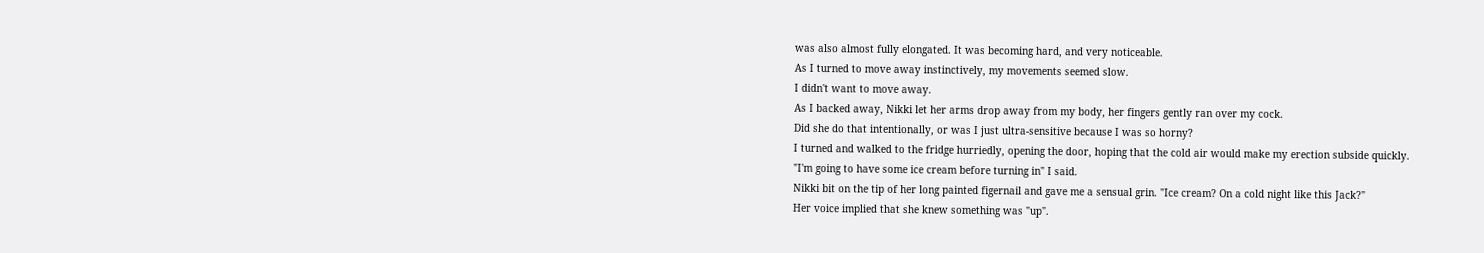was also almost fully elongated. It was becoming hard, and very noticeable.
As I turned to move away instinctively, my movements seemed slow.
I didn't want to move away.
As I backed away, Nikki let her arms drop away from my body, her fingers gently ran over my cock.
Did she do that intentionally, or was I just ultra-sensitive because I was so horny?
I turned and walked to the fridge hurriedly, opening the door, hoping that the cold air would make my erection subside quickly.
"I'm going to have some ice cream before turning in" I said.
Nikki bit on the tip of her long painted figernail and gave me a sensual grin. "Ice cream? On a cold night like this Jack?"
Her voice implied that she knew something was "up".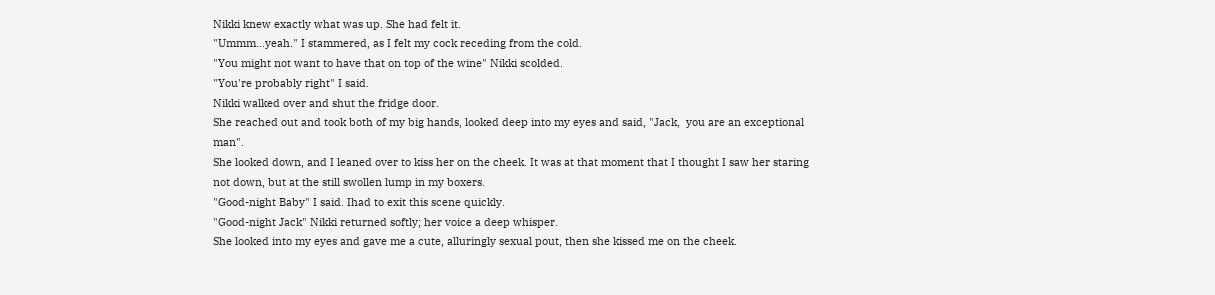Nikki knew exactly what was up. She had felt it.
"Ummm...yeah." I stammered, as I felt my cock receding from the cold.
"You might not want to have that on top of the wine" Nikki scolded.
"You're probably right" I said.
Nikki walked over and shut the fridge door.
She reached out and took both of my big hands, looked deep into my eyes and said, "Jack,  you are an exceptional man".
She looked down, and I leaned over to kiss her on the cheek. It was at that moment that I thought I saw her staring not down, but at the still swollen lump in my boxers.
"Good-night Baby" I said. Ihad to exit this scene quickly.
"Good-night Jack" Nikki returned softly; her voice a deep whisper.
She looked into my eyes and gave me a cute, alluringly sexual pout, then she kissed me on the cheek.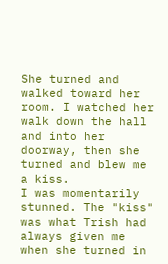She turned and walked toward her room. I watched her walk down the hall and into her doorway, then she turned and blew me a kiss.
I was momentarily stunned. The "kiss" was what Trish had always given me when she turned in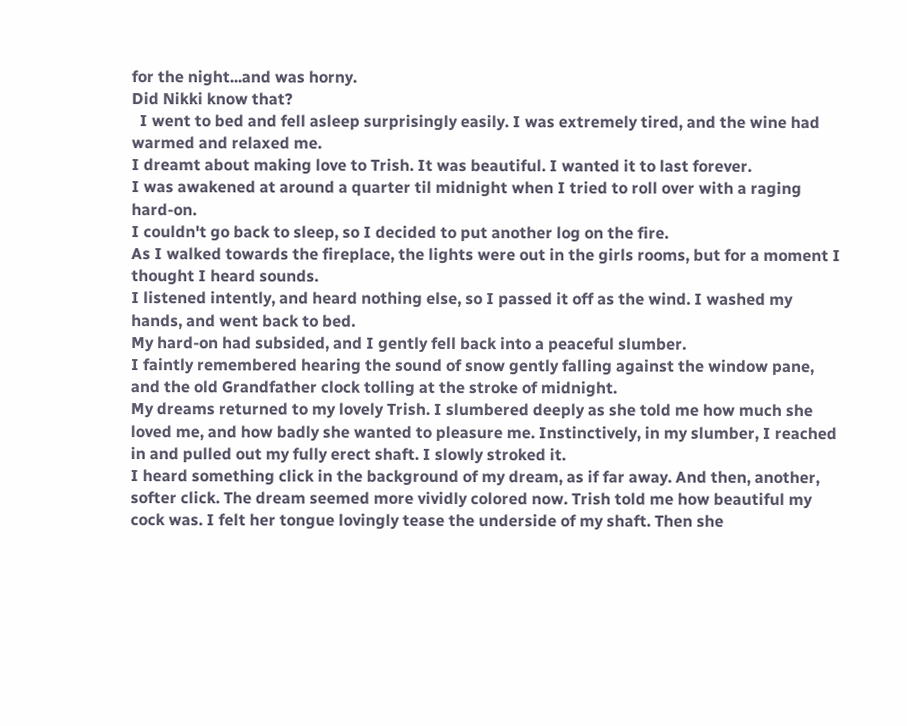for the night...and was horny.
Did Nikki know that?
  I went to bed and fell asleep surprisingly easily. I was extremely tired, and the wine had warmed and relaxed me.
I dreamt about making love to Trish. It was beautiful. I wanted it to last forever.
I was awakened at around a quarter til midnight when I tried to roll over with a raging hard-on.
I couldn't go back to sleep, so I decided to put another log on the fire.
As I walked towards the fireplace, the lights were out in the girls rooms, but for a moment I thought I heard sounds.
I listened intently, and heard nothing else, so I passed it off as the wind. I washed my hands, and went back to bed.
My hard-on had subsided, and I gently fell back into a peaceful slumber.
I faintly remembered hearing the sound of snow gently falling against the window pane, and the old Grandfather clock tolling at the stroke of midnight.
My dreams returned to my lovely Trish. I slumbered deeply as she told me how much she loved me, and how badly she wanted to pleasure me. Instinctively, in my slumber, I reached in and pulled out my fully erect shaft. I slowly stroked it.
I heard something click in the background of my dream, as if far away. And then, another, softer click. The dream seemed more vividly colored now. Trish told me how beautiful my cock was. I felt her tongue lovingly tease the underside of my shaft. Then she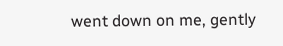went down on me, gently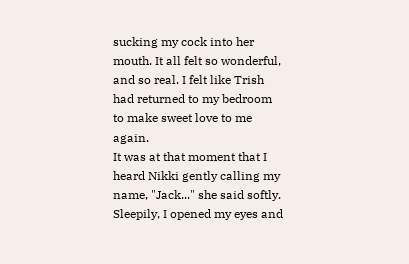sucking my cock into her mouth. It all felt so wonderful, and so real. I felt like Trish had returned to my bedroom to make sweet love to me again.
It was at that moment that I heard Nikki gently calling my name, "Jack..." she said softly.
Sleepily, I opened my eyes and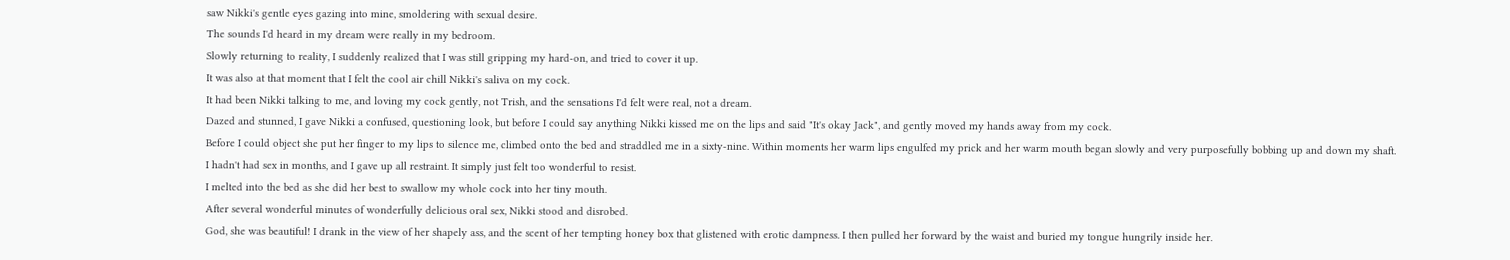saw Nikki's gentle eyes gazing into mine, smoldering with sexual desire.
The sounds I'd heard in my dream were really in my bedroom.
Slowly returning to reality, I suddenly realized that I was still gripping my hard-on, and tried to cover it up.
It was also at that moment that I felt the cool air chill Nikki's saliva on my cock.
It had been Nikki talking to me, and loving my cock gently, not Trish, and the sensations I'd felt were real, not a dream.
Dazed and stunned, I gave Nikki a confused, questioning look, but before I could say anything Nikki kissed me on the lips and said "It's okay Jack", and gently moved my hands away from my cock.
Before I could object she put her finger to my lips to silence me, climbed onto the bed and straddled me in a sixty-nine. Within moments her warm lips engulfed my prick and her warm mouth began slowly and very purposefully bobbing up and down my shaft.
I hadn't had sex in months, and I gave up all restraint. It simply just felt too wonderful to resist.
I melted into the bed as she did her best to swallow my whole cock into her tiny mouth.
After several wonderful minutes of wonderfully delicious oral sex, Nikki stood and disrobed.
God, she was beautiful! I drank in the view of her shapely ass, and the scent of her tempting honey box that glistened with erotic dampness. I then pulled her forward by the waist and buried my tongue hungrily inside her.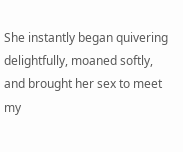She instantly began quivering delightfully, moaned softly, and brought her sex to meet my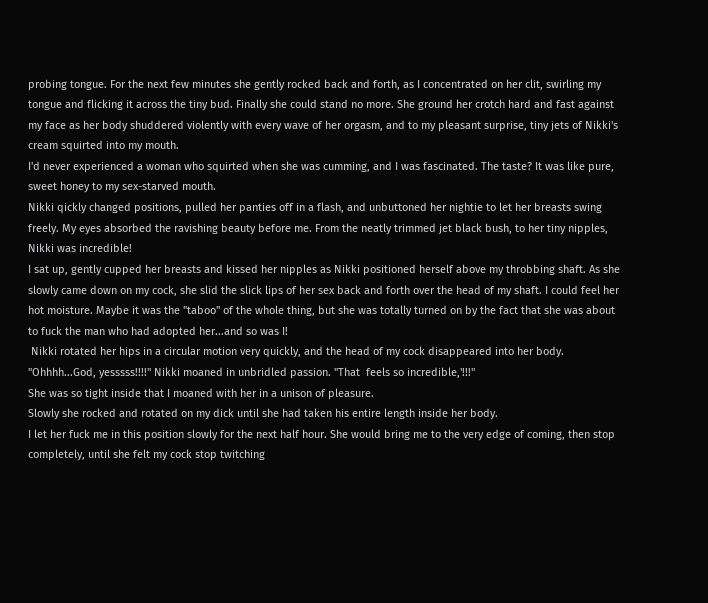probing tongue. For the next few minutes she gently rocked back and forth, as I concentrated on her clit, swirling my tongue and flicking it across the tiny bud. Finally she could stand no more. She ground her crotch hard and fast against my face as her body shuddered violently with every wave of her orgasm, and to my pleasant surprise, tiny jets of Nikki's cream squirted into my mouth.
I'd never experienced a woman who squirted when she was cumming, and I was fascinated. The taste? It was like pure, sweet honey to my sex-starved mouth.
Nikki qickly changed positions, pulled her panties off in a flash, and unbuttoned her nightie to let her breasts swing freely. My eyes absorbed the ravishing beauty before me. From the neatly trimmed jet black bush, to her tiny nipples, Nikki was incredible!
I sat up, gently cupped her breasts and kissed her nipples as Nikki positioned herself above my throbbing shaft. As she slowly came down on my cock, she slid the slick lips of her sex back and forth over the head of my shaft. I could feel her hot moisture. Maybe it was the "taboo" of the whole thing, but she was totally turned on by the fact that she was about to fuck the man who had adopted her...and so was I!
 Nikki rotated her hips in a circular motion very quickly, and the head of my cock disappeared into her body.
"Ohhhh...God, yesssss!!!!" Nikki moaned in unbridled passion. "That  feels so incredible,'!!!"
She was so tight inside that I moaned with her in a unison of pleasure.
Slowly she rocked and rotated on my dick until she had taken his entire length inside her body.
I let her fuck me in this position slowly for the next half hour. She would bring me to the very edge of coming, then stop completely, until she felt my cock stop twitching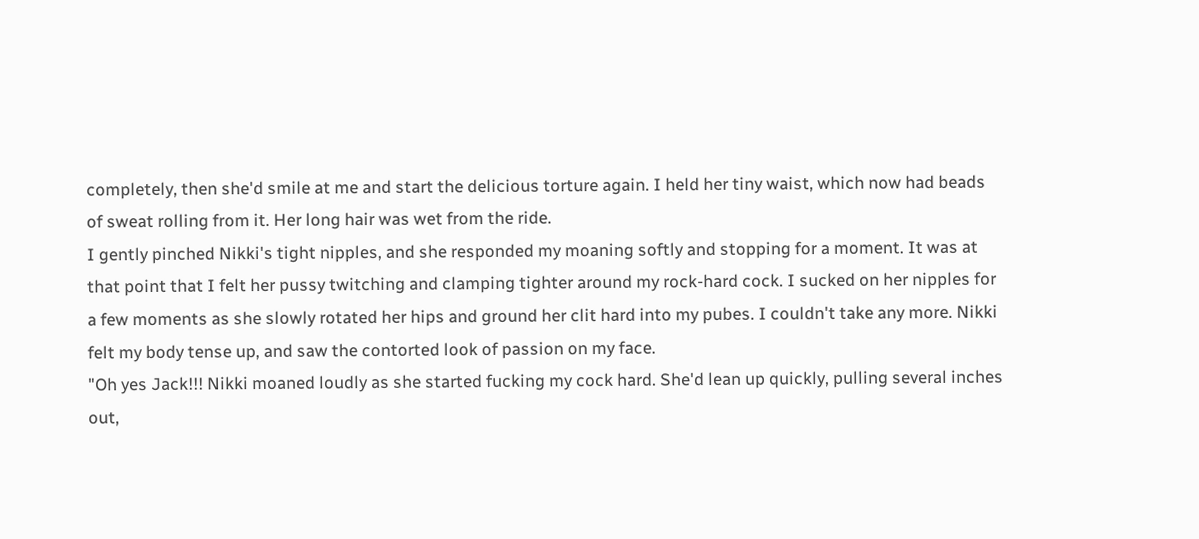completely, then she'd smile at me and start the delicious torture again. I held her tiny waist, which now had beads of sweat rolling from it. Her long hair was wet from the ride.
I gently pinched Nikki's tight nipples, and she responded my moaning softly and stopping for a moment. It was at that point that I felt her pussy twitching and clamping tighter around my rock-hard cock. I sucked on her nipples for a few moments as she slowly rotated her hips and ground her clit hard into my pubes. I couldn't take any more. Nikki felt my body tense up, and saw the contorted look of passion on my face.
"Oh yes Jack!!! Nikki moaned loudly as she started fucking my cock hard. She'd lean up quickly, pulling several inches out,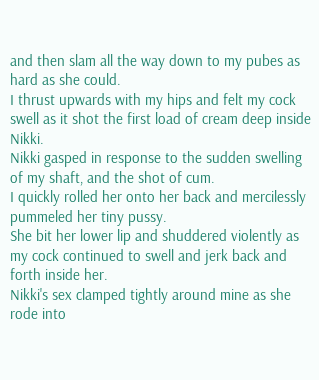and then slam all the way down to my pubes as hard as she could.
I thrust upwards with my hips and felt my cock swell as it shot the first load of cream deep inside Nikki.
Nikki gasped in response to the sudden swelling of my shaft, and the shot of cum.
I quickly rolled her onto her back and mercilessly pummeled her tiny pussy.
She bit her lower lip and shuddered violently as my cock continued to swell and jerk back and forth inside her.
Nikki's sex clamped tightly around mine as she rode into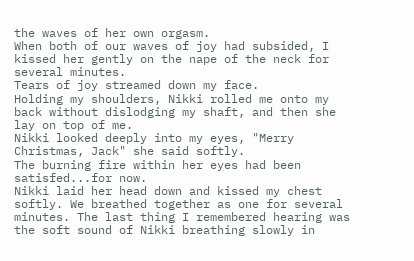the waves of her own orgasm.
When both of our waves of joy had subsided, I kissed her gently on the nape of the neck for several minutes.
Tears of joy streamed down my face.
Holding my shoulders, Nikki rolled me onto my back without dislodging my shaft, and then she lay on top of me.
Nikki looked deeply into my eyes, "Merry Christmas, Jack" she said softly.
The burning fire within her eyes had been satisfed...for now.
Nikki laid her head down and kissed my chest softly. We breathed together as one for several minutes. The last thing I remembered hearing was the soft sound of Nikki breathing slowly in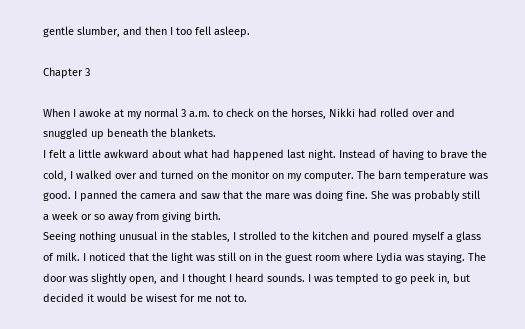gentle slumber, and then I too fell asleep.

Chapter 3

When I awoke at my normal 3 a.m. to check on the horses, Nikki had rolled over and snuggled up beneath the blankets.
I felt a little awkward about what had happened last night. Instead of having to brave the cold, I walked over and turned on the monitor on my computer. The barn temperature was good. I panned the camera and saw that the mare was doing fine. She was probably still a week or so away from giving birth.
Seeing nothing unusual in the stables, I strolled to the kitchen and poured myself a glass of milk. I noticed that the light was still on in the guest room where Lydia was staying. The door was slightly open, and I thought I heard sounds. I was tempted to go peek in, but decided it would be wisest for me not to.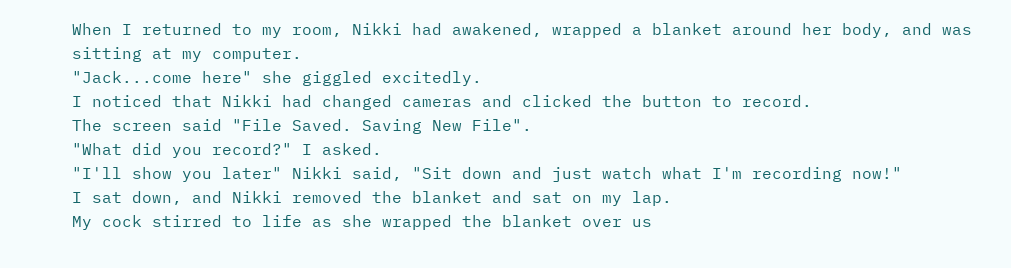When I returned to my room, Nikki had awakened, wrapped a blanket around her body, and was sitting at my computer.
"Jack...come here" she giggled excitedly.
I noticed that Nikki had changed cameras and clicked the button to record.
The screen said "File Saved. Saving New File".
"What did you record?" I asked.
"I'll show you later" Nikki said, "Sit down and just watch what I'm recording now!"
I sat down, and Nikki removed the blanket and sat on my lap.
My cock stirred to life as she wrapped the blanket over us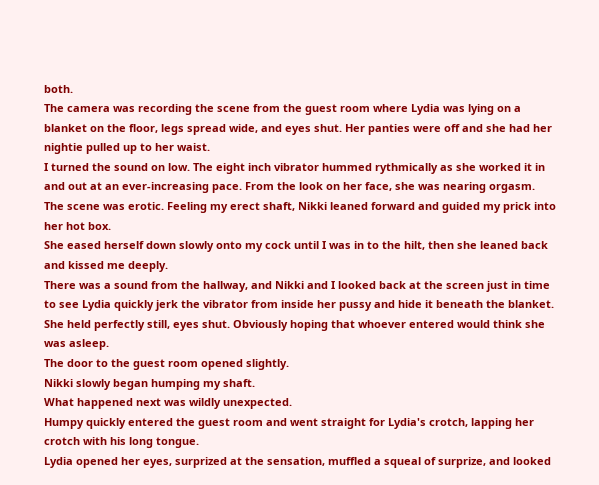both.
The camera was recording the scene from the guest room where Lydia was lying on a blanket on the floor, legs spread wide, and eyes shut. Her panties were off and she had her nightie pulled up to her waist.
I turned the sound on low. The eight inch vibrator hummed rythmically as she worked it in and out at an ever-increasing pace. From the look on her face, she was nearing orgasm.
The scene was erotic. Feeling my erect shaft, Nikki leaned forward and guided my prick into her hot box.
She eased herself down slowly onto my cock until I was in to the hilt, then she leaned back and kissed me deeply.
There was a sound from the hallway, and Nikki and I looked back at the screen just in time to see Lydia quickly jerk the vibrator from inside her pussy and hide it beneath the blanket.
She held perfectly still, eyes shut. Obviously hoping that whoever entered would think she was asleep.
The door to the guest room opened slightly.
Nikki slowly began humping my shaft.
What happened next was wildly unexpected.
Humpy quickly entered the guest room and went straight for Lydia's crotch, lapping her crotch with his long tongue.
Lydia opened her eyes, surprized at the sensation, muffled a squeal of surprize, and looked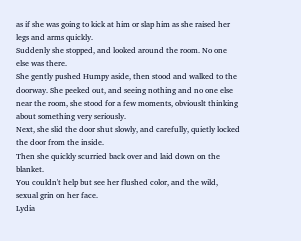as if she was going to kick at him or slap him as she raised her legs and arms quickly.
Suddenly she stopped, and looked around the room. No one else was there.
She gently pushed Humpy aside, then stood and walked to the doorway. She peeked out, and seeing nothing and no one else near the room, she stood for a few moments, obviouslt thinking about something very seriously.
Next, she slid the door shut slowly, and carefully, quietly locked the door from the inside.
Then she quickly scurried back over and laid down on the blanket.
You couldn't help but see her flushed color, and the wild, sexual grin on her face.
Lydia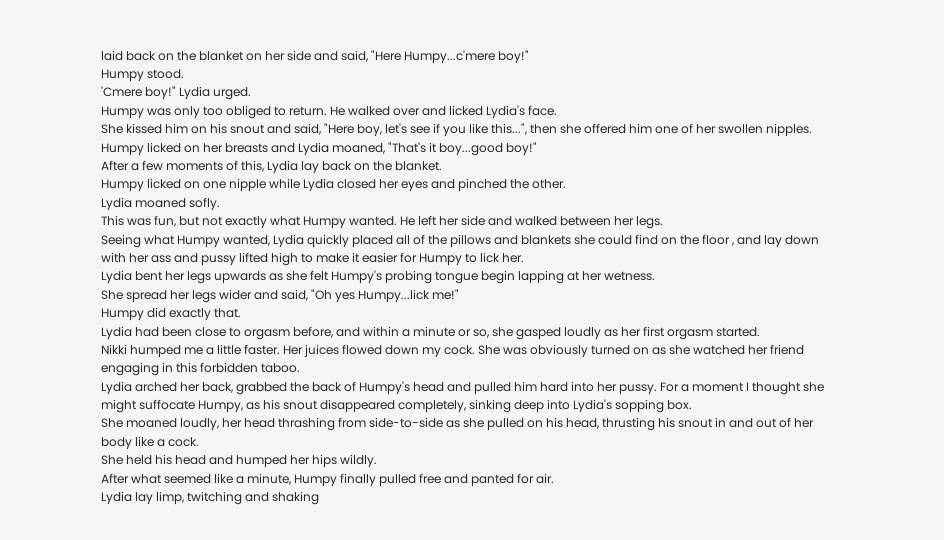laid back on the blanket on her side and said, "Here Humpy...c'mere boy!"
Humpy stood.
'Cmere boy!" Lydia urged.
Humpy was only too obliged to return. He walked over and licked Lydia's face.
She kissed him on his snout and said, "Here boy, let's see if you like this...", then she offered him one of her swollen nipples. Humpy licked on her breasts and Lydia moaned, "That's it boy...good boy!"
After a few moments of this, Lydia lay back on the blanket.
Humpy licked on one nipple while Lydia closed her eyes and pinched the other.
Lydia moaned sofly.
This was fun, but not exactly what Humpy wanted. He left her side and walked between her legs.
Seeing what Humpy wanted, Lydia quickly placed all of the pillows and blankets she could find on the floor , and lay down with her ass and pussy lifted high to make it easier for Humpy to lick her.
Lydia bent her legs upwards as she felt Humpy's probing tongue begin lapping at her wetness.
She spread her legs wider and said, "Oh yes Humpy...lick me!"
Humpy did exactly that.
Lydia had been close to orgasm before, and within a minute or so, she gasped loudly as her first orgasm started.
Nikki humped me a little faster. Her juices flowed down my cock. She was obviously turned on as she watched her friend engaging in this forbidden taboo.
Lydia arched her back, grabbed the back of Humpy's head and pulled him hard into her pussy. For a moment I thought she might suffocate Humpy, as his snout disappeared completely, sinking deep into Lydia's sopping box.
She moaned loudly, her head thrashing from side-to-side as she pulled on his head, thrusting his snout in and out of her body like a cock.
She held his head and humped her hips wildly.
After what seemed like a minute, Humpy finally pulled free and panted for air.
Lydia lay limp, twitching and shaking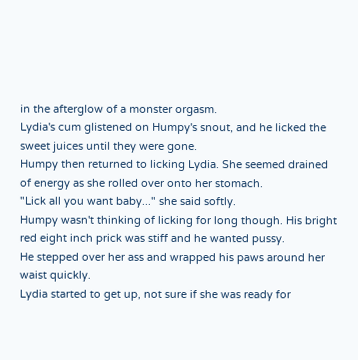in the afterglow of a monster orgasm.
Lydia's cum glistened on Humpy's snout, and he licked the sweet juices until they were gone.
Humpy then returned to licking Lydia. She seemed drained of energy as she rolled over onto her stomach.
"Lick all you want baby..." she said softly.
Humpy wasn't thinking of licking for long though. His bright red eight inch prick was stiff and he wanted pussy.
He stepped over her ass and wrapped his paws around her waist quickly.
Lydia started to get up, not sure if she was ready for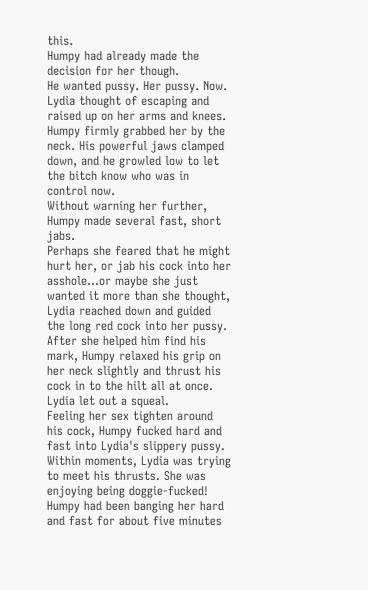this.
Humpy had already made the decision for her though.
He wanted pussy. Her pussy. Now.
Lydia thought of escaping and raised up on her arms and knees.
Humpy firmly grabbed her by the neck. His powerful jaws clamped down, and he growled low to let the bitch know who was in control now.
Without warning her further, Humpy made several fast, short jabs.
Perhaps she feared that he might hurt her, or jab his cock into her asshole...or maybe she just wanted it more than she thought, Lydia reached down and guided the long red cock into her pussy.
After she helped him find his mark, Humpy relaxed his grip on her neck slightly and thrust his cock in to the hilt all at once. Lydia let out a squeal.
Feeling her sex tighten around his cock, Humpy fucked hard and fast into Lydia's slippery pussy.
Within moments, Lydia was trying to meet his thrusts. She was enjoying being doggie-fucked!
Humpy had been banging her hard and fast for about five minutes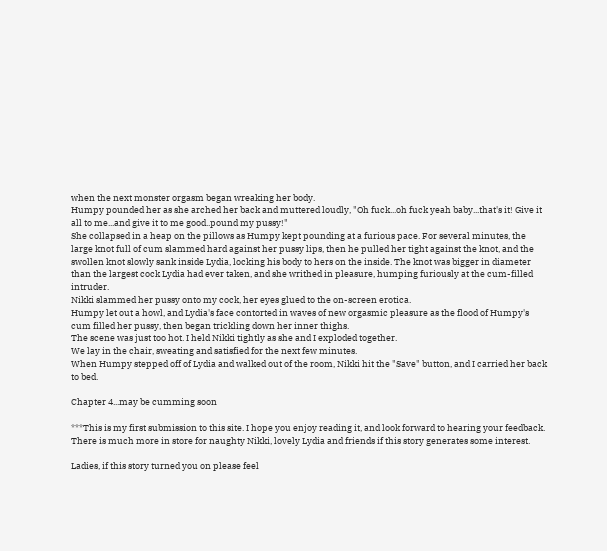when the next monster orgasm began wreaking her body.
Humpy pounded her as she arched her back and muttered loudly, "Oh fuck...oh fuck yeah baby...that's it! Give it all to me...and give it to me good..pound my pussy!"
She collapsed in a heap on the pillows as Humpy kept pounding at a furious pace. For several minutes, the large knot full of cum slammed hard against her pussy lips, then he pulled her tight against the knot, and the swollen knot slowly sank inside Lydia, locking his body to hers on the inside. The knot was bigger in diameter than the largest cock Lydia had ever taken, and she writhed in pleasure, humping furiously at the cum-filled intruder.
Nikki slammed her pussy onto my cock, her eyes glued to the on-screen erotica.
Humpy let out a howl, and Lydia's face contorted in waves of new orgasmic pleasure as the flood of Humpy's cum filled her pussy, then began trickling down her inner thighs.
The scene was just too hot. I held Nikki tightly as she and I exploded together.
We lay in the chair, sweating and satisfied for the next few minutes.
When Humpy stepped off of Lydia and walked out of the room, Nikki hit the "Save" button, and I carried her back to bed.

Chapter 4...may be cumming soon

***This is my first submission to this site. I hope you enjoy reading it, and look forward to hearing your feedback. There is much more in store for naughty Nikki, lovely Lydia and friends if this story generates some interest.

Ladies, if this story turned you on please feel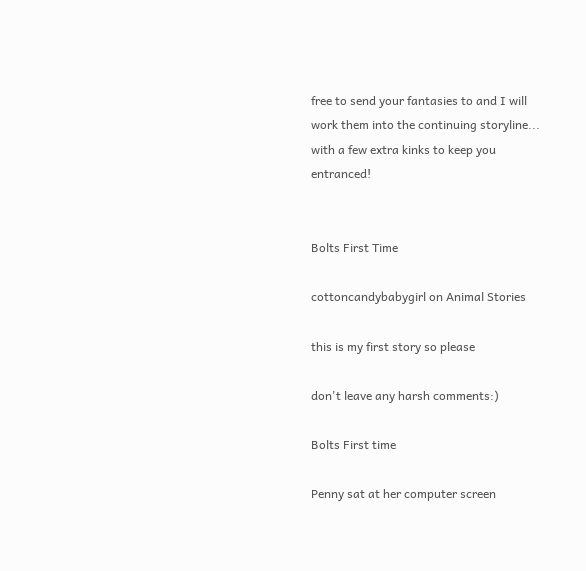free to send your fantasies to and I will work them into the continuing storyline... with a few extra kinks to keep you entranced!


Bolts First Time

cottoncandybabygirl on Animal Stories

this is my first story so please

don't leave any harsh comments:)

Bolts First time

Penny sat at her computer screen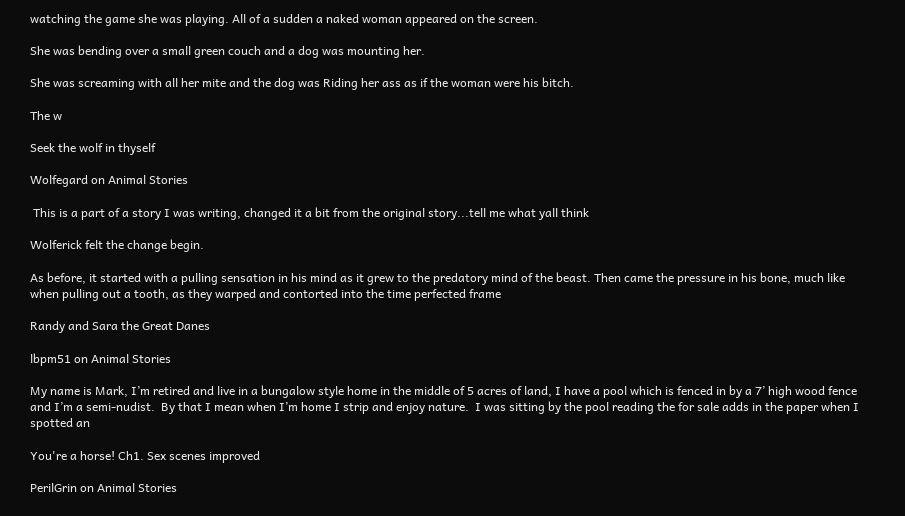watching the game she was playing. All of a sudden a naked woman appeared on the screen.

She was bending over a small green couch and a dog was mounting her.

She was screaming with all her mite and the dog was Riding her ass as if the woman were his bitch.

The w

Seek the wolf in thyself

Wolfegard on Animal Stories

 This is a part of a story I was writing, changed it a bit from the original story...tell me what yall think

Wolferick felt the change begin.

As before, it started with a pulling sensation in his mind as it grew to the predatory mind of the beast. Then came the pressure in his bone, much like when pulling out a tooth, as they warped and contorted into the time perfected frame

Randy and Sara the Great Danes

lbpm51 on Animal Stories

My name is Mark, I’m retired and live in a bungalow style home in the middle of 5 acres of land, I have a pool which is fenced in by a 7’ high wood fence and I’m a semi-nudist.  By that I mean when I’m home I strip and enjoy nature.  I was sitting by the pool reading the for sale adds in the paper when I spotted an

You're a horse! Ch1. Sex scenes improved

PerilGrin on Animal Stories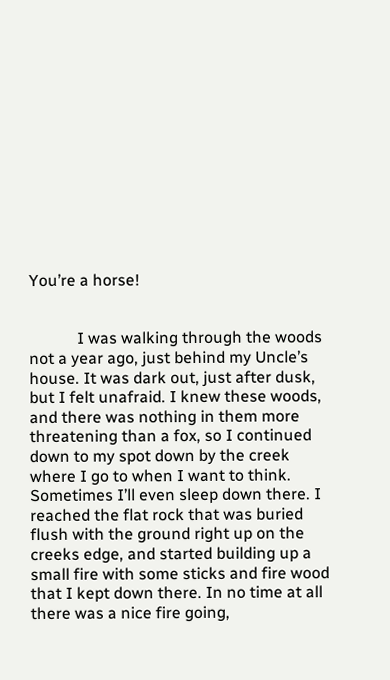You’re a horse!


            I was walking through the woods not a year ago, just behind my Uncle’s house. It was dark out, just after dusk, but I felt unafraid. I knew these woods, and there was nothing in them more threatening than a fox, so I continued down to my spot down by the creek where I go to when I want to think. Sometimes I’ll even sleep down there. I reached the flat rock that was buried flush with the ground right up on the creeks edge, and started building up a small fire with some sticks and fire wood that I kept down there. In no time at all there was a nice fire going,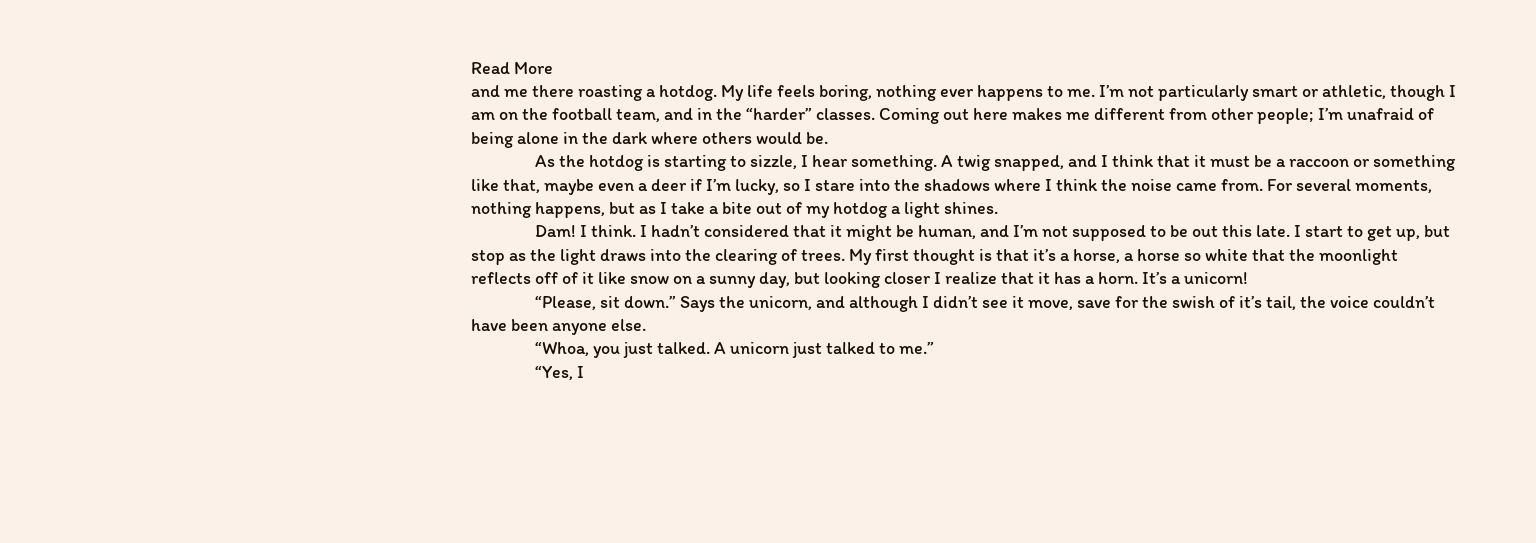Read More
and me there roasting a hotdog. My life feels boring, nothing ever happens to me. I’m not particularly smart or athletic, though I am on the football team, and in the “harder” classes. Coming out here makes me different from other people; I’m unafraid of being alone in the dark where others would be.
                As the hotdog is starting to sizzle, I hear something. A twig snapped, and I think that it must be a raccoon or something like that, maybe even a deer if I’m lucky, so I stare into the shadows where I think the noise came from. For several moments, nothing happens, but as I take a bite out of my hotdog a light shines.
                Dam! I think. I hadn’t considered that it might be human, and I’m not supposed to be out this late. I start to get up, but stop as the light draws into the clearing of trees. My first thought is that it’s a horse, a horse so white that the moonlight reflects off of it like snow on a sunny day, but looking closer I realize that it has a horn. It’s a unicorn!
                “Please, sit down.” Says the unicorn, and although I didn’t see it move, save for the swish of it’s tail, the voice couldn’t have been anyone else.
                “Whoa, you just talked. A unicorn just talked to me.”
                “Yes, I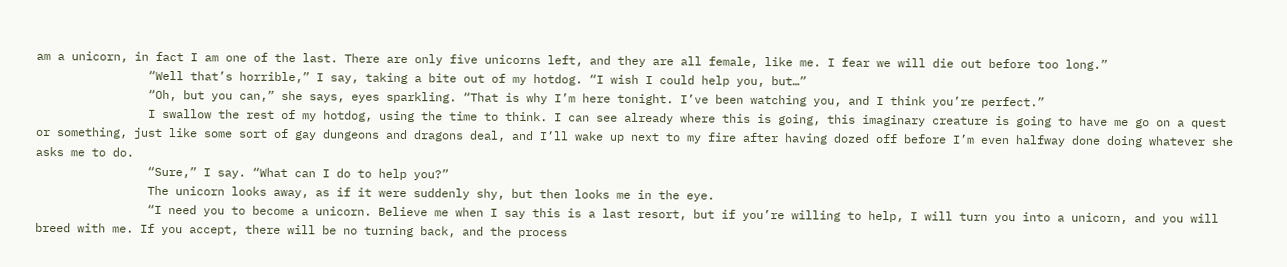am a unicorn, in fact I am one of the last. There are only five unicorns left, and they are all female, like me. I fear we will die out before too long.”
                “Well that’s horrible,” I say, taking a bite out of my hotdog. “I wish I could help you, but…”
                “Oh, but you can,” she says, eyes sparkling. “That is why I’m here tonight. I’ve been watching you, and I think you’re perfect.”
                I swallow the rest of my hotdog, using the time to think. I can see already where this is going, this imaginary creature is going to have me go on a quest or something, just like some sort of gay dungeons and dragons deal, and I’ll wake up next to my fire after having dozed off before I’m even halfway done doing whatever she asks me to do.
                “Sure,” I say. “What can I do to help you?”
                The unicorn looks away, as if it were suddenly shy, but then looks me in the eye.
                “I need you to become a unicorn. Believe me when I say this is a last resort, but if you’re willing to help, I will turn you into a unicorn, and you will breed with me. If you accept, there will be no turning back, and the process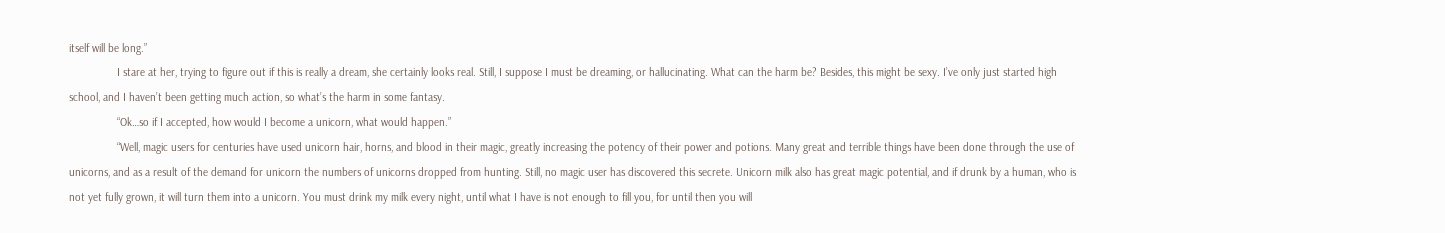itself will be long.”
                I stare at her, trying to figure out if this is really a dream, she certainly looks real. Still, I suppose I must be dreaming, or hallucinating. What can the harm be? Besides, this might be sexy. I’ve only just started high school, and I haven’t been getting much action, so what’s the harm in some fantasy.
                “Ok…so if I accepted, how would I become a unicorn, what would happen.”
                “Well, magic users for centuries have used unicorn hair, horns, and blood in their magic, greatly increasing the potency of their power and potions. Many great and terrible things have been done through the use of unicorns, and as a result of the demand for unicorn the numbers of unicorns dropped from hunting. Still, no magic user has discovered this secrete. Unicorn milk also has great magic potential, and if drunk by a human, who is not yet fully grown, it will turn them into a unicorn. You must drink my milk every night, until what I have is not enough to fill you, for until then you will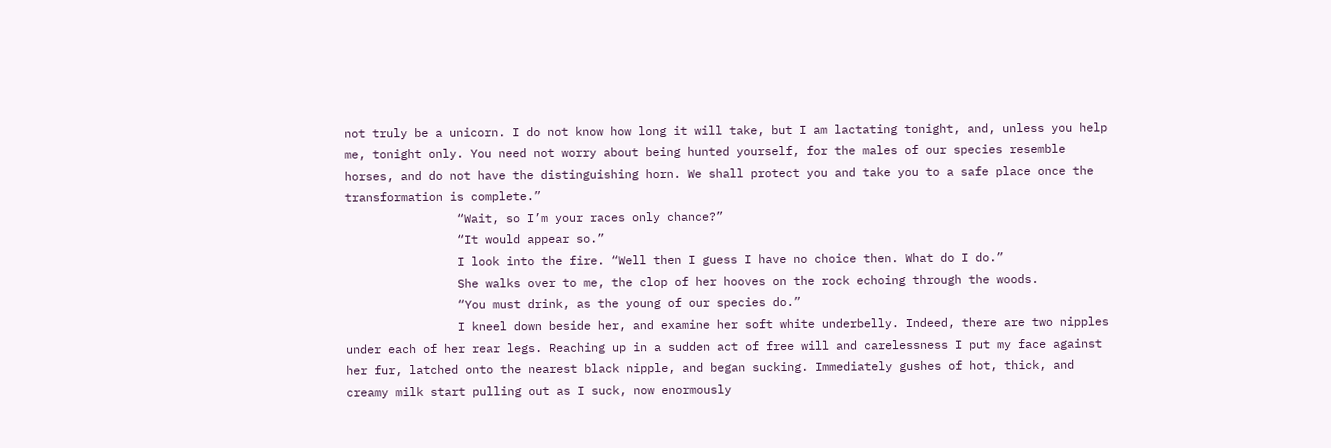not truly be a unicorn. I do not know how long it will take, but I am lactating tonight, and, unless you help me, tonight only. You need not worry about being hunted yourself, for the males of our species resemble horses, and do not have the distinguishing horn. We shall protect you and take you to a safe place once the transformation is complete.”
                “Wait, so I’m your races only chance?”
                “It would appear so.”
                I look into the fire. “Well then I guess I have no choice then. What do I do.”
                She walks over to me, the clop of her hooves on the rock echoing through the woods.
                “You must drink, as the young of our species do.”
                I kneel down beside her, and examine her soft white underbelly. Indeed, there are two nipples under each of her rear legs. Reaching up in a sudden act of free will and carelessness I put my face against her fur, latched onto the nearest black nipple, and began sucking. Immediately gushes of hot, thick, and creamy milk start pulling out as I suck, now enormously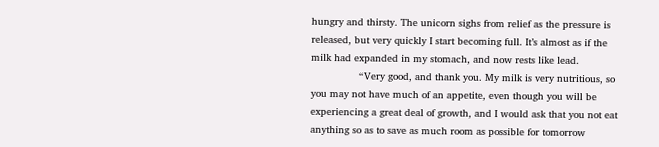hungry and thirsty. The unicorn sighs from relief as the pressure is released, but very quickly I start becoming full. It’s almost as if the milk had expanded in my stomach, and now rests like lead.
                “Very good, and thank you. My milk is very nutritious, so you may not have much of an appetite, even though you will be experiencing a great deal of growth, and I would ask that you not eat anything so as to save as much room as possible for tomorrow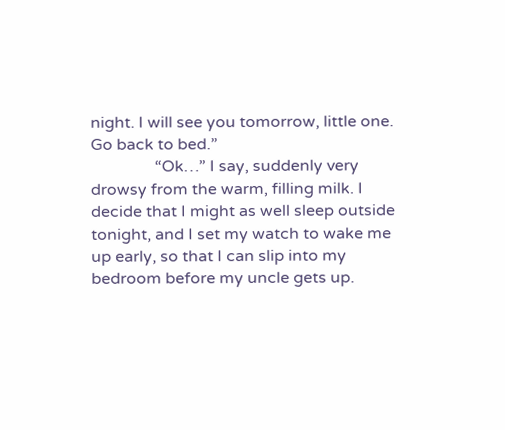night. I will see you tomorrow, little one. Go back to bed.”
                “Ok…” I say, suddenly very drowsy from the warm, filling milk. I decide that I might as well sleep outside tonight, and I set my watch to wake me up early, so that I can slip into my bedroom before my uncle gets up.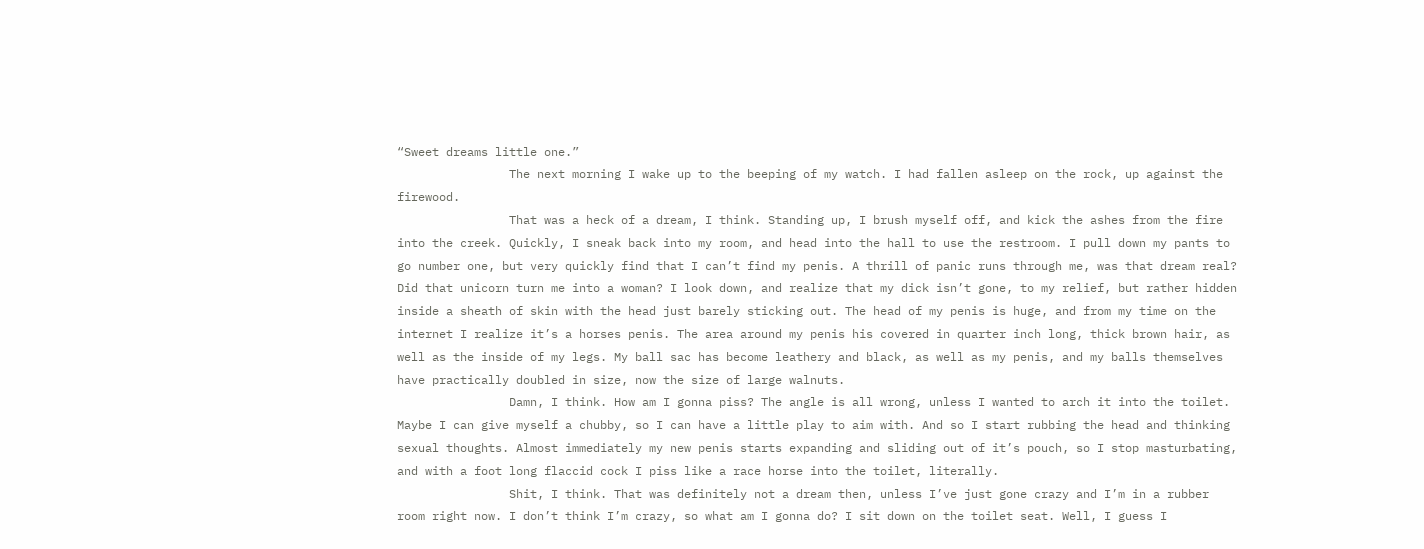“Sweet dreams little one.”
                The next morning I wake up to the beeping of my watch. I had fallen asleep on the rock, up against the firewood.
                That was a heck of a dream, I think. Standing up, I brush myself off, and kick the ashes from the fire into the creek. Quickly, I sneak back into my room, and head into the hall to use the restroom. I pull down my pants to go number one, but very quickly find that I can’t find my penis. A thrill of panic runs through me, was that dream real? Did that unicorn turn me into a woman? I look down, and realize that my dick isn’t gone, to my relief, but rather hidden inside a sheath of skin with the head just barely sticking out. The head of my penis is huge, and from my time on the internet I realize it’s a horses penis. The area around my penis his covered in quarter inch long, thick brown hair, as well as the inside of my legs. My ball sac has become leathery and black, as well as my penis, and my balls themselves have practically doubled in size, now the size of large walnuts.
                Damn, I think. How am I gonna piss? The angle is all wrong, unless I wanted to arch it into the toilet. Maybe I can give myself a chubby, so I can have a little play to aim with. And so I start rubbing the head and thinking sexual thoughts. Almost immediately my new penis starts expanding and sliding out of it’s pouch, so I stop masturbating, and with a foot long flaccid cock I piss like a race horse into the toilet, literally.
                Shit, I think. That was definitely not a dream then, unless I’ve just gone crazy and I’m in a rubber room right now. I don’t think I’m crazy, so what am I gonna do? I sit down on the toilet seat. Well, I guess I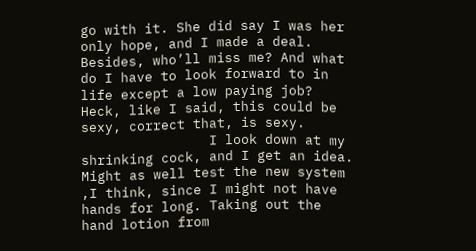go with it. She did say I was her only hope, and I made a deal. Besides, who’ll miss me? And what do I have to look forward to in life except a low paying job? Heck, like I said, this could be sexy, correct that, is sexy.
                I look down at my shrinking cock, and I get an idea. Might as well test the new system ,I think, since I might not have hands for long. Taking out the hand lotion from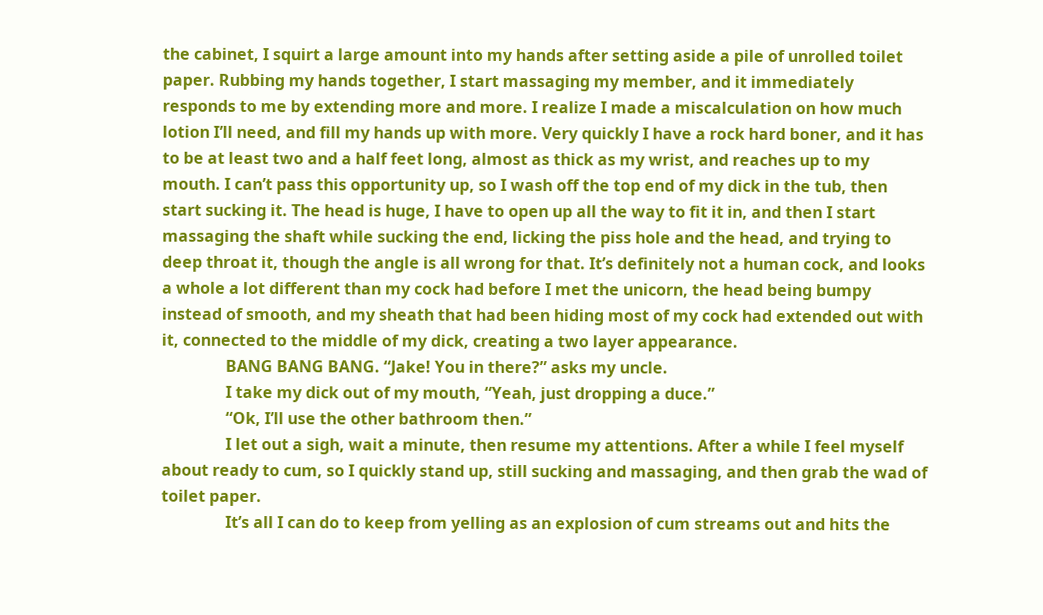the cabinet, I squirt a large amount into my hands after setting aside a pile of unrolled toilet paper. Rubbing my hands together, I start massaging my member, and it immediately responds to me by extending more and more. I realize I made a miscalculation on how much lotion I’ll need, and fill my hands up with more. Very quickly I have a rock hard boner, and it has to be at least two and a half feet long, almost as thick as my wrist, and reaches up to my mouth. I can’t pass this opportunity up, so I wash off the top end of my dick in the tub, then start sucking it. The head is huge, I have to open up all the way to fit it in, and then I start massaging the shaft while sucking the end, licking the piss hole and the head, and trying to deep throat it, though the angle is all wrong for that. It’s definitely not a human cock, and looks a whole a lot different than my cock had before I met the unicorn, the head being bumpy instead of smooth, and my sheath that had been hiding most of my cock had extended out with it, connected to the middle of my dick, creating a two layer appearance.
                BANG BANG BANG. “Jake! You in there?” asks my uncle.
                I take my dick out of my mouth, “Yeah, just dropping a duce.”
                “Ok, I’ll use the other bathroom then.”
                I let out a sigh, wait a minute, then resume my attentions. After a while I feel myself about ready to cum, so I quickly stand up, still sucking and massaging, and then grab the wad of toilet paper.
                It’s all I can do to keep from yelling as an explosion of cum streams out and hits the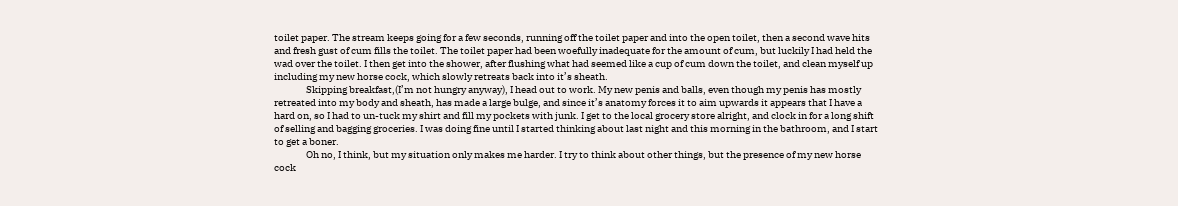toilet paper. The stream keeps going for a few seconds, running off the toilet paper and into the open toilet, then a second wave hits and fresh gust of cum fills the toilet. The toilet paper had been woefully inadequate for the amount of cum, but luckily I had held the wad over the toilet. I then get into the shower, after flushing what had seemed like a cup of cum down the toilet, and clean myself up including my new horse cock, which slowly retreats back into it’s sheath.
                Skipping breakfast,(I’m not hungry anyway), I head out to work. My new penis and balls, even though my penis has mostly retreated into my body and sheath, has made a large bulge, and since it’s anatomy forces it to aim upwards it appears that I have a hard on, so I had to un-tuck my shirt and fill my pockets with junk. I get to the local grocery store alright, and clock in for a long shift of selling and bagging groceries. I was doing fine until I started thinking about last night and this morning in the bathroom, and I start to get a boner.
                Oh no, I think, but my situation only makes me harder. I try to think about other things, but the presence of my new horse cock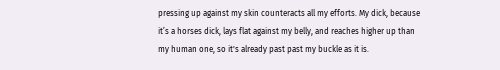pressing up against my skin counteracts all my efforts. My dick, because it’s a horses dick, lays flat against my belly, and reaches higher up than my human one, so it's already past past my buckle as it is.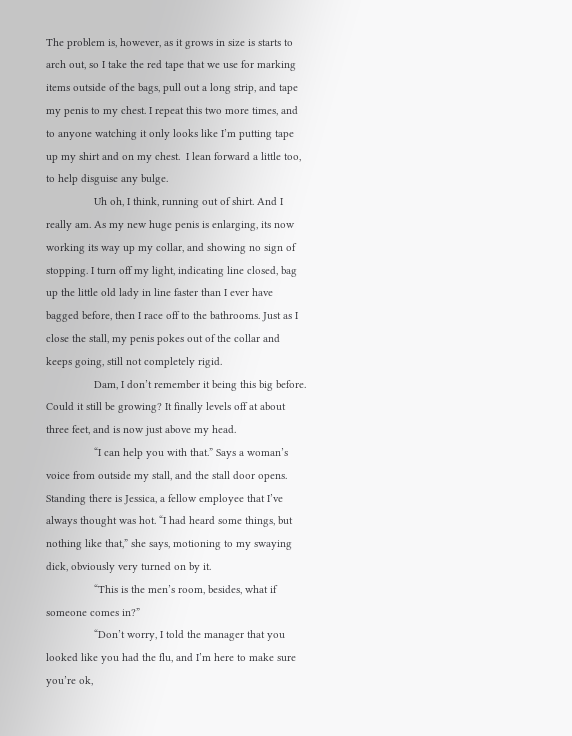The problem is, however, as it grows in size is starts to arch out, so I take the red tape that we use for marking items outside of the bags, pull out a long strip, and tape my penis to my chest. I repeat this two more times, and to anyone watching it only looks like I’m putting tape up my shirt and on my chest.  I lean forward a little too, to help disguise any bulge.
                Uh oh, I think, running out of shirt. And I really am. As my new huge penis is enlarging, its now working its way up my collar, and showing no sign of stopping. I turn off my light, indicating line closed, bag up the little old lady in line faster than I ever have bagged before, then I race off to the bathrooms. Just as I close the stall, my penis pokes out of the collar and keeps going, still not completely rigid.
                Dam, I don’t remember it being this big before. Could it still be growing? It finally levels off at about three feet, and is now just above my head.
                “I can help you with that.” Says a woman’s voice from outside my stall, and the stall door opens. Standing there is Jessica, a fellow employee that I’ve always thought was hot. “I had heard some things, but nothing like that,” she says, motioning to my swaying dick, obviously very turned on by it.
                “This is the men’s room, besides, what if someone comes in?”
                “Don’t worry, I told the manager that you looked like you had the flu, and I’m here to make sure you’re ok,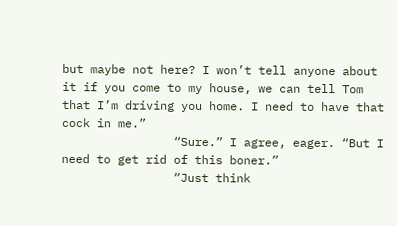but maybe not here? I won’t tell anyone about it if you come to my house, we can tell Tom that I’m driving you home. I need to have that cock in me.”
                “Sure.” I agree, eager. “But I need to get rid of this boner.”
                “Just think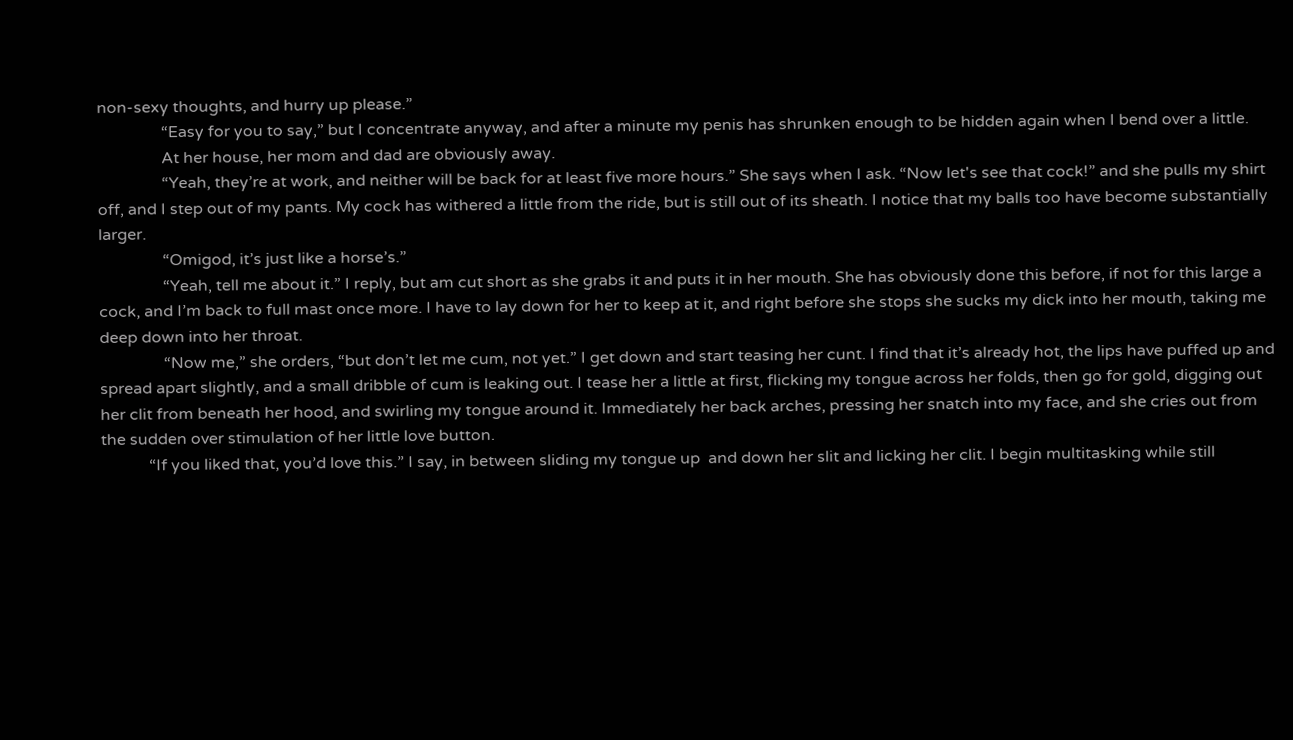non-sexy thoughts, and hurry up please.”
                “Easy for you to say,” but I concentrate anyway, and after a minute my penis has shrunken enough to be hidden again when I bend over a little.
                At her house, her mom and dad are obviously away.
                “Yeah, they’re at work, and neither will be back for at least five more hours.” She says when I ask. “Now let's see that cock!” and she pulls my shirt off, and I step out of my pants. My cock has withered a little from the ride, but is still out of its sheath. I notice that my balls too have become substantially larger.
                “Omigod, it’s just like a horse’s.”
                “Yeah, tell me about it.” I reply, but am cut short as she grabs it and puts it in her mouth. She has obviously done this before, if not for this large a cock, and I’m back to full mast once more. I have to lay down for her to keep at it, and right before she stops she sucks my dick into her mouth, taking me deep down into her throat.
                “Now me,” she orders, “but don’t let me cum, not yet.” I get down and start teasing her cunt. I find that it’s already hot, the lips have puffed up and spread apart slightly, and a small dribble of cum is leaking out. I tease her a little at first, flicking my tongue across her folds, then go for gold, digging out her clit from beneath her hood, and swirling my tongue around it. Immediately her back arches, pressing her snatch into my face, and she cries out from the sudden over stimulation of her little love button.
            “If you liked that, you’d love this.” I say, in between sliding my tongue up  and down her slit and licking her clit. I begin multitasking while still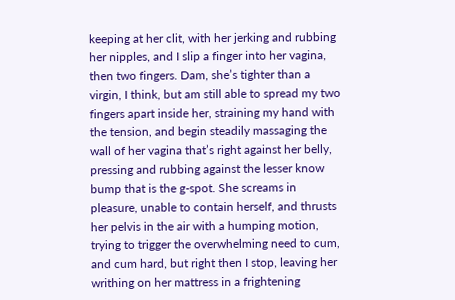keeping at her clit, with her jerking and rubbing her nipples, and I slip a finger into her vagina, then two fingers. Dam, she’s tighter than a virgin, I think, but am still able to spread my two fingers apart inside her, straining my hand with the tension, and begin steadily massaging the wall of her vagina that’s right against her belly, pressing and rubbing against the lesser know bump that is the g-spot. She screams in pleasure, unable to contain herself, and thrusts her pelvis in the air with a humping motion, trying to trigger the overwhelming need to cum, and cum hard, but right then I stop, leaving her writhing on her mattress in a frightening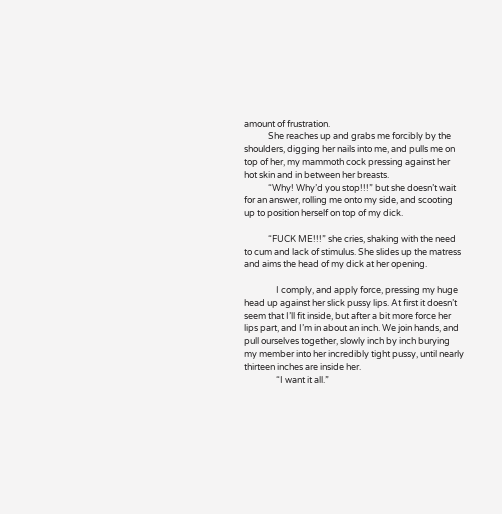amount of frustration.
            She reaches up and grabs me forcibly by the shoulders, digging her nails into me, and pulls me on top of her, my mammoth cock pressing against her hot skin and in between her breasts.
            “Why! Why’d you stop!!!” but she doesn’t wait for an answer, rolling me onto my side, and scooting up to position herself on top of my dick.

            “FUCK ME!!!” she cries, shaking with the need to cum and lack of stimulus. She slides up the matress and aims the head of my dick at her opening.

                I comply, and apply force, pressing my huge head up against her slick pussy lips. At first it doesn’t seem that I’ll fit inside, but after a bit more force her lips part, and I’m in about an inch. We join hands, and pull ourselves together, slowly inch by inch burying my member into her incredibly tight pussy, until nearly thirteen inches are inside her.
                “I want it all.”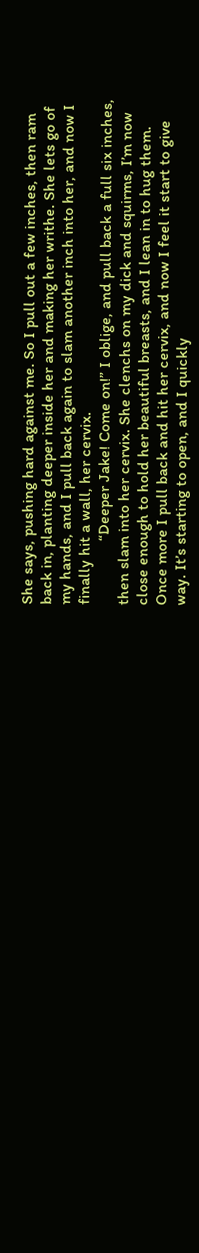She says, pushing hard against me. So I pull out a few inches, then ram back in, planting deeper inside her and making her writhe. She lets go of my hands, and I pull back again to slam another inch into her, and now I finally hit a wall, her cervix.
                “Deeper Jake! Come on!” I oblige, and pull back a full six inches, then slam into her cervix. She clenchs on my dick and squirms, I’m now close enough to hold her beautiful breasts, and I lean in to hug them. Once more I pull back and hit her cervix, and now I feel it start to give way. It’s starting to open, and I quickly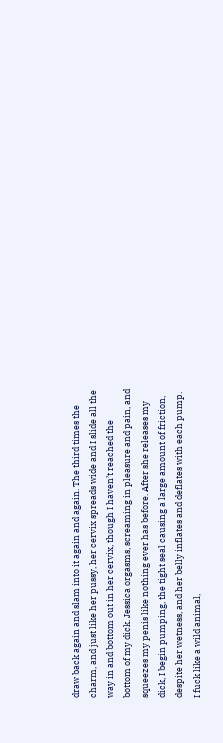draw back again and slam into it again and again. The third times the charm, and just like her pussy, her cervix spreads wide and I slide all the way in and bottom out in her cervix, though I haven’t reached the bottom of my dick. Jessica orgasms, screaming in pleasure and pain, and squeezes my penis like nothing ever has before. After she releases my dick, I begin pumping, the tight seal causing a large amount of friction, despite her wetness, and her belly inflates and deflates with each pump. I fuck like a wild animal,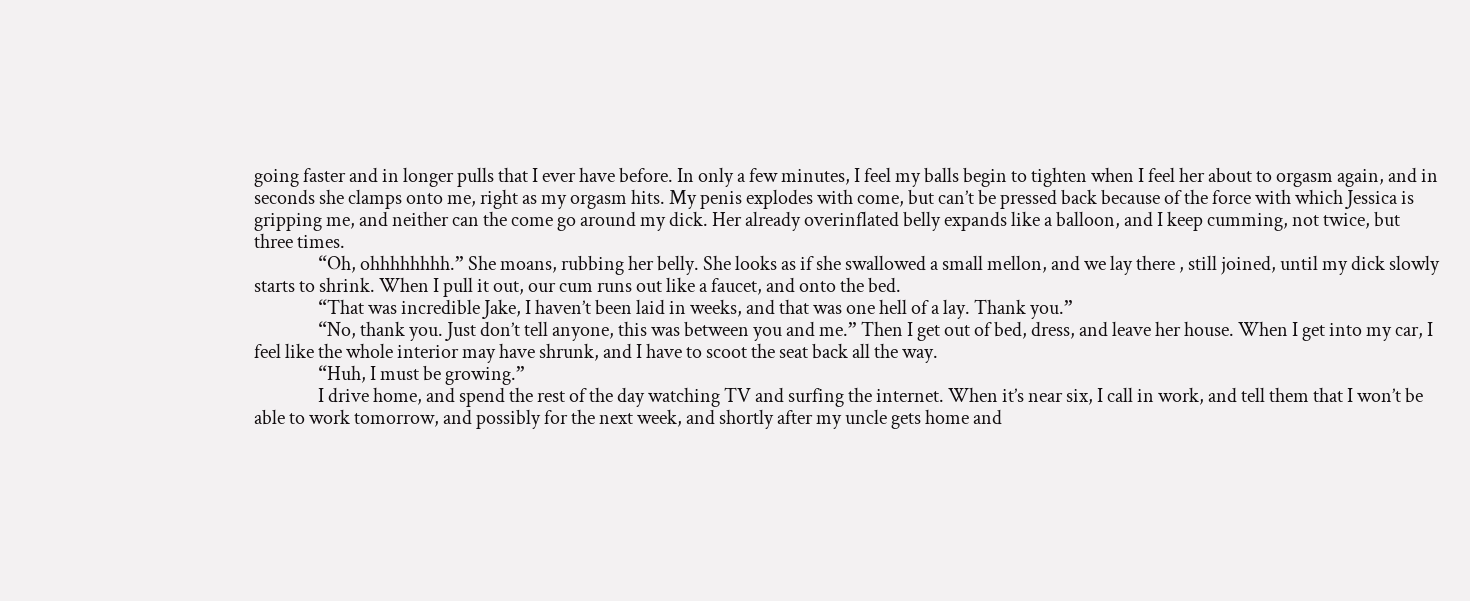going faster and in longer pulls that I ever have before. In only a few minutes, I feel my balls begin to tighten when I feel her about to orgasm again, and in seconds she clamps onto me, right as my orgasm hits. My penis explodes with come, but can’t be pressed back because of the force with which Jessica is gripping me, and neither can the come go around my dick. Her already overinflated belly expands like a balloon, and I keep cumming, not twice, but three times.
                “Oh, ohhhhhhhh.” She moans, rubbing her belly. She looks as if she swallowed a small mellon, and we lay there , still joined, until my dick slowly starts to shrink. When I pull it out, our cum runs out like a faucet, and onto the bed.
                “That was incredible Jake, I haven’t been laid in weeks, and that was one hell of a lay. Thank you.”
                “No, thank you. Just don’t tell anyone, this was between you and me.” Then I get out of bed, dress, and leave her house. When I get into my car, I feel like the whole interior may have shrunk, and I have to scoot the seat back all the way.
                “Huh, I must be growing.”
                I drive home, and spend the rest of the day watching TV and surfing the internet. When it’s near six, I call in work, and tell them that I won’t be able to work tomorrow, and possibly for the next week, and shortly after my uncle gets home and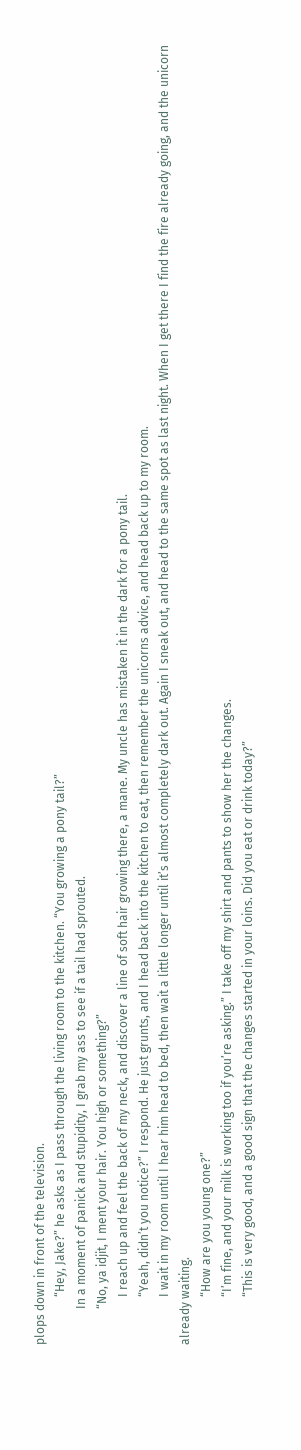plops down in front of the television.
                “Hey, Jake?” he asks as I pass through the living room to the kitchen. “You growing a pony tail?”
            In a moment of panick and stupidity, I grab my ass to see if a tail had sprouted.
            “No, ya idjit, I ment your hair. You high or something?”
                I reach up and feel the back of my neck, and discover a line of soft hair growing there, a mane. My uncle has mistaken it in the dark for a pony tail.
                “Yeah, didn’t you notice?” I respond. He just grunts, and I head back into the kitchen to eat, then remember the unicorns advice, and head back up to my room.
                I wait in my room until I hear him head to bed, then wait a little longer until it’s almost completely dark out. Again I sneak out, and head to the same spot as last night. When I get there I find the fire already going, and the unicorn already waiting.
                “How are you young one?”
                “I’m fine, and your milk is working too if you’re asking.” I take off my shirt and pants to show her the changes.
                “This is very good, and a good sign that the changes started in your loins. Did you eat or drink today?”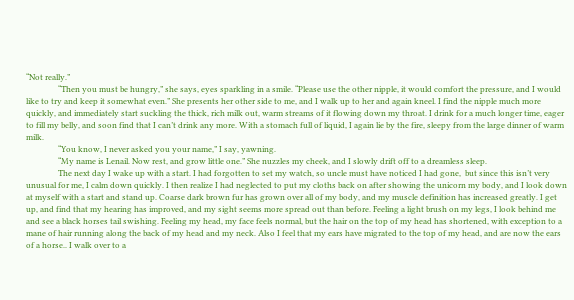“Not really.”
                “Then you must be hungry,” she says, eyes sparkling in a smile. “Please use the other nipple, it would comfort the pressure, and I would like to try and keep it somewhat even.” She presents her other side to me, and I walk up to her and again kneel. I find the nipple much more quickly, and immediately start suckling the thick, rich milk out, warm streams of it flowing down my throat. I drink for a much longer time, eager to fill my belly, and soon find that I can’t drink any more. With a stomach full of liquid, I again lie by the fire, sleepy from the large dinner of warm milk.
                “You know, I never asked you your name,” I say, yawning.
                “My name is Lenail. Now rest, and grow little one.” She nuzzles my cheek, and I slowly drift off to a dreamless sleep.
                The next day I wake up with a start. I had forgotten to set my watch, so uncle must have noticed I had gone,  but since this isn’t very unusual for me, I calm down quickly. I then realize I had neglected to put my cloths back on after showing the unicorn my body, and I look down at myself with a start and stand up. Coarse dark brown fur has grown over all of my body, and my muscle definition has increased greatly. I get up, and find that my hearing has improved, and my sight seems more spread out than before. Feeling a light brush on my legs, I look behind me and see a black horses tail swishing. Feeling my head, my face feels normal, but the hair on the top of my head has shortened, with exception to a mane of hair running along the back of my head and my neck. Also I feel that my ears have migrated to the top of my head, and are now the ears of a horse.. I walk over to a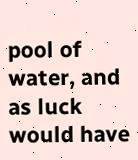pool of water, and as luck would have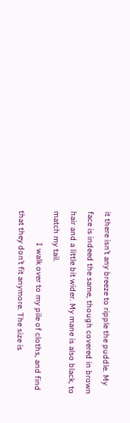it there isn’t any breeze to ripple the puddle. My face is indeed the same, though covered in brown hair and a little bit wider. My mane is also black, to match my tail.
                I walk over to my pile of cloths, and find that they don’t fit anymore. The size is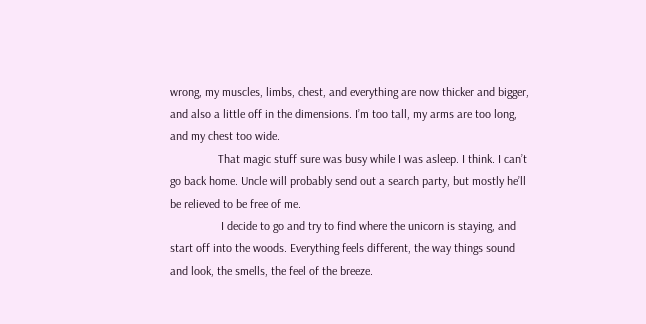wrong, my muscles, limbs, chest, and everything are now thicker and bigger, and also a little off in the dimensions. I’m too tall, my arms are too long, and my chest too wide.
                That magic stuff sure was busy while I was asleep. I think. I can’t go back home. Uncle will probably send out a search party, but mostly he’ll be relieved to be free of me.
                 I decide to go and try to find where the unicorn is staying, and start off into the woods. Everything feels different, the way things sound and look, the smells, the feel of the breeze.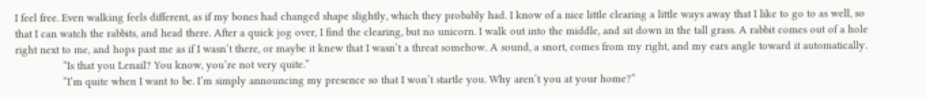I feel free. Even walking feels different, as if my bones had changed shape slightly, which they probably had. I know of a nice little clearing a little ways away that I like to go to as well, so that I can watch the rabbits, and head there. After a quick jog over, I find the clearing, but no unicorn. I walk out into the middle, and sit down in the tall grass. A rabbit comes out of a hole right next to me, and hops past me as if I wasn’t there, or maybe it knew that I wasn’t a threat somehow. A sound, a snort, comes from my right, and my ears angle toward it automatically.
                “Is that you Lenail? You know, you’re not very quite.”
                “I’m quite when I want to be. I’m simply announcing my presence so that I won’t startle you. Why aren’t you at your home?”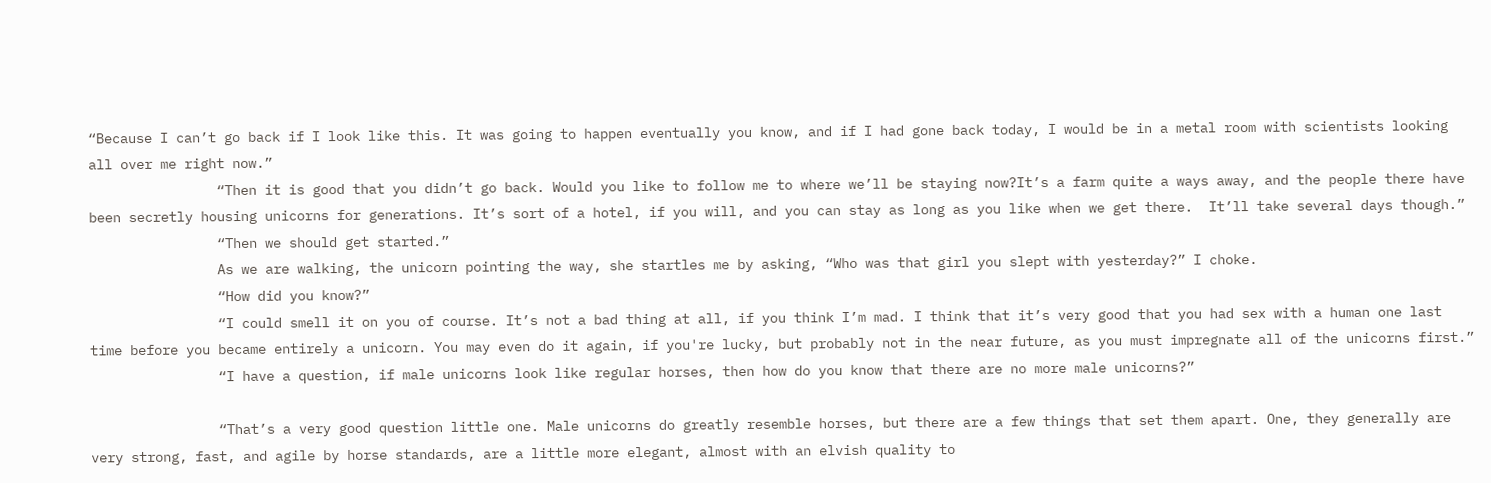“Because I can’t go back if I look like this. It was going to happen eventually you know, and if I had gone back today, I would be in a metal room with scientists looking all over me right now.”
                “Then it is good that you didn’t go back. Would you like to follow me to where we’ll be staying now?It’s a farm quite a ways away, and the people there have been secretly housing unicorns for generations. It’s sort of a hotel, if you will, and you can stay as long as you like when we get there.  It’ll take several days though.”
                “Then we should get started.”
                As we are walking, the unicorn pointing the way, she startles me by asking, “Who was that girl you slept with yesterday?” I choke.
                “How did you know?”
                “I could smell it on you of course. It’s not a bad thing at all, if you think I’m mad. I think that it’s very good that you had sex with a human one last time before you became entirely a unicorn. You may even do it again, if you're lucky, but probably not in the near future, as you must impregnate all of the unicorns first.”
                “I have a question, if male unicorns look like regular horses, then how do you know that there are no more male unicorns?”

                “That’s a very good question little one. Male unicorns do greatly resemble horses, but there are a few things that set them apart. One, they generally are very strong, fast, and agile by horse standards, are a little more elegant, almost with an elvish quality to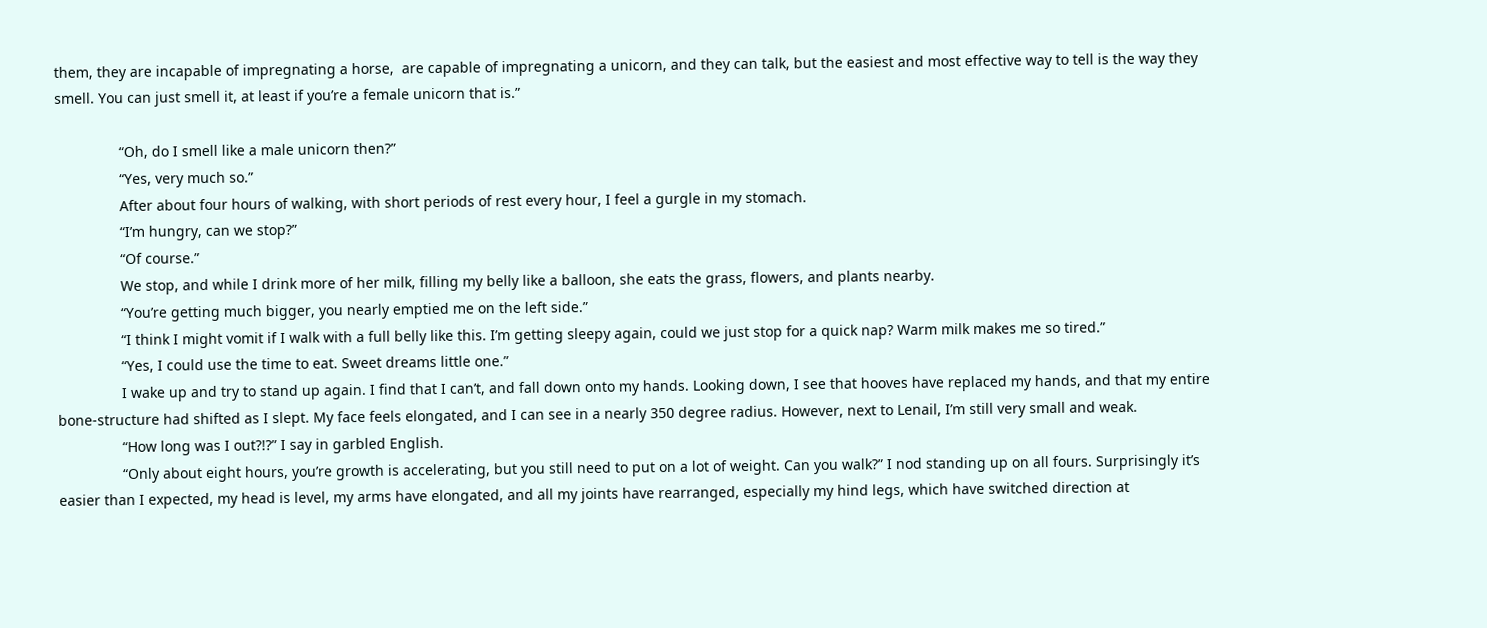them, they are incapable of impregnating a horse,  are capable of impregnating a unicorn, and they can talk, but the easiest and most effective way to tell is the way they smell. You can just smell it, at least if you’re a female unicorn that is.”

                “Oh, do I smell like a male unicorn then?”
                “Yes, very much so.”
                After about four hours of walking, with short periods of rest every hour, I feel a gurgle in my stomach.
                “I’m hungry, can we stop?”
                “Of course.”
                We stop, and while I drink more of her milk, filling my belly like a balloon, she eats the grass, flowers, and plants nearby.
                “You’re getting much bigger, you nearly emptied me on the left side.”
                “I think I might vomit if I walk with a full belly like this. I’m getting sleepy again, could we just stop for a quick nap? Warm milk makes me so tired.”
                “Yes, I could use the time to eat. Sweet dreams little one.”
                I wake up and try to stand up again. I find that I can’t, and fall down onto my hands. Looking down, I see that hooves have replaced my hands, and that my entire bone-structure had shifted as I slept. My face feels elongated, and I can see in a nearly 350 degree radius. However, next to Lenail, I’m still very small and weak.
                “How long was I out?!?” I say in garbled English.
                “Only about eight hours, you’re growth is accelerating, but you still need to put on a lot of weight. Can you walk?” I nod standing up on all fours. Surprisingly it’s easier than I expected, my head is level, my arms have elongated, and all my joints have rearranged, especially my hind legs, which have switched direction at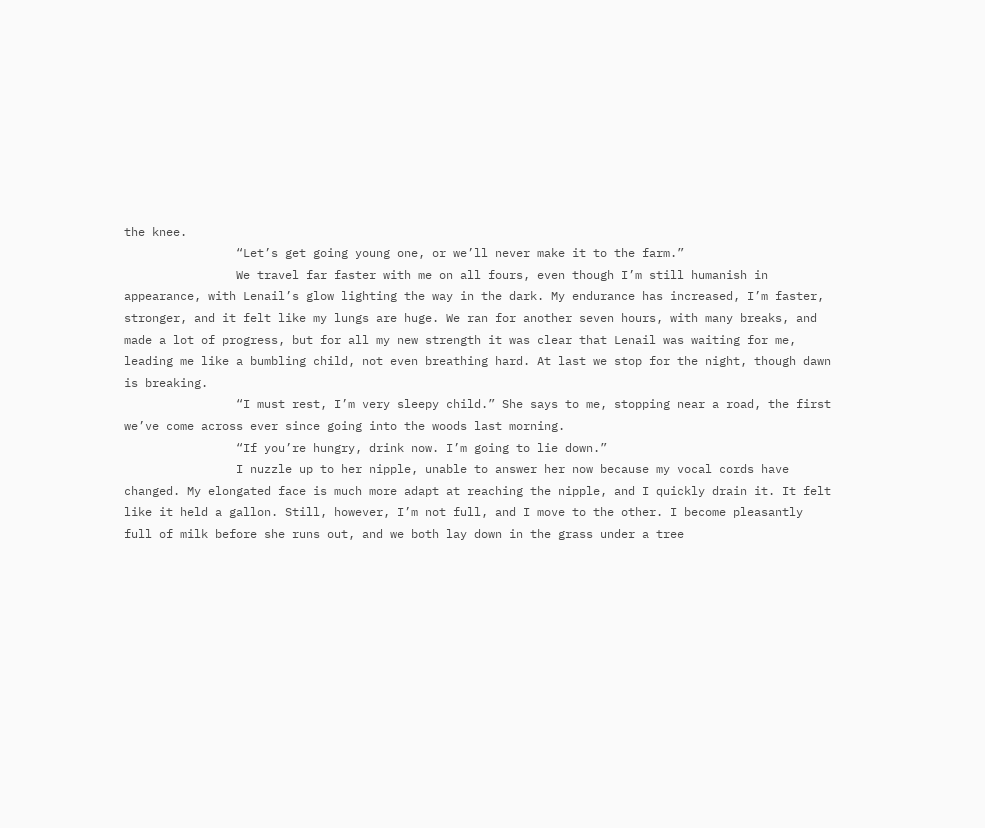the knee.
                “Let’s get going young one, or we’ll never make it to the farm.”
                We travel far faster with me on all fours, even though I’m still humanish in appearance, with Lenail’s glow lighting the way in the dark. My endurance has increased, I’m faster, stronger, and it felt like my lungs are huge. We ran for another seven hours, with many breaks, and made a lot of progress, but for all my new strength it was clear that Lenail was waiting for me, leading me like a bumbling child, not even breathing hard. At last we stop for the night, though dawn is breaking.
                “I must rest, I’m very sleepy child.” She says to me, stopping near a road, the first we’ve come across ever since going into the woods last morning.
                “If you’re hungry, drink now. I’m going to lie down.”
                I nuzzle up to her nipple, unable to answer her now because my vocal cords have changed. My elongated face is much more adapt at reaching the nipple, and I quickly drain it. It felt like it held a gallon. Still, however, I’m not full, and I move to the other. I become pleasantly full of milk before she runs out, and we both lay down in the grass under a tree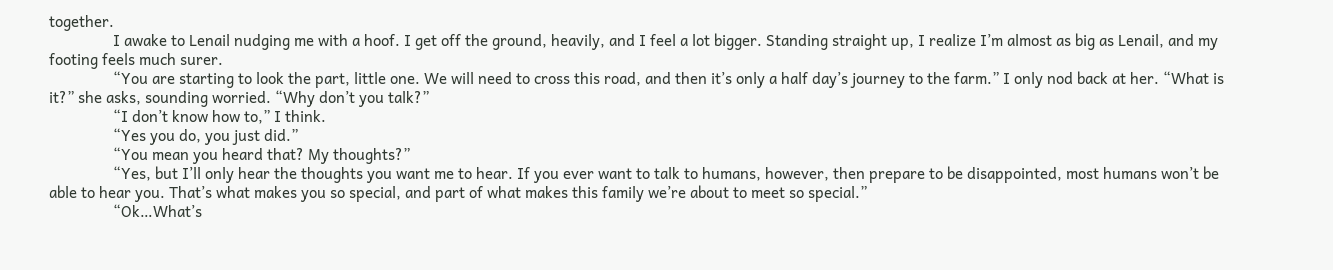together.
                I awake to Lenail nudging me with a hoof. I get off the ground, heavily, and I feel a lot bigger. Standing straight up, I realize I’m almost as big as Lenail, and my footing feels much surer.
                “You are starting to look the part, little one. We will need to cross this road, and then it’s only a half day’s journey to the farm.” I only nod back at her. “What is it?” she asks, sounding worried. “Why don’t you talk?”
                “I don’t know how to,” I think.
                “Yes you do, you just did.”
                “You mean you heard that? My thoughts?”
                “Yes, but I’ll only hear the thoughts you want me to hear. If you ever want to talk to humans, however, then prepare to be disappointed, most humans won’t be able to hear you. That’s what makes you so special, and part of what makes this family we’re about to meet so special.”
                “Ok…What’s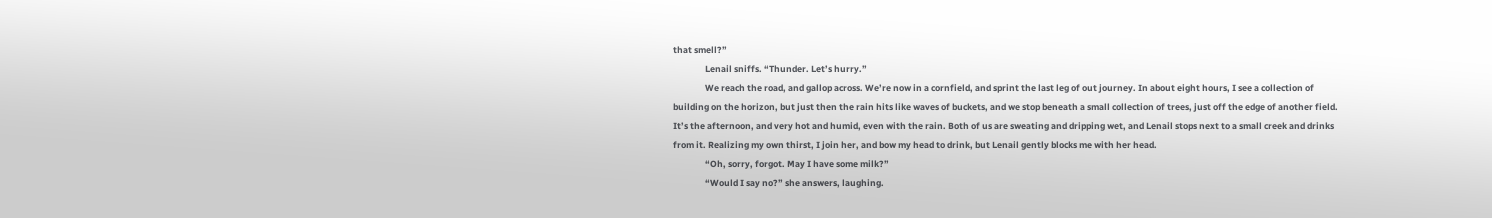that smell?”
                Lenail sniffs. “Thunder. Let’s hurry.”
                We reach the road, and gallop across. We’re now in a cornfield, and sprint the last leg of out journey. In about eight hours, I see a collection of building on the horizon, but just then the rain hits like waves of buckets, and we stop beneath a small collection of trees, just off the edge of another field. It’s the afternoon, and very hot and humid, even with the rain. Both of us are sweating and dripping wet, and Lenail stops next to a small creek and drinks from it. Realizing my own thirst, I join her, and bow my head to drink, but Lenail gently blocks me with her head.
                “Oh, sorry, forgot. May I have some milk?”
                “Would I say no?” she answers, laughing.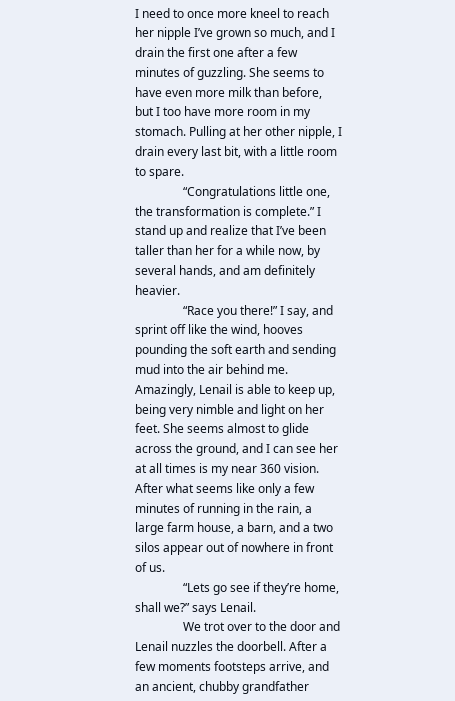I need to once more kneel to reach her nipple I’ve grown so much, and I drain the first one after a few minutes of guzzling. She seems to have even more milk than before, but I too have more room in my stomach. Pulling at her other nipple, I drain every last bit, with a little room to spare.
                “Congratulations little one, the transformation is complete.” I stand up and realize that I’ve been taller than her for a while now, by several hands, and am definitely heavier.
                “Race you there!” I say, and sprint off like the wind, hooves pounding the soft earth and sending mud into the air behind me. Amazingly, Lenail is able to keep up, being very nimble and light on her feet. She seems almost to glide across the ground, and I can see her at all times is my near 360 vision. After what seems like only a few minutes of running in the rain, a large farm house, a barn, and a two silos appear out of nowhere in front of us.
                “Lets go see if they’re home, shall we?” says Lenail.
                We trot over to the door and Lenail nuzzles the doorbell. After a few moments footsteps arrive, and an ancient, chubby grandfather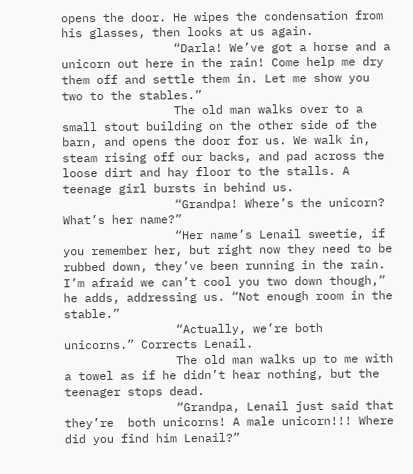opens the door. He wipes the condensation from his glasses, then looks at us again.
                “Darla! We’ve got a horse and a unicorn out here in the rain! Come help me dry them off and settle them in. Let me show you two to the stables.”
                The old man walks over to a small stout building on the other side of the barn, and opens the door for us. We walk in, steam rising off our backs, and pad across the loose dirt and hay floor to the stalls. A teenage girl bursts in behind us.
                “Grandpa! Where’s the unicorn? What’s her name?”
                “Her name’s Lenail sweetie, if you remember her, but right now they need to be rubbed down, they’ve been running in the rain. I’m afraid we can’t cool you two down though,” he adds, addressing us. “Not enough room in the stable.”
                “Actually, we’re both unicorns.” Corrects Lenail.
                The old man walks up to me with a towel as if he didn’t hear nothing, but the teenager stops dead.
                “Grandpa, Lenail just said that they’re  both unicorns! A male unicorn!!! Where did you find him Lenail?”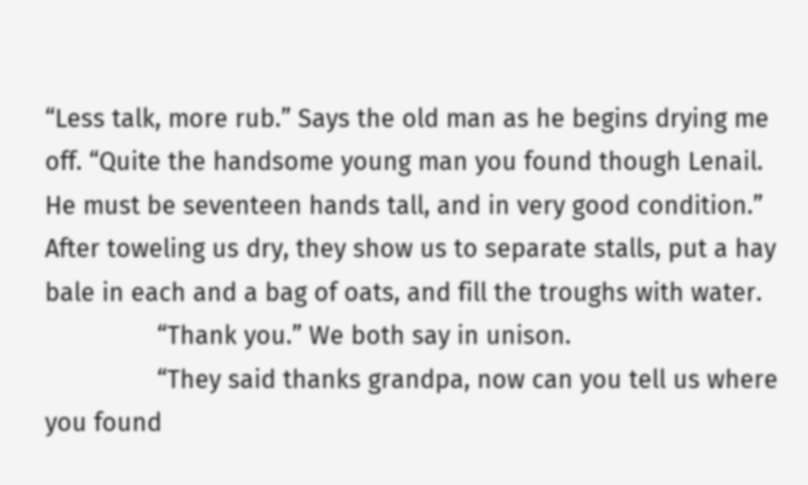“Less talk, more rub.” Says the old man as he begins drying me off. “Quite the handsome young man you found though Lenail. He must be seventeen hands tall, and in very good condition.”  After toweling us dry, they show us to separate stalls, put a hay bale in each and a bag of oats, and fill the troughs with water.
                “Thank you.” We both say in unison.
                “They said thanks grandpa, now can you tell us where you found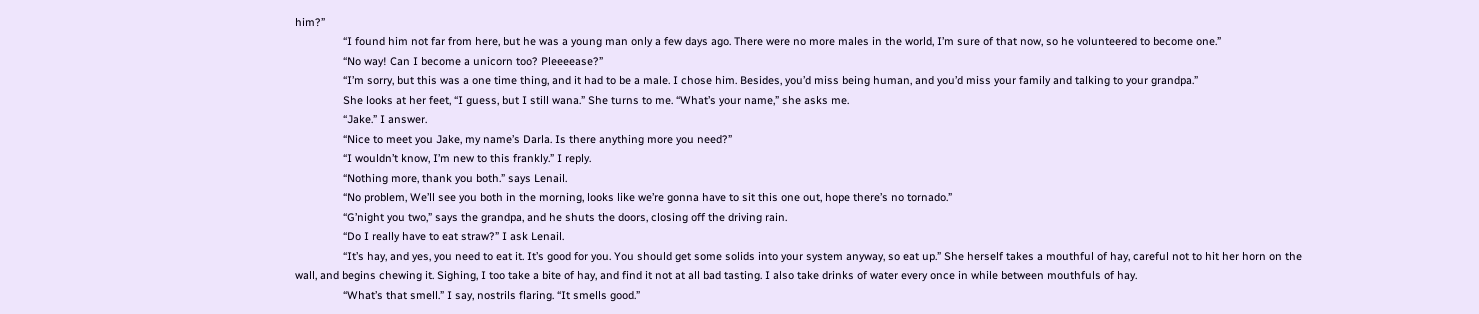him?”
                “I found him not far from here, but he was a young man only a few days ago. There were no more males in the world, I’m sure of that now, so he volunteered to become one.”
                “No way! Can I become a unicorn too? Pleeeease?”
                “I’m sorry, but this was a one time thing, and it had to be a male. I chose him. Besides, you’d miss being human, and you’d miss your family and talking to your grandpa.”
                She looks at her feet, “I guess, but I still wana.” She turns to me. “What’s your name,” she asks me.
                “Jake.” I answer.
                “Nice to meet you Jake, my name’s Darla. Is there anything more you need?”
                “I wouldn’t know, I’m new to this frankly.” I reply.
                “Nothing more, thank you both.” says Lenail.
                “No problem, We’ll see you both in the morning, looks like we’re gonna have to sit this one out, hope there’s no tornado.”
                “G’night you two,” says the grandpa, and he shuts the doors, closing off the driving rain.
                “Do I really have to eat straw?” I ask Lenail.
                “It’s hay, and yes, you need to eat it. It’s good for you. You should get some solids into your system anyway, so eat up.” She herself takes a mouthful of hay, careful not to hit her horn on the wall, and begins chewing it. Sighing, I too take a bite of hay, and find it not at all bad tasting. I also take drinks of water every once in while between mouthfuls of hay.
                “What’s that smell.” I say, nostrils flaring. “It smells good.”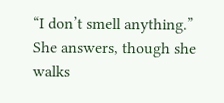“I don’t smell anything.” She answers, though she walks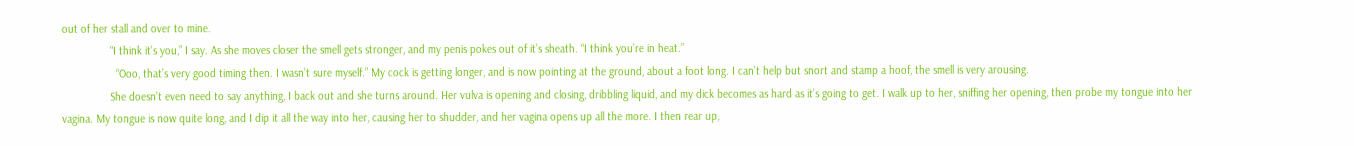out of her stall and over to mine.
                “I think it’s you,” I say. As she moves closer the smell gets stronger, and my penis pokes out of it’s sheath. “I think you’re in heat.”
                  “Ooo, that’s very good timing then. I wasn’t sure myself.” My cock is getting longer, and is now pointing at the ground, about a foot long. I can’t help but snort and stamp a hoof, the smell is very arousing.
                She doesn’t even need to say anything, I back out and she turns around. Her vulva is opening and closing, dribbling liquid, and my dick becomes as hard as it’s going to get. I walk up to her, sniffing her opening, then probe my tongue into her vagina. My tongue is now quite long, and I dip it all the way into her, causing her to shudder, and her vagina opens up all the more. I then rear up,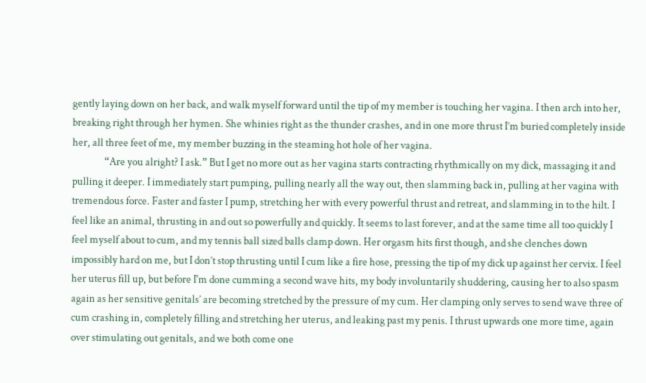gently laying down on her back, and walk myself forward until the tip of my member is touching her vagina. I then arch into her, breaking right through her hymen. She whinies right as the thunder crashes, and in one more thrust I’m buried completely inside her, all three feet of me, my member buzzing in the steaming hot hole of her vagina.
                “Are you alright? I ask.” But I get no more out as her vagina starts contracting rhythmically on my dick, massaging it and pulling it deeper. I immediately start pumping, pulling nearly all the way out, then slamming back in, pulling at her vagina with tremendous force. Faster and faster I pump, stretching her with every powerful thrust and retreat, and slamming in to the hilt. I feel like an animal, thrusting in and out so powerfully and quickly. It seems to last forever, and at the same time all too quickly I feel myself about to cum, and my tennis ball sized balls clamp down. Her orgasm hits first though, and she clenches down impossibly hard on me, but I don’t stop thrusting until I cum like a fire hose, pressing the tip of my dick up against her cervix. I feel her uterus fill up, but before I'm done cumming a second wave hits, my body involuntarily shuddering, causing her to also spasm again as her sensitive genitals’ are becoming stretched by the pressure of my cum. Her clamping only serves to send wave three of cum crashing in, completely filling and stretching her uterus, and leaking past my penis. I thrust upwards one more time, again over stimulating out genitals, and we both come one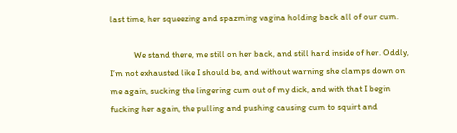last time, her squeezing and spazming vagina holding back all of our cum.

            We stand there, me still on her back, and still hard inside of her. Oddly, I’m not exhausted like I should be, and without warning she clamps down on me again, sucking the lingering cum out of my dick, and with that I begin fucking her again, the pulling and pushing causing cum to squirt and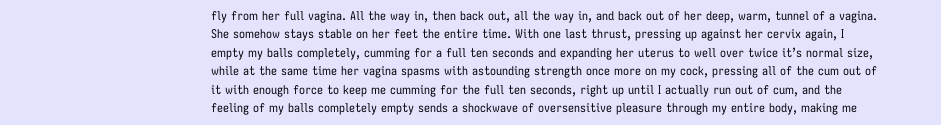fly from her full vagina. All the way in, then back out, all the way in, and back out of her deep, warm, tunnel of a vagina. She somehow stays stable on her feet the entire time. With one last thrust, pressing up against her cervix again, I empty my balls completely, cumming for a full ten seconds and expanding her uterus to well over twice it’s normal size, while at the same time her vagina spasms with astounding strength once more on my cock, pressing all of the cum out of it with enough force to keep me cumming for the full ten seconds, right up until I actually run out of cum, and the feeling of my balls completely empty sends a shockwave of oversensitive pleasure through my entire body, making me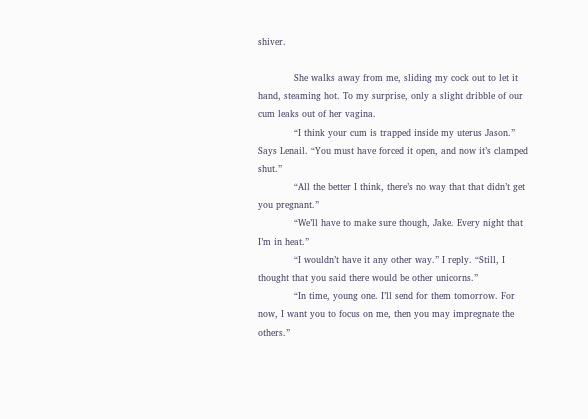shiver.

            She walks away from me, sliding my cock out to let it hand, steaming hot. To my surprise, only a slight dribble of our cum leaks out of her vagina.
            “I think your cum is trapped inside my uterus Jason.” Says Lenail. “You must have forced it open, and now it’s clamped shut.”
            “All the better I think, there’s no way that that didn’t get you pregnant.”
            “We’ll have to make sure though, Jake. Every night that I’m in heat.”
            “I wouldn’t have it any other way.” I reply. “Still, I thought that you said there would be other unicorns.”
            “In time, young one. I’ll send for them tomorrow. For now, I want you to focus on me, then you may impregnate the others.”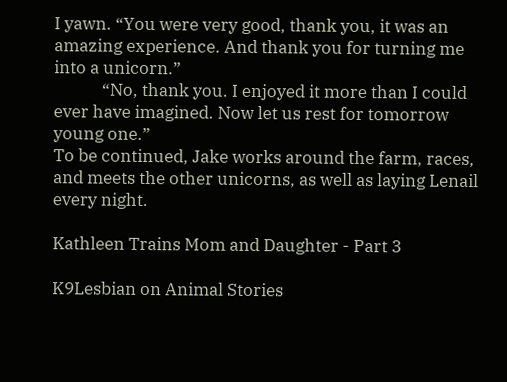I yawn. “You were very good, thank you, it was an amazing experience. And thank you for turning me into a unicorn.”
            “No, thank you. I enjoyed it more than I could ever have imagined. Now let us rest for tomorrow young one.”
To be continued, Jake works around the farm, races, and meets the other unicorns, as well as laying Lenail every night.

Kathleen Trains Mom and Daughter - Part 3

K9Lesbian on Animal Stories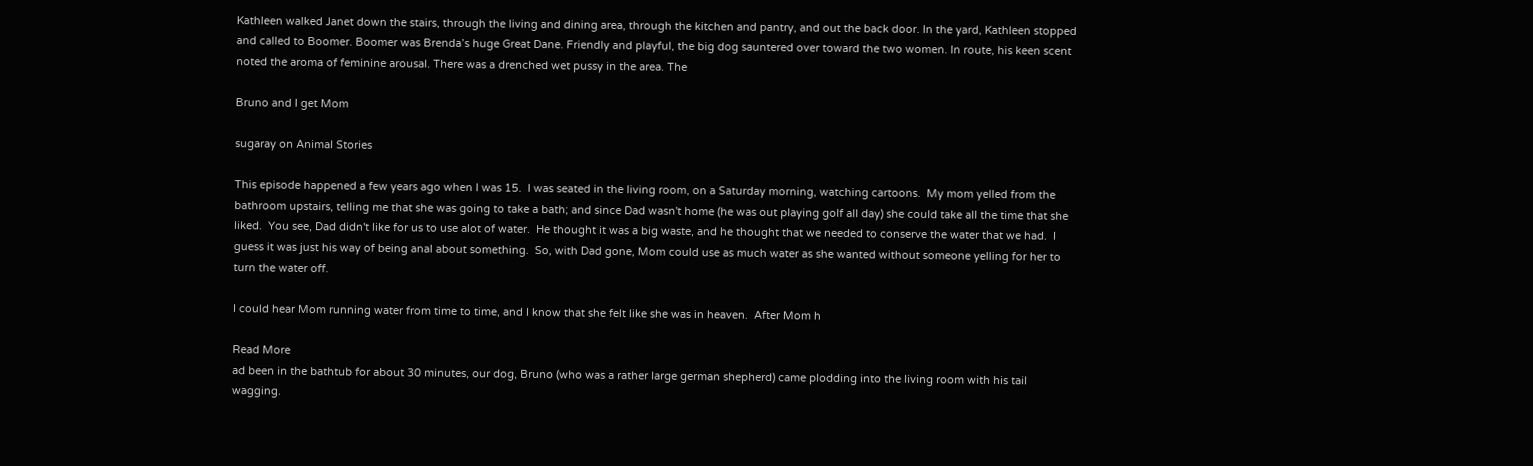Kathleen walked Janet down the stairs, through the living and dining area, through the kitchen and pantry, and out the back door. In the yard, Kathleen stopped and called to Boomer. Boomer was Brenda’s huge Great Dane. Friendly and playful, the big dog sauntered over toward the two women. In route, his keen scent noted the aroma of feminine arousal. There was a drenched wet pussy in the area. The

Bruno and I get Mom

sugaray on Animal Stories

This episode happened a few years ago when I was 15.  I was seated in the living room, on a Saturday morning, watching cartoons.  My mom yelled from the bathroom upstairs, telling me that she was going to take a bath; and since Dad wasn't home (he was out playing golf all day) she could take all the time that she liked.  You see, Dad didn't like for us to use alot of water.  He thought it was a big waste, and he thought that we needed to conserve the water that we had.  I guess it was just his way of being anal about something.  So, with Dad gone, Mom could use as much water as she wanted without someone yelling for her to turn the water off.

I could hear Mom running water from time to time, and I know that she felt like she was in heaven.  After Mom h

Read More
ad been in the bathtub for about 30 minutes, our dog, Bruno (who was a rather large german shepherd) came plodding into the living room with his tail wagging.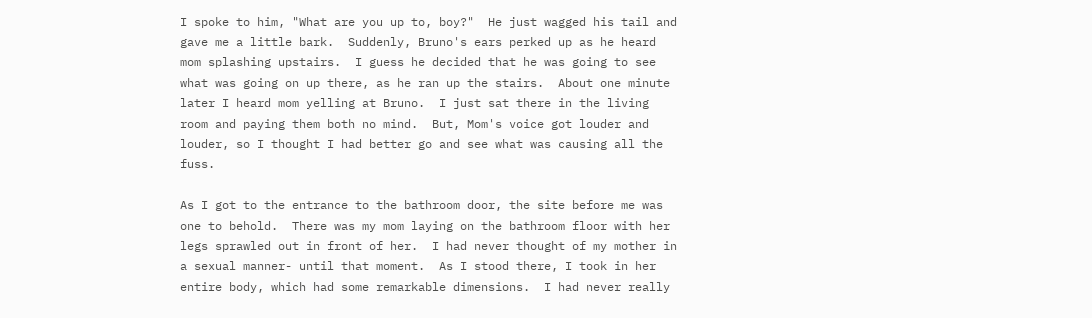I spoke to him, "What are you up to, boy?"  He just wagged his tail and gave me a little bark.  Suddenly, Bruno's ears perked up as he heard mom splashing upstairs.  I guess he decided that he was going to see what was going on up there, as he ran up the stairs.  About one minute later I heard mom yelling at Bruno.  I just sat there in the living room and paying them both no mind.  But, Mom's voice got louder and louder, so I thought I had better go and see what was causing all the fuss.

As I got to the entrance to the bathroom door, the site before me was one to behold.  There was my mom laying on the bathroom floor with her legs sprawled out in front of her.  I had never thought of my mother in a sexual manner- until that moment.  As I stood there, I took in her entire body, which had some remarkable dimensions.  I had never really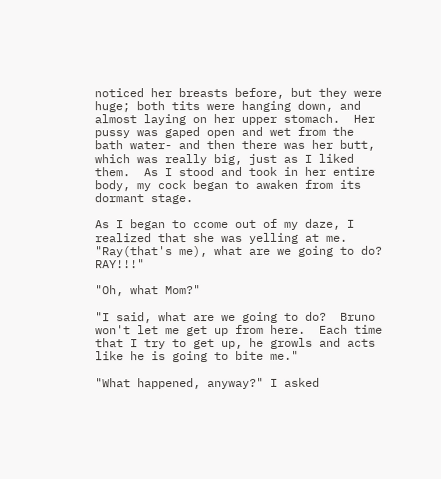noticed her breasts before, but they were huge; both tits were hanging down, and almost laying on her upper stomach.  Her pussy was gaped open and wet from the bath water- and then there was her butt, which was really big, just as I liked them.  As I stood and took in her entire body, my cock began to awaken from its dormant stage.

As I began to ccome out of my daze, I realized that she was yelling at me.  "Ray(that's me), what are we going to do?  RAY!!!"

"Oh, what Mom?"

"I said, what are we going to do?  Bruno won't let me get up from here.  Each time that I try to get up, he growls and acts like he is going to bite me."

"What happened, anyway?" I asked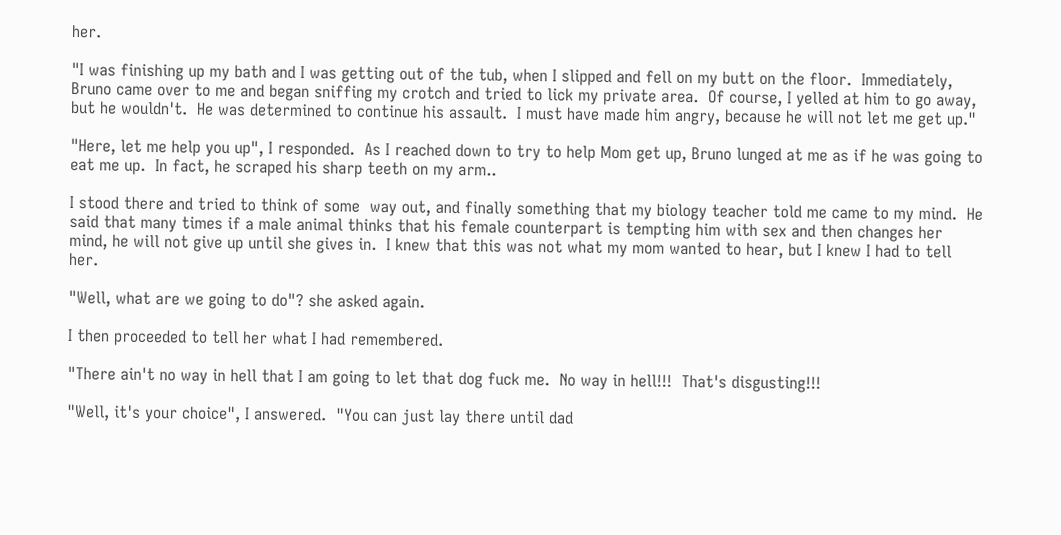her.

"I was finishing up my bath and I was getting out of the tub, when I slipped and fell on my butt on the floor.  Immediately, Bruno came over to me and began sniffing my crotch and tried to lick my private area.  Of course, I yelled at him to go away, but he wouldn't.  He was determined to continue his assault.  I must have made him angry, because he will not let me get up."

"Here, let me help you up", I responded.  As I reached down to try to help Mom get up, Bruno lunged at me as if he was going to eat me up.  In fact, he scraped his sharp teeth on my arm..

I stood there and tried to think of some  way out, and finally something that my biology teacher told me came to my mind.  He said that many times if a male animal thinks that his female counterpart is tempting him with sex and then changes her mind, he will not give up until she gives in.  I knew that this was not what my mom wanted to hear, but I knew I had to tell her.

"Well, what are we going to do"? she asked again.

I then proceeded to tell her what I had remembered.

"There ain't no way in hell that I am going to let that dog fuck me.  No way in hell!!!  That's disgusting!!!

"Well, it's your choice", I answered.  "You can just lay there until dad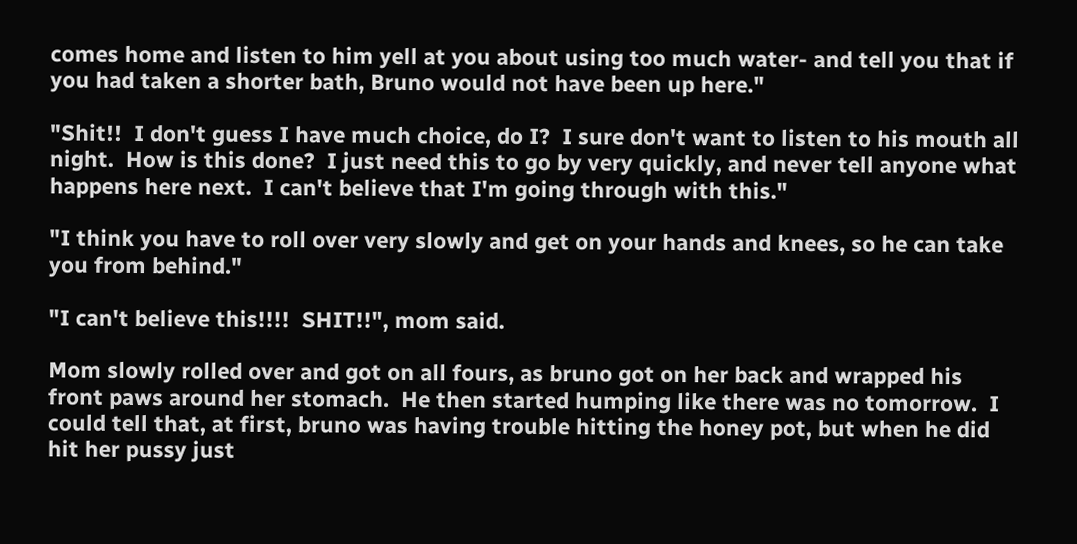comes home and listen to him yell at you about using too much water- and tell you that if you had taken a shorter bath, Bruno would not have been up here."

"Shit!!  I don't guess I have much choice, do I?  I sure don't want to listen to his mouth all night.  How is this done?  I just need this to go by very quickly, and never tell anyone what happens here next.  I can't believe that I'm going through with this."

"I think you have to roll over very slowly and get on your hands and knees, so he can take you from behind."

"I can't believe this!!!!  SHIT!!", mom said.

Mom slowly rolled over and got on all fours, as bruno got on her back and wrapped his front paws around her stomach.  He then started humping like there was no tomorrow.  I could tell that, at first, bruno was having trouble hitting the honey pot, but when he did hit her pussy just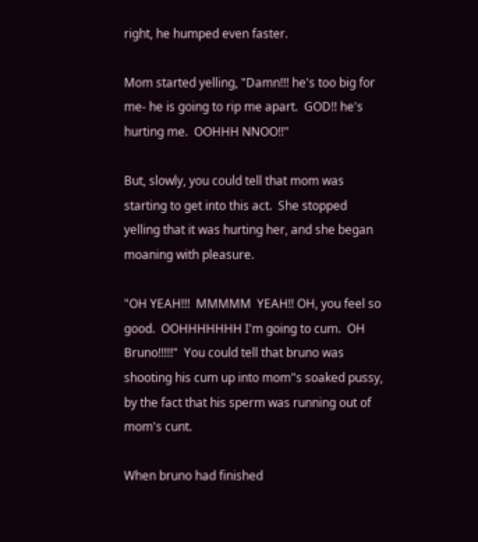right, he humped even faster.

Mom started yelling, "Damn!!! he's too big for me- he is going to rip me apart.  GOD!! he's hurting me.  OOHHH NNOO!!"

But, slowly, you could tell that mom was starting to get into this act.  She stopped yelling that it was hurting her, and she began moaning with pleasure.

"OH YEAH!!!  MMMMM  YEAH!! OH, you feel so good.  OOHHHHHHH I'm going to cum.  OH Bruno!!!!!"  You could tell that bruno was shooting his cum up into mom"s soaked pussy, by the fact that his sperm was running out of mom's cunt.

When bruno had finished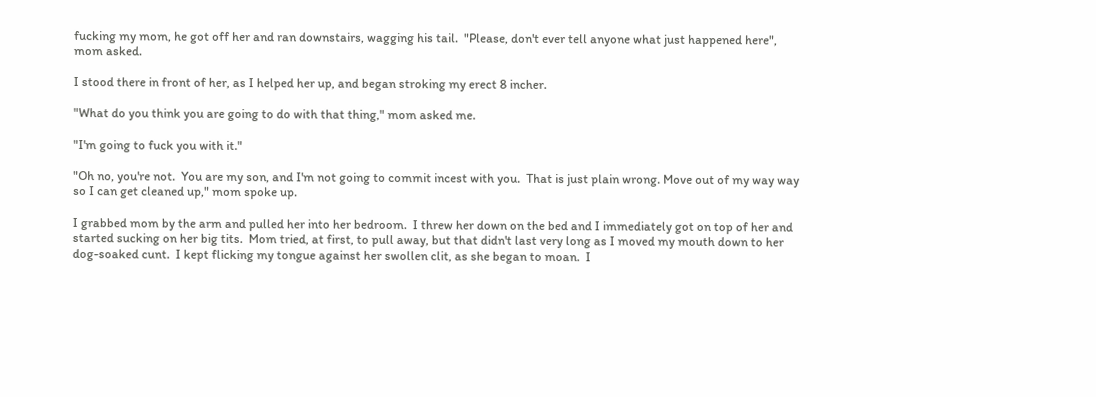fucking my mom, he got off her and ran downstairs, wagging his tail.  "Please, don't ever tell anyone what just happened here", mom asked.

I stood there in front of her, as I helped her up, and began stroking my erect 8 incher.

"What do you think you are going to do with that thing," mom asked me.

"I'm going to fuck you with it."

"Oh no, you're not.  You are my son, and I'm not going to commit incest with you.  That is just plain wrong. Move out of my way way so I can get cleaned up," mom spoke up.

I grabbed mom by the arm and pulled her into her bedroom.  I threw her down on the bed and I immediately got on top of her and started sucking on her big tits.  Mom tried, at first, to pull away, but that didn't last very long as I moved my mouth down to her dog-soaked cunt.  I kept flicking my tongue against her swollen clit, as she began to moan.  I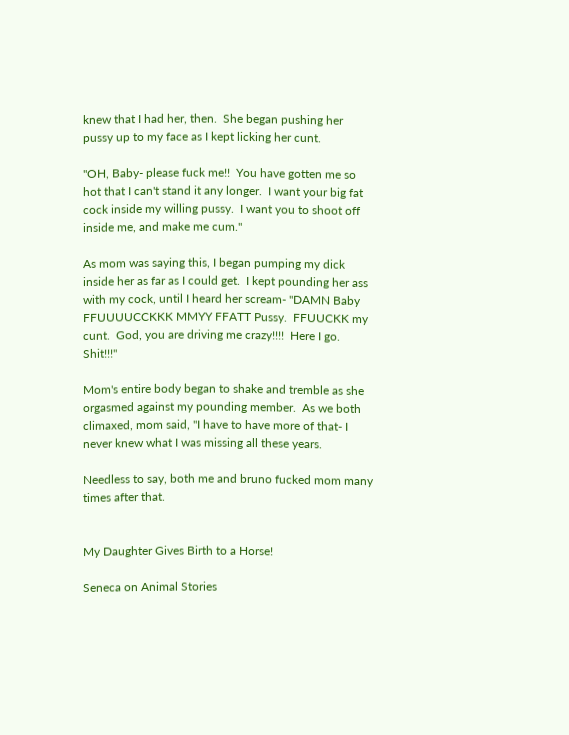knew that I had her, then.  She began pushing her pussy up to my face as I kept licking her cunt.

"OH, Baby- please fuck me!!  You have gotten me so hot that I can't stand it any longer.  I want your big fat cock inside my willing pussy.  I want you to shoot off inside me, and make me cum."

As mom was saying this, I began pumping my dick inside her as far as I could get.  I kept pounding her ass with my cock, until I heard her scream- "DAMN Baby FFUUUUCCKKK MMYY FFATT Pussy.  FFUUCKK my cunt.  God, you are driving me crazy!!!!  Here I go.  Shit!!!"

Mom's entire body began to shake and tremble as she orgasmed against my pounding member.  As we both climaxed, mom said, "I have to have more of that- I never knew what I was missing all these years.

Needless to say, both me and bruno fucked mom many times after that.


My Daughter Gives Birth to a Horse!

Seneca on Animal Stories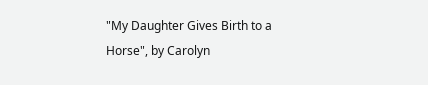"My Daughter Gives Birth to a Horse", by Carolyn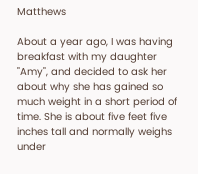Matthews

About a year ago, I was having breakfast with my daughter "Amy", and decided to ask her about why she has gained so much weight in a short period of time. She is about five feet five inches tall and normally weighs under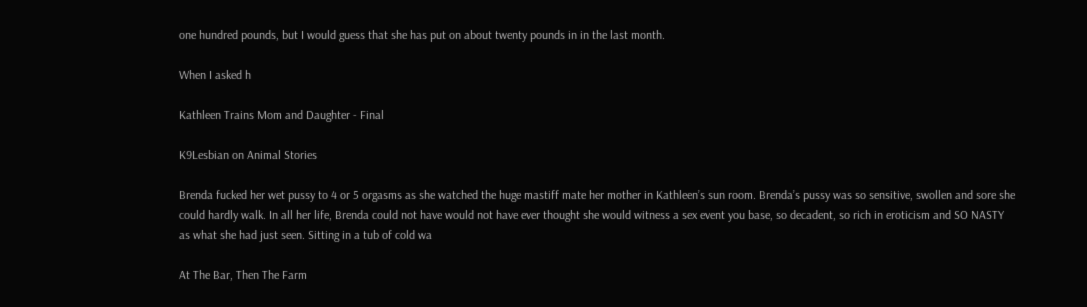one hundred pounds, but I would guess that she has put on about twenty pounds in in the last month.

When I asked h

Kathleen Trains Mom and Daughter - Final

K9Lesbian on Animal Stories

Brenda fucked her wet pussy to 4 or 5 orgasms as she watched the huge mastiff mate her mother in Kathleen’s sun room. Brenda’s pussy was so sensitive, swollen and sore she could hardly walk. In all her life, Brenda could not have would not have ever thought she would witness a sex event you base, so decadent, so rich in eroticism and SO NASTY as what she had just seen. Sitting in a tub of cold wa

At The Bar, Then The Farm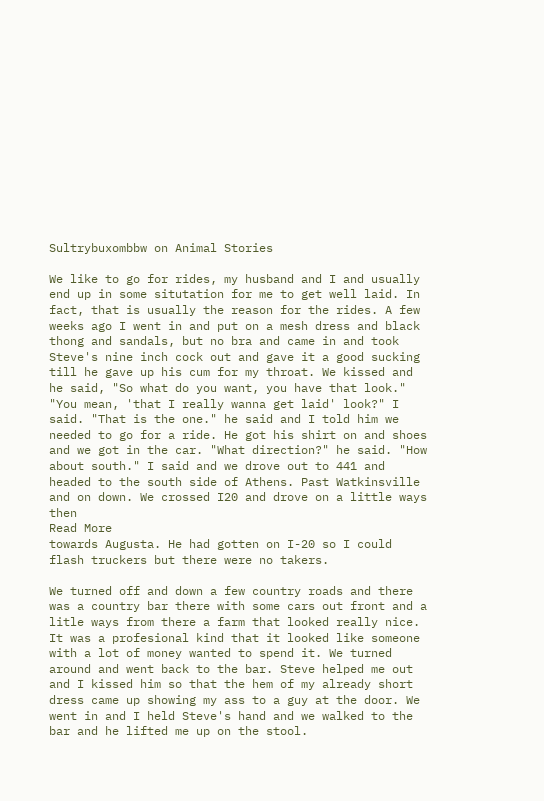Sultrybuxombbw on Animal Stories

We like to go for rides, my husband and I and usually end up in some situtation for me to get well laid. In fact, that is usually the reason for the rides. A few weeks ago I went in and put on a mesh dress and black thong and sandals, but no bra and came in and took Steve's nine inch cock out and gave it a good sucking till he gave up his cum for my throat. We kissed and he said, "So what do you want, you have that look." "You mean, 'that I really wanna get laid' look?" I said. "That is the one." he said and I told him we needed to go for a ride. He got his shirt on and shoes and we got in the car. "What direction?" he said. "How about south." I said and we drove out to 441 and headed to the south side of Athens. Past Watkinsville and on down. We crossed I20 and drove on a little ways then
Read More
towards Augusta. He had gotten on I-20 so I could flash truckers but there were no takers.

We turned off and down a few country roads and there was a country bar there with some cars out front and a litle ways from there a farm that looked really nice. It was a profesional kind that it looked like someone with a lot of money wanted to spend it. We turned around and went back to the bar. Steve helped me out and I kissed him so that the hem of my already short dress came up showing my ass to a guy at the door. We went in and I held Steve's hand and we walked to the bar and he lifted me up on the stool.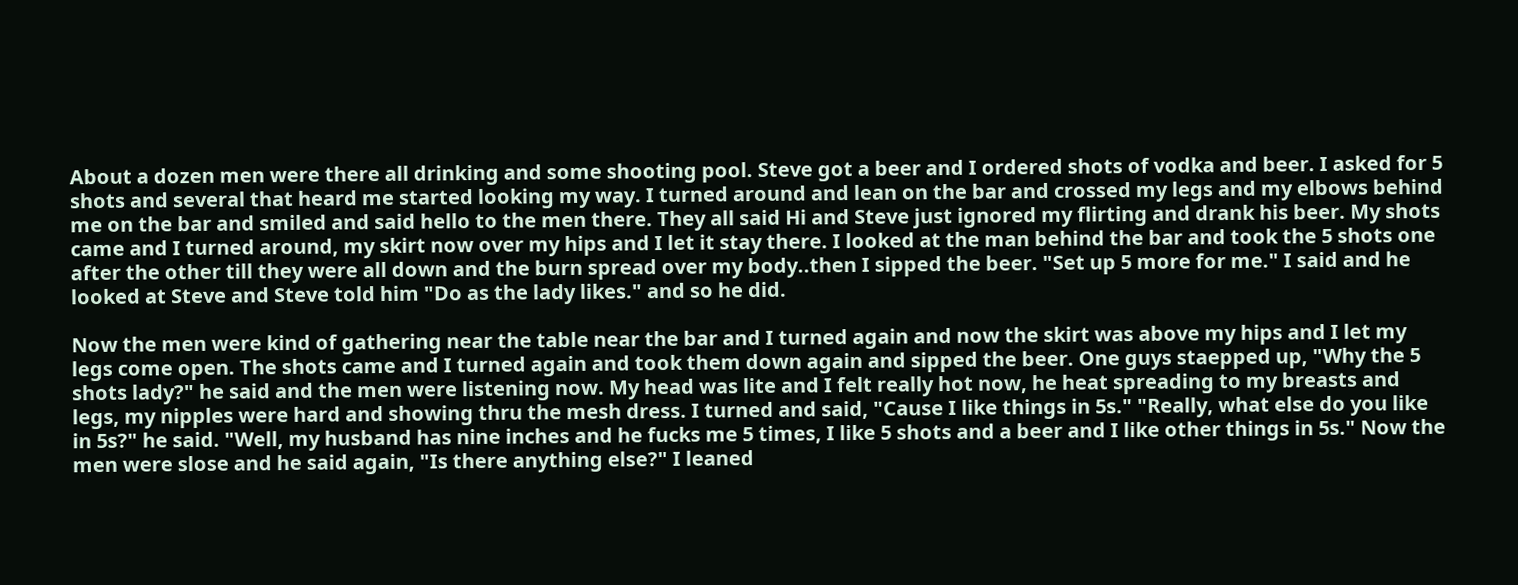About a dozen men were there all drinking and some shooting pool. Steve got a beer and I ordered shots of vodka and beer. I asked for 5 shots and several that heard me started looking my way. I turned around and lean on the bar and crossed my legs and my elbows behind me on the bar and smiled and said hello to the men there. They all said Hi and Steve just ignored my flirting and drank his beer. My shots came and I turned around, my skirt now over my hips and I let it stay there. I looked at the man behind the bar and took the 5 shots one after the other till they were all down and the burn spread over my body..then I sipped the beer. "Set up 5 more for me." I said and he looked at Steve and Steve told him "Do as the lady likes." and so he did.

Now the men were kind of gathering near the table near the bar and I turned again and now the skirt was above my hips and I let my legs come open. The shots came and I turned again and took them down again and sipped the beer. One guys staepped up, "Why the 5 shots lady?" he said and the men were listening now. My head was lite and I felt really hot now, he heat spreading to my breasts and legs, my nipples were hard and showing thru the mesh dress. I turned and said, "Cause I like things in 5s." "Really, what else do you like in 5s?" he said. "Well, my husband has nine inches and he fucks me 5 times, I like 5 shots and a beer and I like other things in 5s." Now the men were slose and he said again, "Is there anything else?" I leaned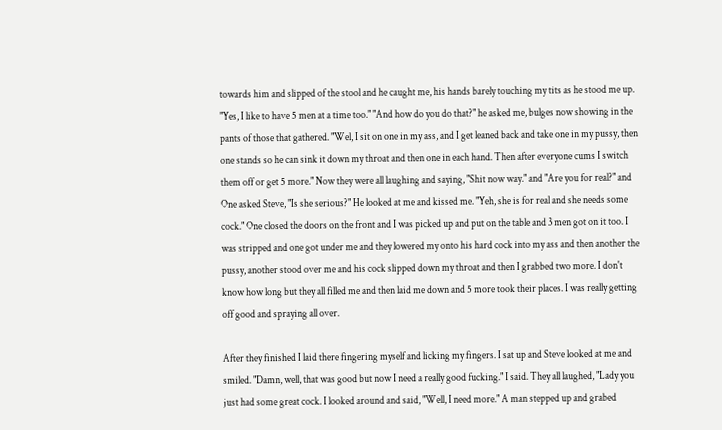towards him and slipped of the stool and he caught me, his hands barely touching my tits as he stood me up. "Yes, I like to have 5 men at a time too." "And how do you do that?" he asked me, bulges now showing in the pants of those that gathered. "Wel, I sit on one in my ass, and I get leaned back and take one in my pussy, then one stands so he can sink it down my throat and then one in each hand. Then after everyone cums I switch them off or get 5 more." Now they were all laughing and saying, "Shit now way." and "Are you for real?" and One asked Steve, "Is she serious?" He looked at me and kissed me. "Yeh, she is for real and she needs some cock." One closed the doors on the front and I was picked up and put on the table and 3 men got on it too. I was stripped and one got under me and they lowered my onto his hard cock into my ass and then another the pussy, another stood over me and his cock slipped down my throat and then I grabbed two more. I don't know how long but they all filled me and then laid me down and 5 more took their places. I was really getting off good and spraying all over.

After they finished I laid there fingering myself and licking my fingers. I sat up and Steve looked at me and smiled. "Damn, well, that was good but now I need a really good fucking." I said. They all laughed, "Lady you just had some great cock. I looked around and said, "Well, I need more." A man stepped up and grabed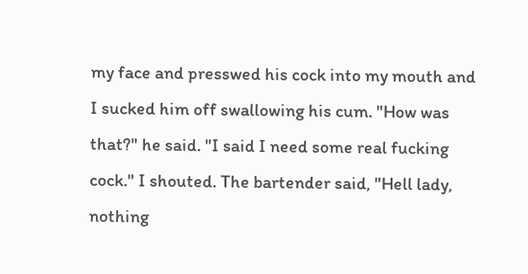my face and presswed his cock into my mouth and I sucked him off swallowing his cum. "How was that?" he said. "I said I need some real fucking cock." I shouted. The bartender said, "Hell lady, nothing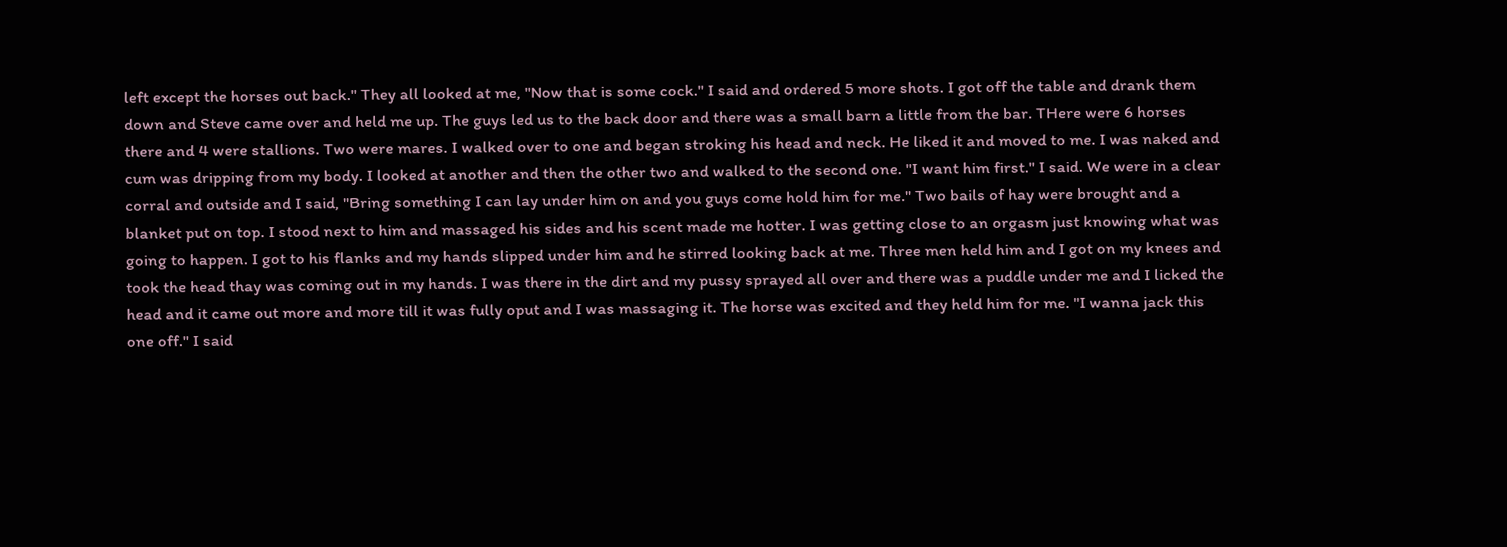left except the horses out back." They all looked at me, "Now that is some cock." I said and ordered 5 more shots. I got off the table and drank them down and Steve came over and held me up. The guys led us to the back door and there was a small barn a little from the bar. THere were 6 horses there and 4 were stallions. Two were mares. I walked over to one and began stroking his head and neck. He liked it and moved to me. I was naked and cum was dripping from my body. I looked at another and then the other two and walked to the second one. "I want him first." I said. We were in a clear corral and outside and I said, "Bring something I can lay under him on and you guys come hold him for me." Two bails of hay were brought and a blanket put on top. I stood next to him and massaged his sides and his scent made me hotter. I was getting close to an orgasm just knowing what was going to happen. I got to his flanks and my hands slipped under him and he stirred looking back at me. Three men held him and I got on my knees and took the head thay was coming out in my hands. I was there in the dirt and my pussy sprayed all over and there was a puddle under me and I licked the head and it came out more and more till it was fully oput and I was massaging it. The horse was excited and they held him for me. "I wanna jack this one off." I said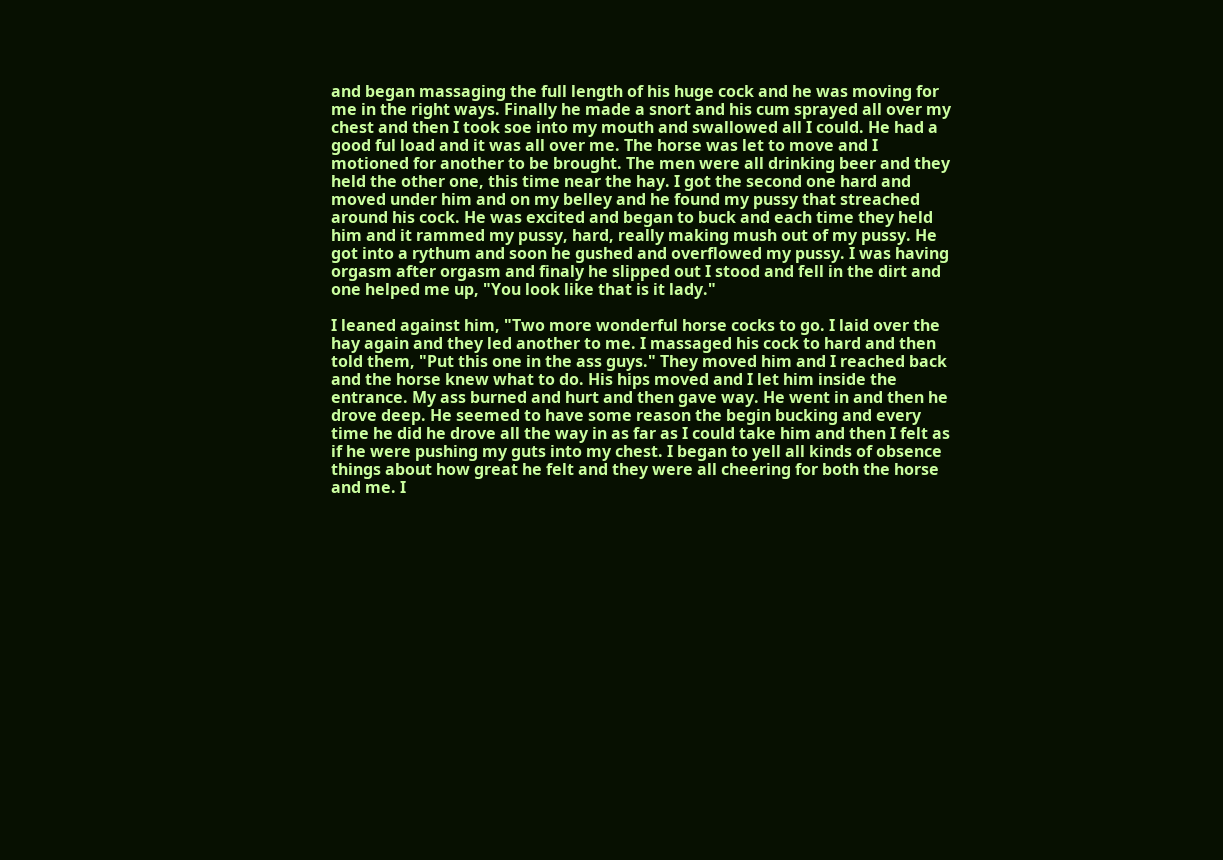and began massaging the full length of his huge cock and he was moving for me in the right ways. Finally he made a snort and his cum sprayed all over my chest and then I took soe into my mouth and swallowed all I could. He had a good ful load and it was all over me. The horse was let to move and I motioned for another to be brought. The men were all drinking beer and they held the other one, this time near the hay. I got the second one hard and moved under him and on my belley and he found my pussy that streached around his cock. He was excited and began to buck and each time they held him and it rammed my pussy, hard, really making mush out of my pussy. He got into a rythum and soon he gushed and overflowed my pussy. I was having orgasm after orgasm and finaly he slipped out I stood and fell in the dirt and one helped me up, "You look like that is it lady."

I leaned against him, "Two more wonderful horse cocks to go. I laid over the hay again and they led another to me. I massaged his cock to hard and then told them, "Put this one in the ass guys." They moved him and I reached back and the horse knew what to do. His hips moved and I let him inside the entrance. My ass burned and hurt and then gave way. He went in and then he drove deep. He seemed to have some reason the begin bucking and every time he did he drove all the way in as far as I could take him and then I felt as if he were pushing my guts into my chest. I began to yell all kinds of obsence things about how great he felt and they were all cheering for both the horse and me. I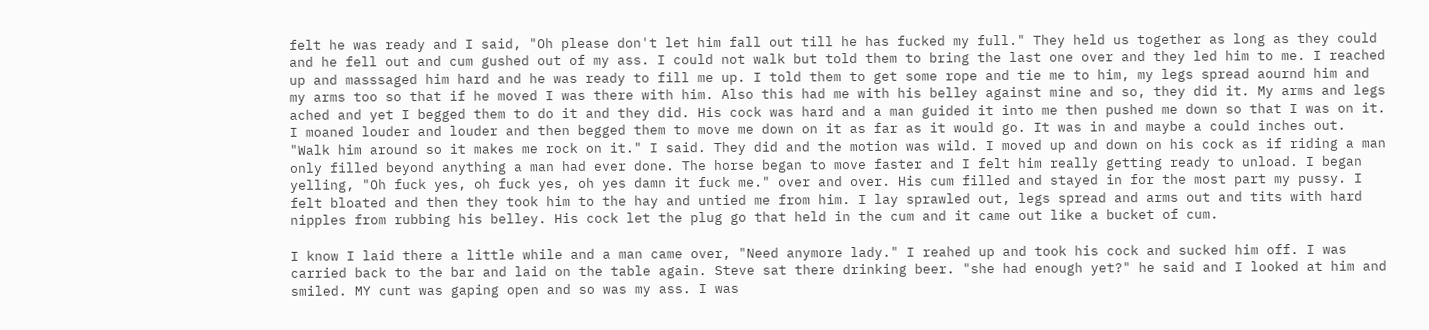felt he was ready and I said, "Oh please don't let him fall out till he has fucked my full." They held us together as long as they could and he fell out and cum gushed out of my ass. I could not walk but told them to bring the last one over and they led him to me. I reached up and masssaged him hard and he was ready to fill me up. I told them to get some rope and tie me to him, my legs spread aournd him and my arms too so that if he moved I was there with him. Also this had me with his belley against mine and so, they did it. My arms and legs ached and yet I begged them to do it and they did. His cock was hard and a man guided it into me then pushed me down so that I was on it. I moaned louder and louder and then begged them to move me down on it as far as it would go. It was in and maybe a could inches out. "Walk him around so it makes me rock on it." I said. They did and the motion was wild. I moved up and down on his cock as if riding a man only filled beyond anything a man had ever done. The horse began to move faster and I felt him really getting ready to unload. I began yelling, "Oh fuck yes, oh fuck yes, oh yes damn it fuck me." over and over. His cum filled and stayed in for the most part my pussy. I felt bloated and then they took him to the hay and untied me from him. I lay sprawled out, legs spread and arms out and tits with hard nipples from rubbing his belley. His cock let the plug go that held in the cum and it came out like a bucket of cum.

I know I laid there a little while and a man came over, "Need anymore lady." I reahed up and took his cock and sucked him off. I was carried back to the bar and laid on the table again. Steve sat there drinking beer. "she had enough yet?" he said and I looked at him and smiled. MY cunt was gaping open and so was my ass. I was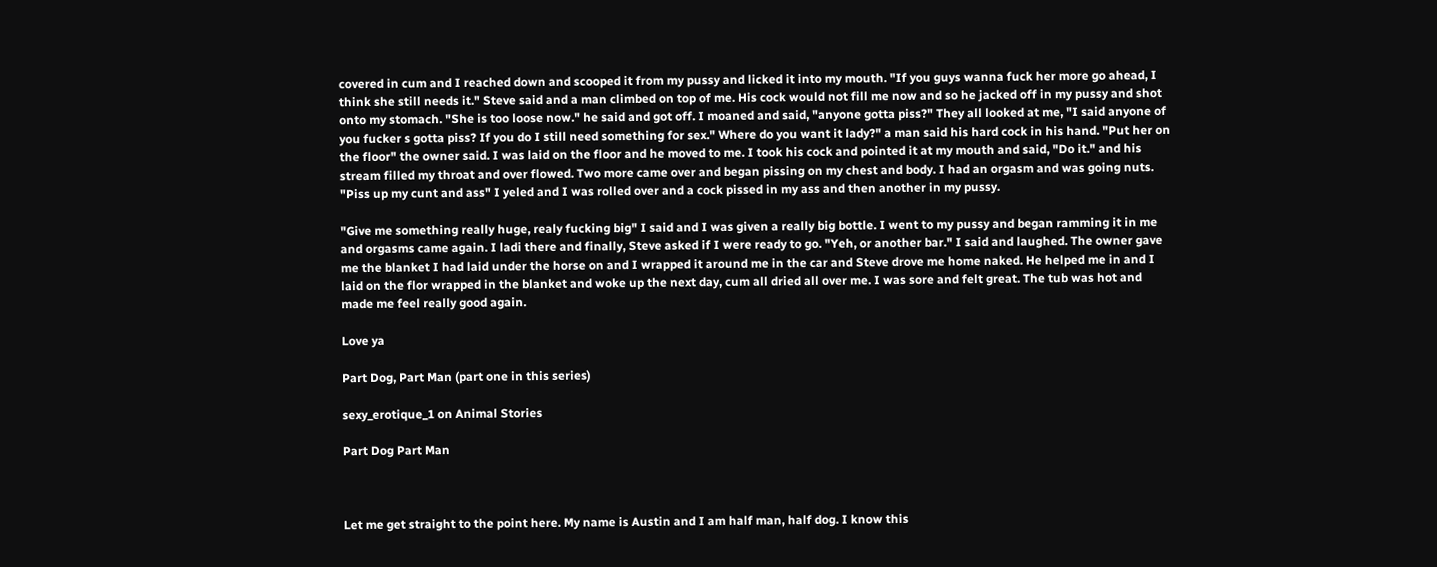covered in cum and I reached down and scooped it from my pussy and licked it into my mouth. "If you guys wanna fuck her more go ahead, I think she still needs it." Steve said and a man climbed on top of me. His cock would not fill me now and so he jacked off in my pussy and shot onto my stomach. "She is too loose now." he said and got off. I moaned and said, "anyone gotta piss?" They all looked at me, "I said anyone of you fucker s gotta piss? If you do I still need something for sex." Where do you want it lady?" a man said his hard cock in his hand. "Put her on the floor" the owner said. I was laid on the floor and he moved to me. I took his cock and pointed it at my mouth and said, "Do it." and his stream filled my throat and over flowed. Two more came over and began pissing on my chest and body. I had an orgasm and was going nuts. "Piss up my cunt and ass" I yeled and I was rolled over and a cock pissed in my ass and then another in my pussy.

"Give me something really huge, realy fucking big" I said and I was given a really big bottle. I went to my pussy and began ramming it in me and orgasms came again. I ladi there and finally, Steve asked if I were ready to go. "Yeh, or another bar." I said and laughed. The owner gave me the blanket I had laid under the horse on and I wrapped it around me in the car and Steve drove me home naked. He helped me in and I laid on the flor wrapped in the blanket and woke up the next day, cum all dried all over me. I was sore and felt great. The tub was hot and made me feel really good again.

Love ya

Part Dog, Part Man (part one in this series)

sexy_erotique_1 on Animal Stories

Part Dog Part Man



Let me get straight to the point here. My name is Austin and I am half man, half dog. I know this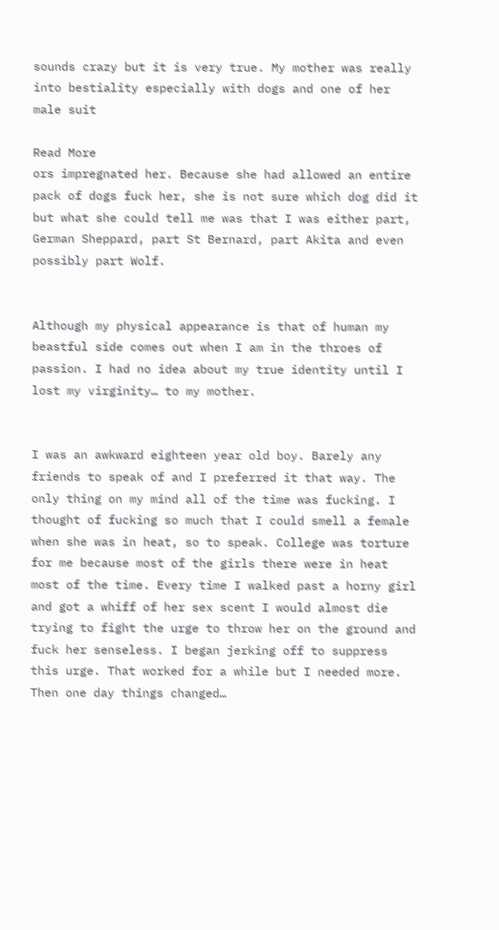sounds crazy but it is very true. My mother was really into bestiality especially with dogs and one of her male suit

Read More
ors impregnated her. Because she had allowed an entire pack of dogs fuck her, she is not sure which dog did it but what she could tell me was that I was either part, German Sheppard, part St Bernard, part Akita and even possibly part Wolf.


Although my physical appearance is that of human my beastful side comes out when I am in the throes of passion. I had no idea about my true identity until I lost my virginity… to my mother.


I was an awkward eighteen year old boy. Barely any friends to speak of and I preferred it that way. The only thing on my mind all of the time was fucking. I thought of fucking so much that I could smell a female when she was in heat, so to speak. College was torture for me because most of the girls there were in heat most of the time. Every time I walked past a horny girl and got a whiff of her sex scent I would almost die trying to fight the urge to throw her on the ground and fuck her senseless. I began jerking off to suppress this urge. That worked for a while but I needed more. Then one day things changed…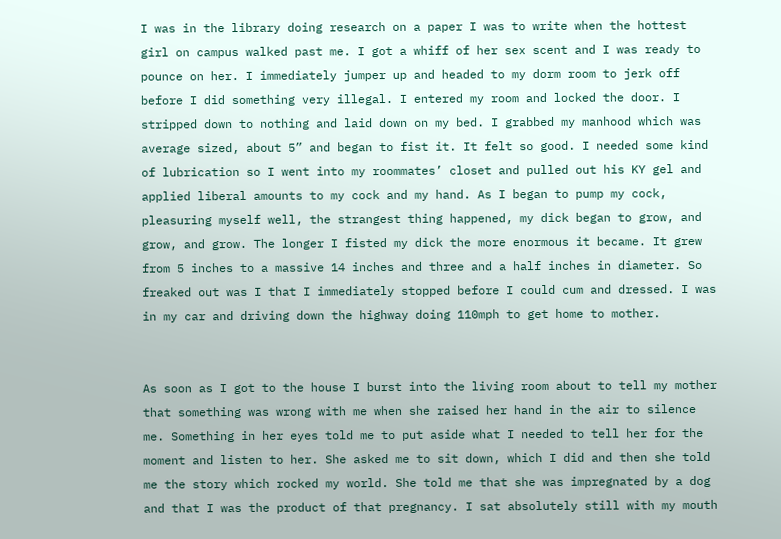I was in the library doing research on a paper I was to write when the hottest girl on campus walked past me. I got a whiff of her sex scent and I was ready to pounce on her. I immediately jumper up and headed to my dorm room to jerk off before I did something very illegal. I entered my room and locked the door. I stripped down to nothing and laid down on my bed. I grabbed my manhood which was average sized, about 5” and began to fist it. It felt so good. I needed some kind of lubrication so I went into my roommates’ closet and pulled out his KY gel and applied liberal amounts to my cock and my hand. As I began to pump my cock, pleasuring myself well, the strangest thing happened, my dick began to grow, and grow, and grow. The longer I fisted my dick the more enormous it became. It grew from 5 inches to a massive 14 inches and three and a half inches in diameter. So freaked out was I that I immediately stopped before I could cum and dressed. I was in my car and driving down the highway doing 110mph to get home to mother.


As soon as I got to the house I burst into the living room about to tell my mother that something was wrong with me when she raised her hand in the air to silence me. Something in her eyes told me to put aside what I needed to tell her for the moment and listen to her. She asked me to sit down, which I did and then she told me the story which rocked my world. She told me that she was impregnated by a dog and that I was the product of that pregnancy. I sat absolutely still with my mouth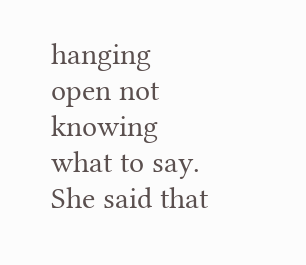hanging open not knowing what to say. She said that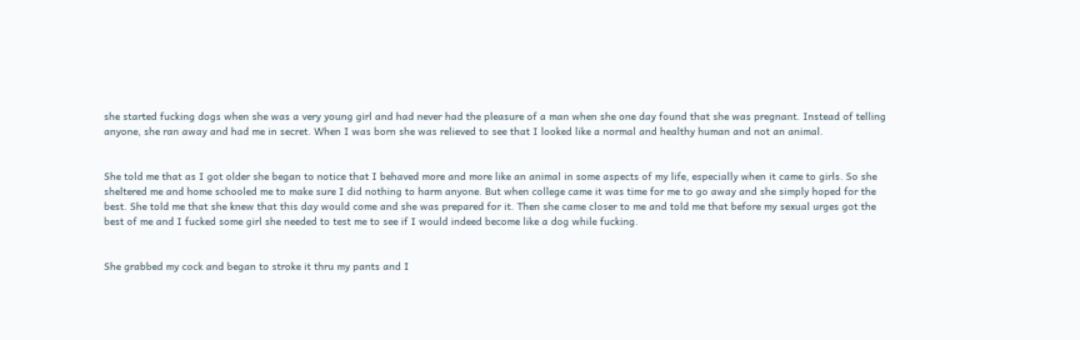she started fucking dogs when she was a very young girl and had never had the pleasure of a man when she one day found that she was pregnant. Instead of telling anyone, she ran away and had me in secret. When I was born she was relieved to see that I looked like a normal and healthy human and not an animal.


She told me that as I got older she began to notice that I behaved more and more like an animal in some aspects of my life, especially when it came to girls. So she sheltered me and home schooled me to make sure I did nothing to harm anyone. But when college came it was time for me to go away and she simply hoped for the best. She told me that she knew that this day would come and she was prepared for it. Then she came closer to me and told me that before my sexual urges got the best of me and I fucked some girl she needed to test me to see if I would indeed become like a dog while fucking.


She grabbed my cock and began to stroke it thru my pants and I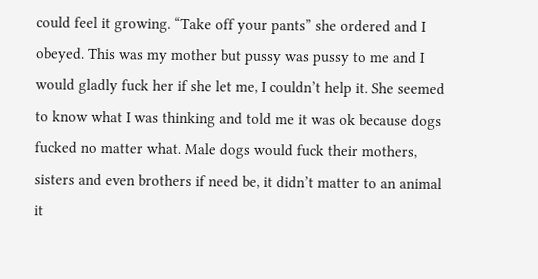could feel it growing. “Take off your pants” she ordered and I obeyed. This was my mother but pussy was pussy to me and I would gladly fuck her if she let me, I couldn’t help it. She seemed to know what I was thinking and told me it was ok because dogs fucked no matter what. Male dogs would fuck their mothers, sisters and even brothers if need be, it didn’t matter to an animal it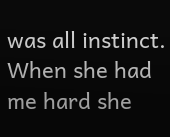was all instinct. When she had me hard she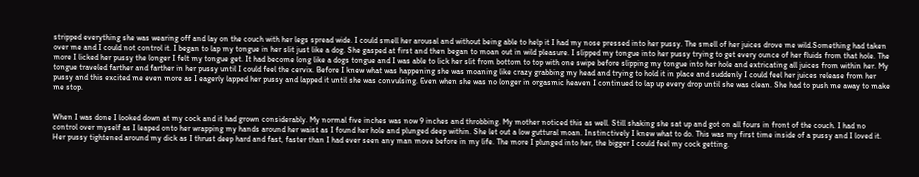stripped everything she was wearing off and lay on the couch with her legs spread wide. I could smell her arousal and without being able to help it I had my nose pressed into her pussy. The smell of her juices drove me wild.Something had taken over me and I could not control it. I began to lap my tongue in her slit just like a dog. She gasped at first and then began to moan out in wild pleasure. I slipped my tongue into her pussy trying to get every ounce of her fluids from that hole. The more I licked her pussy the longer I felt my tongue get. It had become long like a dogs tongue and I was able to lick her slit from bottom to top with one swipe before slipping my tongue into her hole and extricating all juices from within her. My tongue traveled farther and farther in her pussy until I could feel the cervix. Before I knew what was happening she was moaning like crazy grabbing my head and trying to hold it in place and suddenly I could feel her juices release from her pussy and this excited me even more as I eagerly lapped her pussy and lapped it until she was convulsing. Even when she was no longer in orgasmic heaven I continued to lap up every drop until she was clean. She had to push me away to make me stop.


When I was done I looked down at my cock and it had grown considerably. My normal five inches was now 9 inches and throbbing. My mother noticed this as well. Still shaking she sat up and got on all fours in front of the couch. I had no control over myself as I leaped onto her wrapping my hands around her waist as I found her hole and plunged deep within. She let out a low guttural moan. Instinctively I knew what to do. This was my first time inside of a pussy and I loved it. Her pussy tightened around my dick as I thrust deep hard and fast, faster than I had ever seen any man move before in my life. The more I plunged into her, the bigger I could feel my cock getting.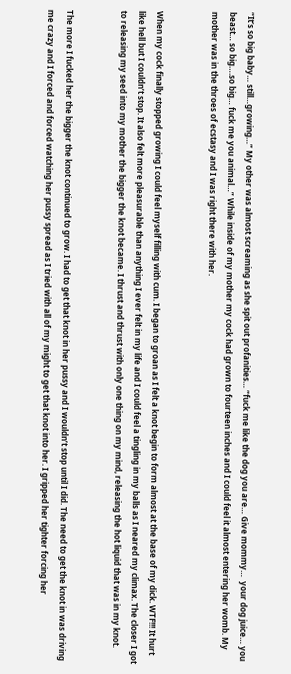“It’s so big baby… still…growing…” My other was almost screaming as she spit out profanities… “fuck me like the dog you are… Give mommy…  your dog juice… you beast… so big….so big… fuck me you animal…” While inside of my mother my cock had grown to fourteen inches and I could feel it almost entering her womb. My mother was in the throes of ecstasy and I was right there with her.


When my cock finally stopped growing I could feel myself filling with cum. I began to groan as I felt a knot begin to form almost at the base of my dick. WTF!!! It hurt like hell but I couldn’t stop. It also felt more pleasurable than anything I ever felt in my life and I could feel a tingling in my balls as I neared my climax. The closer I got to releasing my seed into my mother the bigger the knot became. I thrust and thrust with only one thing on my mind, releasing the hot liquid that was in my knot.


The more I fucked her the bigger the knot continued to grow. I had to get that knot in her pussy and I wouldn’t stop until I did. The need to get the knot in was driving me crazy and I forced and forced watching her pussy spread as I tried with all of my might to get that knot into her. I gripped her tighter forcing her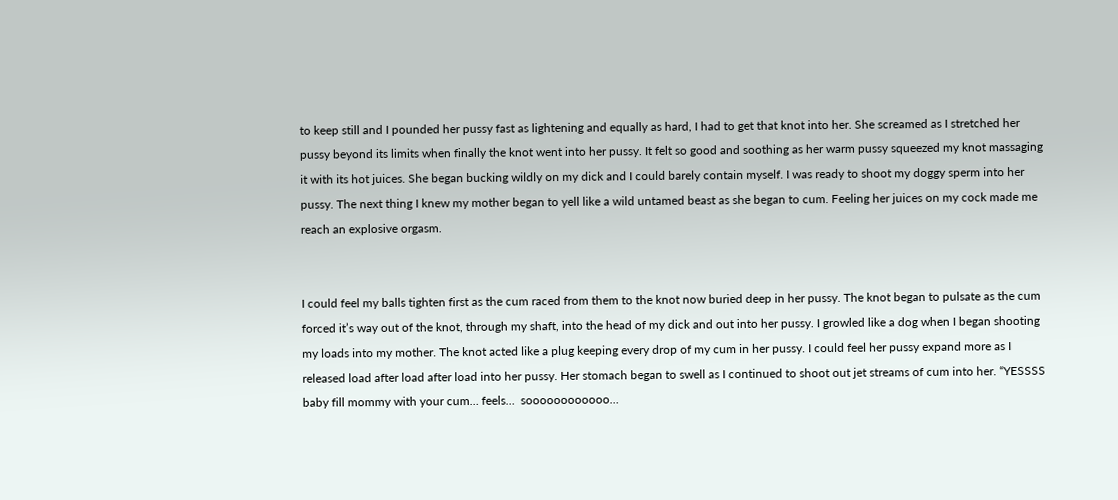to keep still and I pounded her pussy fast as lightening and equally as hard, I had to get that knot into her. She screamed as I stretched her pussy beyond its limits when finally the knot went into her pussy. It felt so good and soothing as her warm pussy squeezed my knot massaging it with its hot juices. She began bucking wildly on my dick and I could barely contain myself. I was ready to shoot my doggy sperm into her pussy. The next thing I knew my mother began to yell like a wild untamed beast as she began to cum. Feeling her juices on my cock made me reach an explosive orgasm.


I could feel my balls tighten first as the cum raced from them to the knot now buried deep in her pussy. The knot began to pulsate as the cum forced it’s way out of the knot, through my shaft, into the head of my dick and out into her pussy. I growled like a dog when I began shooting my loads into my mother. The knot acted like a plug keeping every drop of my cum in her pussy. I could feel her pussy expand more as I released load after load after load into her pussy. Her stomach began to swell as I continued to shoot out jet streams of cum into her. “YESSSS baby fill mommy with your cum… feels…  soooooooooooo…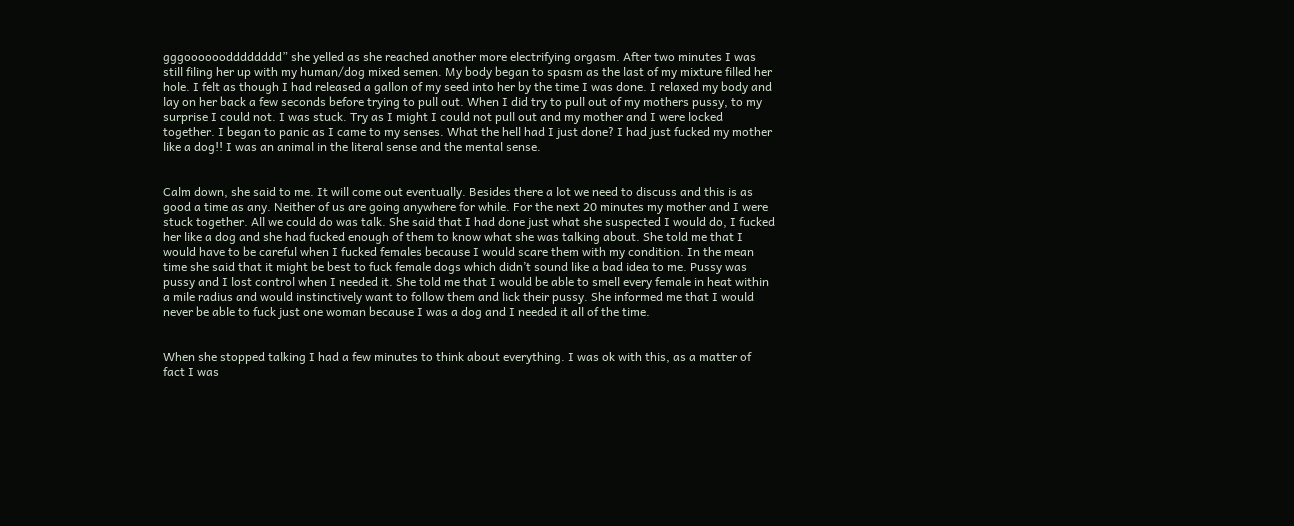gggoooooodddddddd” she yelled as she reached another more electrifying orgasm. After two minutes I was still filing her up with my human/dog mixed semen. My body began to spasm as the last of my mixture filled her hole. I felt as though I had released a gallon of my seed into her by the time I was done. I relaxed my body and lay on her back a few seconds before trying to pull out. When I did try to pull out of my mothers pussy, to my surprise I could not. I was stuck. Try as I might I could not pull out and my mother and I were locked together. I began to panic as I came to my senses. What the hell had I just done? I had just fucked my mother like a dog!! I was an animal in the literal sense and the mental sense.


Calm down, she said to me. It will come out eventually. Besides there a lot we need to discuss and this is as good a time as any. Neither of us are going anywhere for while. For the next 20 minutes my mother and I were stuck together. All we could do was talk. She said that I had done just what she suspected I would do, I fucked her like a dog and she had fucked enough of them to know what she was talking about. She told me that I would have to be careful when I fucked females because I would scare them with my condition. In the mean time she said that it might be best to fuck female dogs which didn’t sound like a bad idea to me. Pussy was pussy and I lost control when I needed it. She told me that I would be able to smell every female in heat within a mile radius and would instinctively want to follow them and lick their pussy. She informed me that I would never be able to fuck just one woman because I was a dog and I needed it all of the time.


When she stopped talking I had a few minutes to think about everything. I was ok with this, as a matter of fact I was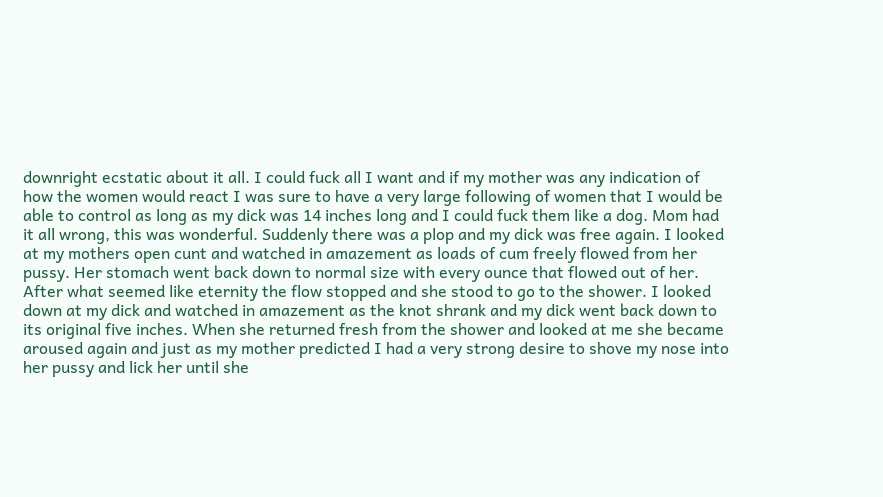downright ecstatic about it all. I could fuck all I want and if my mother was any indication of how the women would react I was sure to have a very large following of women that I would be able to control as long as my dick was 14 inches long and I could fuck them like a dog. Mom had it all wrong, this was wonderful. Suddenly there was a plop and my dick was free again. I looked at my mothers open cunt and watched in amazement as loads of cum freely flowed from her pussy. Her stomach went back down to normal size with every ounce that flowed out of her. After what seemed like eternity the flow stopped and she stood to go to the shower. I looked down at my dick and watched in amazement as the knot shrank and my dick went back down to its original five inches. When she returned fresh from the shower and looked at me she became aroused again and just as my mother predicted I had a very strong desire to shove my nose into her pussy and lick her until she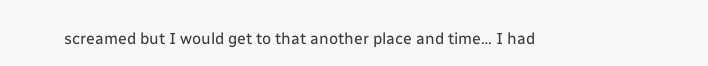screamed but I would get to that another place and time… I had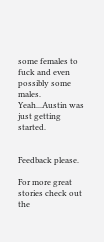some females to fuck and even possibly some males. Yeah...Austin was just getting started.


Feedback please.

For more great stories check out the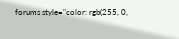forums style="color: rgb(255, 0,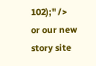102);" />
or our new story site